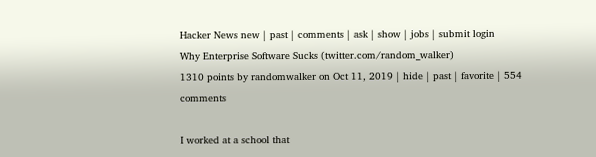Hacker News new | past | comments | ask | show | jobs | submit login
Why Enterprise Software Sucks (twitter.com/random_walker)
1310 points by randomwalker on Oct 11, 2019 | hide | past | favorite | 554 comments

I worked at a school that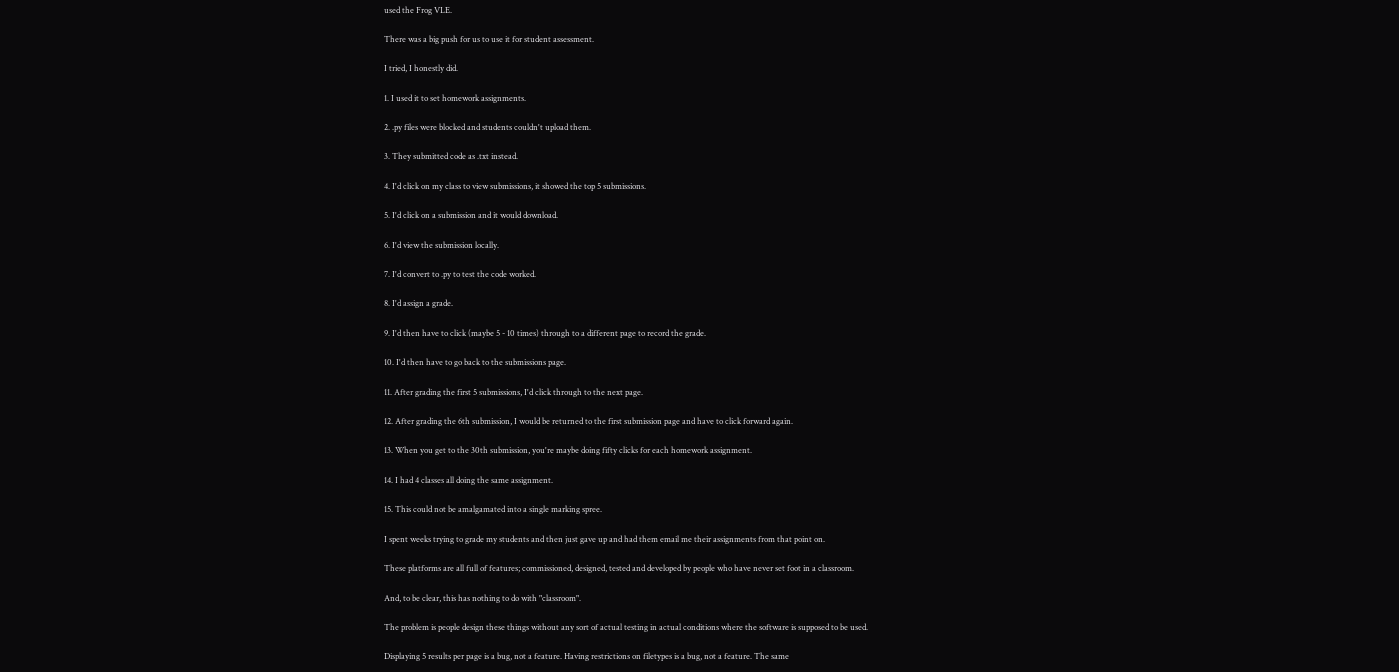used the Frog VLE.

There was a big push for us to use it for student assessment.

I tried, I honestly did.

1. I used it to set homework assignments.

2. .py files were blocked and students couldn't upload them.

3. They submitted code as .txt instead.

4. I'd click on my class to view submissions, it showed the top 5 submissions.

5. I'd click on a submission and it would download.

6. I'd view the submission locally.

7. I'd convert to .py to test the code worked.

8. I'd assign a grade.

9. I'd then have to click (maybe 5 - 10 times) through to a different page to record the grade.

10. I'd then have to go back to the submissions page.

11. After grading the first 5 submissions, I'd click through to the next page.

12. After grading the 6th submission, I would be returned to the first submission page and have to click forward again.

13. When you get to the 30th submission, you're maybe doing fifty clicks for each homework assignment.

14. I had 4 classes all doing the same assignment.

15. This could not be amalgamated into a single marking spree.

I spent weeks trying to grade my students and then just gave up and had them email me their assignments from that point on.

These platforms are all full of features; commissioned, designed, tested and developed by people who have never set foot in a classroom.

And, to be clear, this has nothing to do with "classroom".

The problem is people design these things without any sort of actual testing in actual conditions where the software is supposed to be used.

Displaying 5 results per page is a bug, not a feature. Having restrictions on filetypes is a bug, not a feature. The same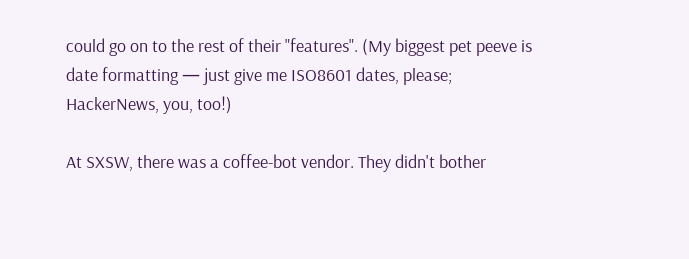could go on to the rest of their "features". (My biggest pet peeve is date formatting — just give me ISO8601 dates, please; HackerNews, you, too!)

At SXSW, there was a coffee-bot vendor. They didn't bother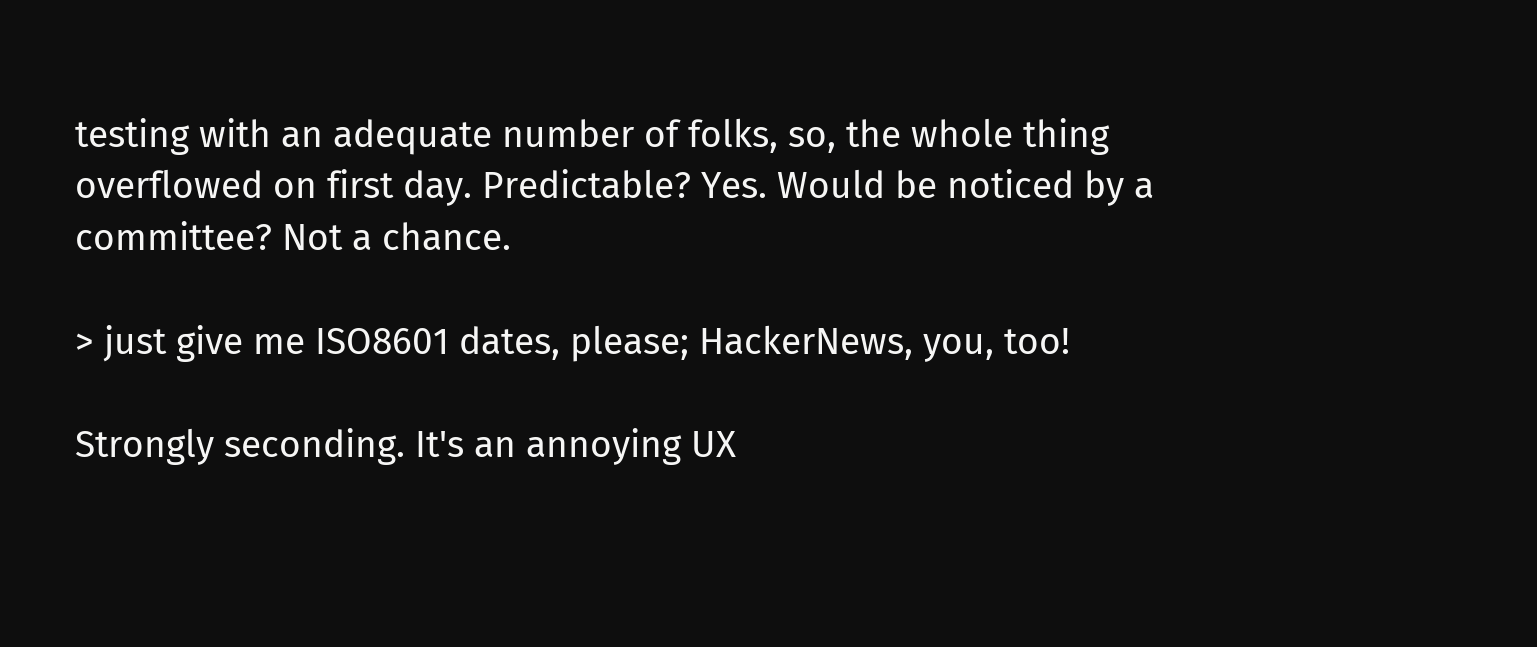testing with an adequate number of folks, so, the whole thing overflowed on first day. Predictable? Yes. Would be noticed by a committee? Not a chance.

> just give me ISO8601 dates, please; HackerNews, you, too!

Strongly seconding. It's an annoying UX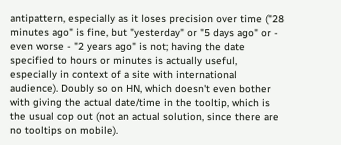antipattern, especially as it loses precision over time ("28 minutes ago" is fine, but "yesterday" or "5 days ago" or - even worse - "2 years ago" is not; having the date specified to hours or minutes is actually useful, especially in context of a site with international audience). Doubly so on HN, which doesn't even bother with giving the actual date/time in the tooltip, which is the usual cop out (not an actual solution, since there are no tooltips on mobile).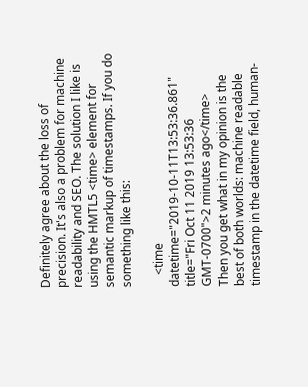Definitely agree about the loss of precision. It's also a problem for machine readability and SEO. The solution I like is using the HMTL5 <time> element for semantic markup of timestamps. If you do something like this:

    <time datetime="2019-10-11T13:53:36.861" title="Fri Oct 11 2019 13:53:36 GMT-0700">2 minutes ago</time>
Then you get what in my opinion is the best of both worlds: machine readable timestamp in the datetime field, human-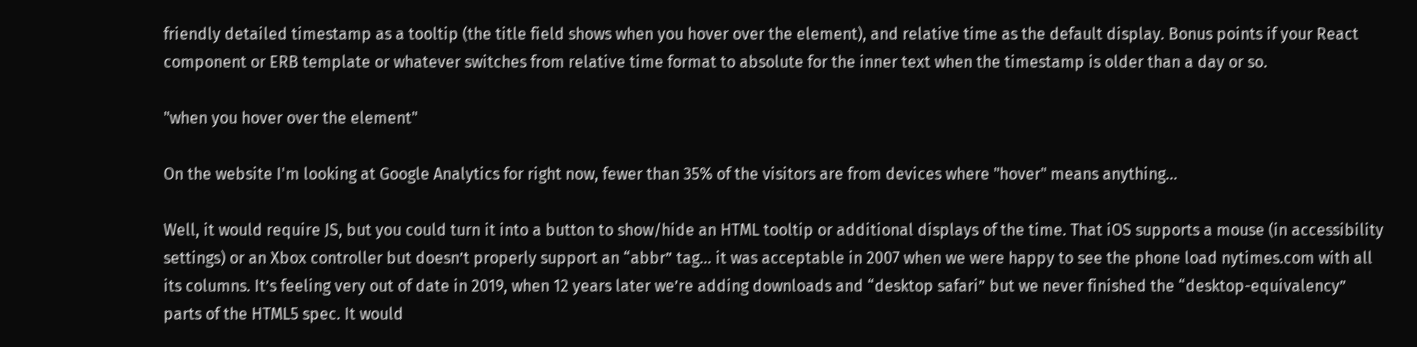friendly detailed timestamp as a tooltip (the title field shows when you hover over the element), and relative time as the default display. Bonus points if your React component or ERB template or whatever switches from relative time format to absolute for the inner text when the timestamp is older than a day or so.

"when you hover over the element"

On the website I'm looking at Google Analytics for right now, fewer than 35% of the visitors are from devices where "hover" means anything...

Well, it would require JS, but you could turn it into a button to show/hide an HTML tooltip or additional displays of the time. That iOS supports a mouse (in accessibility settings) or an Xbox controller but doesn’t properly support an “abbr” tag... it was acceptable in 2007 when we were happy to see the phone load nytimes.com with all its columns. It’s feeling very out of date in 2019, when 12 years later we’re adding downloads and “desktop safari” but we never finished the “desktop-equivalency” parts of the HTML5 spec. It would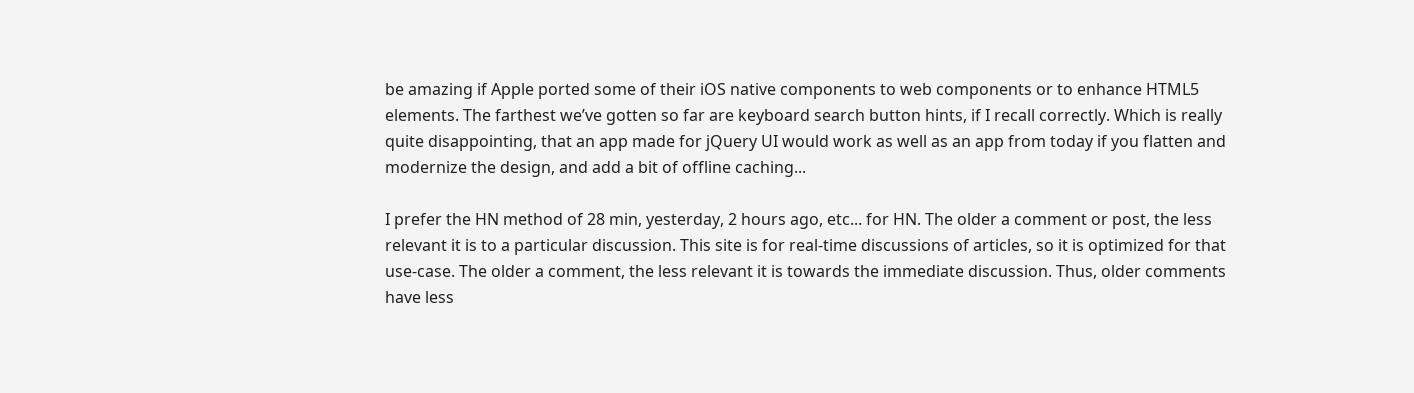be amazing if Apple ported some of their iOS native components to web components or to enhance HTML5 elements. The farthest we’ve gotten so far are keyboard search button hints, if I recall correctly. Which is really quite disappointing, that an app made for jQuery UI would work as well as an app from today if you flatten and modernize the design, and add a bit of offline caching...

I prefer the HN method of 28 min, yesterday, 2 hours ago, etc... for HN. The older a comment or post, the less relevant it is to a particular discussion. This site is for real-time discussions of articles, so it is optimized for that use-case. The older a comment, the less relevant it is towards the immediate discussion. Thus, older comments have less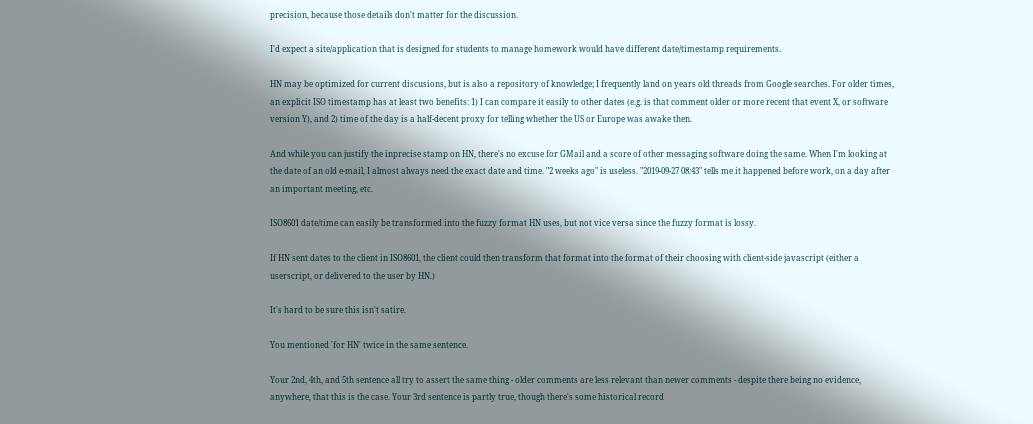precision, because those details don't matter for the discussion.

I'd expect a site/application that is designed for students to manage homework would have different date/timestamp requirements.

HN may be optimized for current discusions, but is also a repository of knowledge; I frequently land on years old threads from Google searches. For older times, an explicit ISO timestamp has at least two benefits: 1) I can compare it easily to other dates (e.g. is that comment older or more recent that event X, or software version Y), and 2) time of the day is a half-decent proxy for telling whether the US or Europe was awake then.

And while you can justify the inprecise stamp on HN, there's no excuse for GMail and a score of other messaging software doing the same. When I'm looking at the date of an old e-mail, I almost always need the exact date and time. "2 weeks ago" is useless. "2019-09-27 08:43" tells me it happened before work, on a day after an important meeting, etc.

ISO8601 date/time can easily be transformed into the fuzzy format HN uses, but not vice versa since the fuzzy format is lossy.

If HN sent dates to the client in ISO8601, the client could then transform that format into the format of their choosing with client-side javascript (either a userscript, or delivered to the user by HN.)

It's hard to be sure this isn't satire.

You mentioned 'for HN' twice in the same sentence.

Your 2nd, 4th, and 5th sentence all try to assert the same thing - older comments are less relevant than newer comments - despite there being no evidence, anywhere, that this is the case. Your 3rd sentence is partly true, though there's some historical record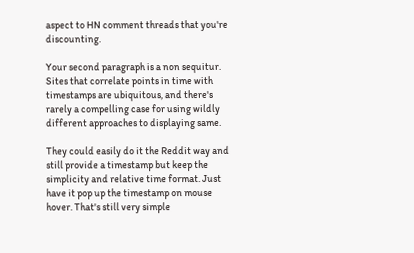aspect to HN comment threads that you're discounting.

Your second paragraph is a non sequitur. Sites that correlate points in time with timestamps are ubiquitous, and there's rarely a compelling case for using wildly different approaches to displaying same.

They could easily do it the Reddit way and still provide a timestamp but keep the simplicity and relative time format. Just have it pop up the timestamp on mouse hover. That's still very simple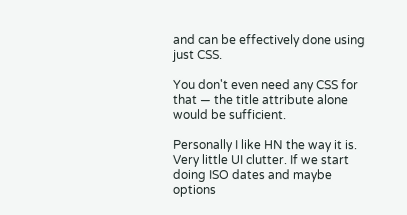and can be effectively done using just CSS.

You don't even need any CSS for that — the title attribute alone would be sufficient.

Personally I like HN the way it is. Very little UI clutter. If we start doing ISO dates and maybe options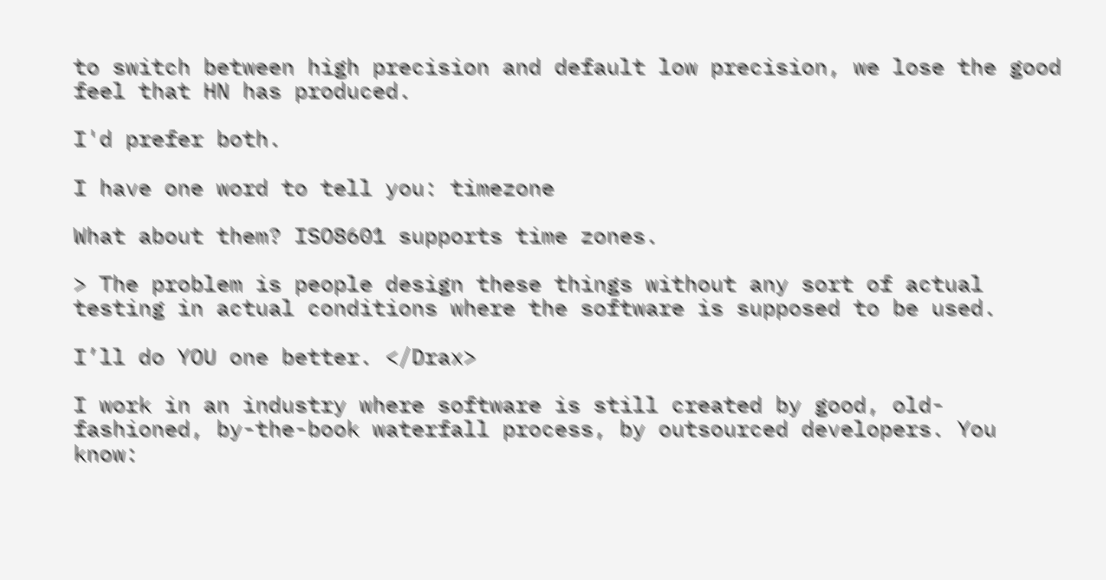to switch between high precision and default low precision, we lose the good feel that HN has produced.

I'd prefer both.

I have one word to tell you: timezone

What about them? ISO8601 supports time zones.

> The problem is people design these things without any sort of actual testing in actual conditions where the software is supposed to be used.

I’ll do YOU one better. </Drax>

I work in an industry where software is still created by good, old-fashioned, by-the-book waterfall process, by outsourced developers. You know: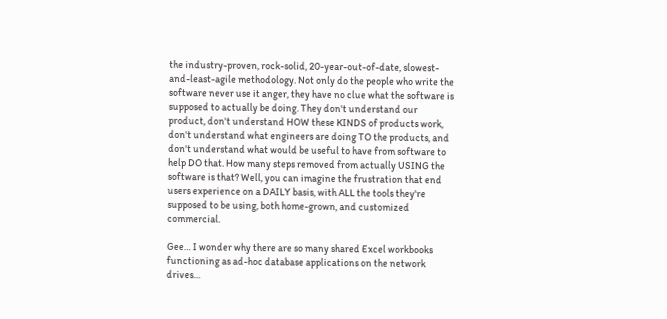the industry-proven, rock-solid, 20-year-out-of-date, slowest-and-least-agile methodology. Not only do the people who write the software never use it anger, they have no clue what the software is supposed to actually be doing. They don't understand our product, don't understand HOW these KINDS of products work, don't understand what engineers are doing TO the products, and don't understand what would be useful to have from software to help DO that. How many steps removed from actually USING the software is that? Well, you can imagine the frustration that end users experience on a DAILY basis, with ALL the tools they're supposed to be using, both home-grown, and customized commercial.

Gee… I wonder why there are so many shared Excel workbooks functioning as ad-hoc database applications on the network drives…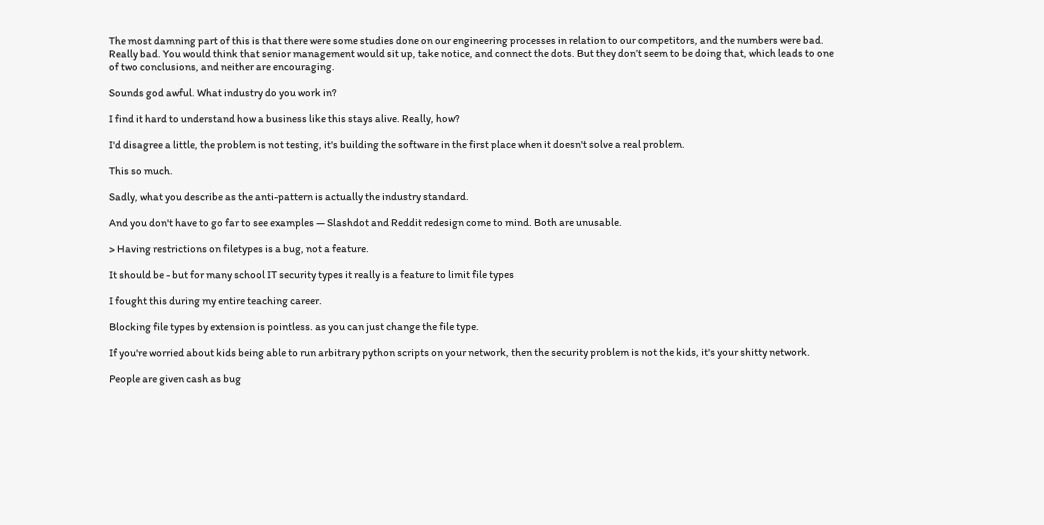The most damning part of this is that there were some studies done on our engineering processes in relation to our competitors, and the numbers were bad. Really bad. You would think that senior management would sit up, take notice, and connect the dots. But they don’t seem to be doing that, which leads to one of two conclusions, and neither are encouraging.

Sounds god awful. What industry do you work in?

I find it hard to understand how a business like this stays alive. Really, how?

I'd disagree a little, the problem is not testing, it's building the software in the first place when it doesn't solve a real problem.

This so much.

Sadly, what you describe as the anti-pattern is actually the industry standard.

And you don't have to go far to see examples — Slashdot and Reddit redesign come to mind. Both are unusable.

> Having restrictions on filetypes is a bug, not a feature.

It should be - but for many school IT security types it really is a feature to limit file types

I fought this during my entire teaching career.

Blocking file types by extension is pointless. as you can just change the file type.

If you're worried about kids being able to run arbitrary python scripts on your network, then the security problem is not the kids, it's your shitty network.

People are given cash as bug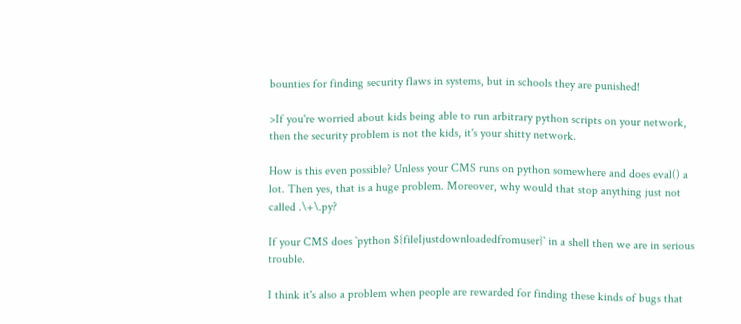bounties for finding security flaws in systems, but in schools they are punished!

>If you're worried about kids being able to run arbitrary python scripts on your network, then the security problem is not the kids, it's your shitty network.

How is this even possible? Unless your CMS runs on python somewhere and does eval() a lot. Then yes, that is a huge problem. Moreover, why would that stop anything just not called .\+\.py?

If your CMS does `python ${fileIjustdownloadedfromuser}` in a shell then we are in serious trouble.

I think it's also a problem when people are rewarded for finding these kinds of bugs that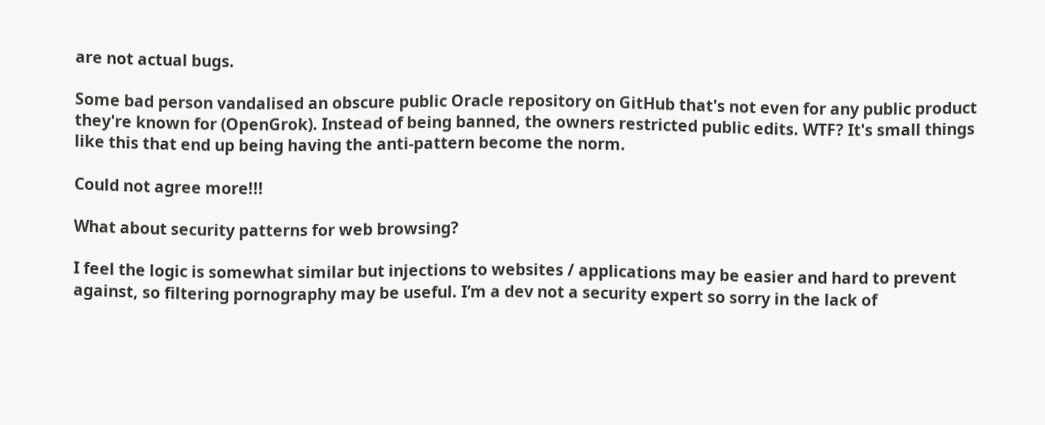are not actual bugs.

Some bad person vandalised an obscure public Oracle repository on GitHub that's not even for any public product they're known for (OpenGrok). Instead of being banned, the owners restricted public edits. WTF? It's small things like this that end up being having the anti-pattern become the norm.

Could not agree more!!!

What about security patterns for web browsing?

I feel the logic is somewhat similar but injections to websites / applications may be easier and hard to prevent against, so filtering pornography may be useful. I’m a dev not a security expert so sorry in the lack of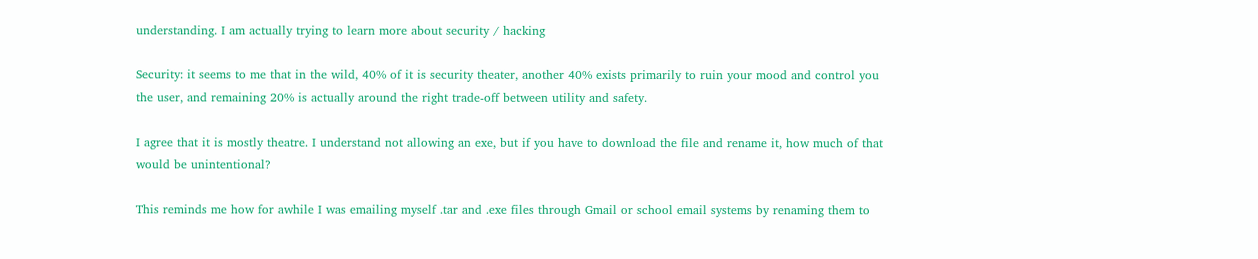understanding. I am actually trying to learn more about security / hacking

Security: it seems to me that in the wild, 40% of it is security theater, another 40% exists primarily to ruin your mood and control you the user, and remaining 20% is actually around the right trade-off between utility and safety.

I agree that it is mostly theatre. I understand not allowing an exe, but if you have to download the file and rename it, how much of that would be unintentional?

This reminds me how for awhile I was emailing myself .tar and .exe files through Gmail or school email systems by renaming them to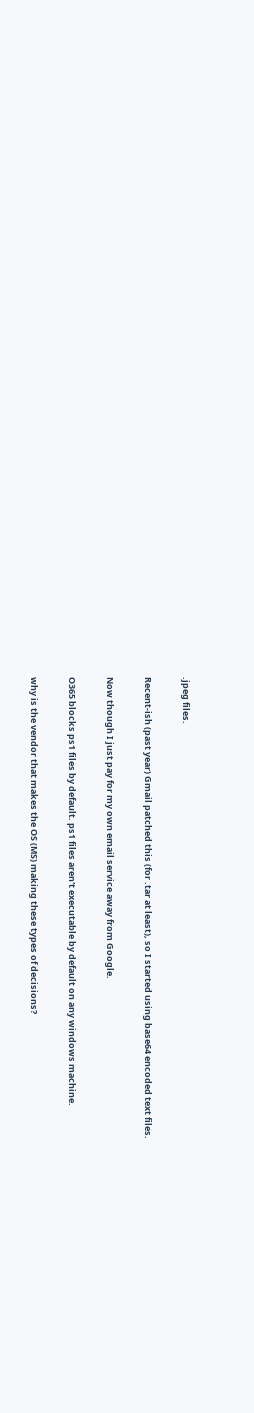.jpeg files.

Recent-ish (past year) Gmail patched this (for .tar at least), so I started using base64 encoded text files.

Now though I just pay for my own email service away from Google.

O365 blocks ps1 files by default. ps1 files aren't executable by default on any windows machine.

why is the vendor that makes the OS (MS) making these types of decisions?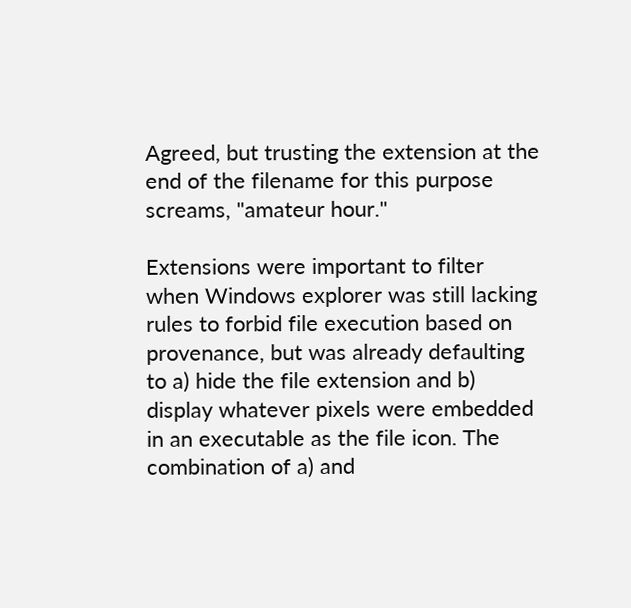Agreed, but trusting the extension at the end of the filename for this purpose screams, "amateur hour."

Extensions were important to filter when Windows explorer was still lacking rules to forbid file execution based on provenance, but was already defaulting to a) hide the file extension and b) display whatever pixels were embedded in an executable as the file icon. The combination of a) and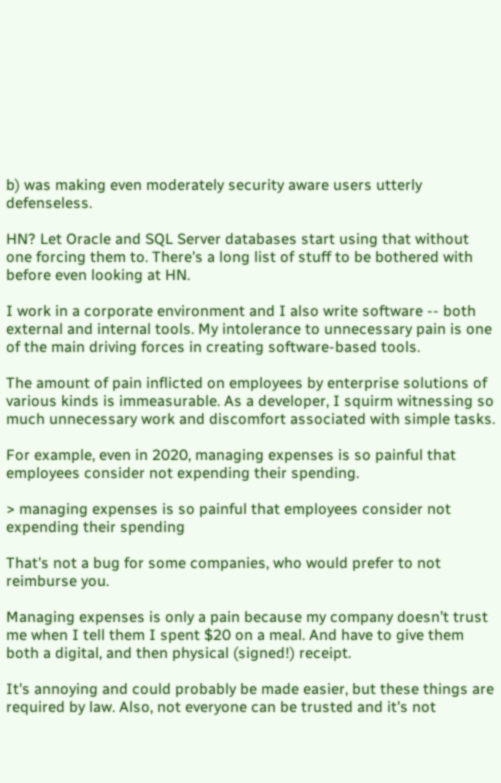b) was making even moderately security aware users utterly defenseless.

HN? Let Oracle and SQL Server databases start using that without one forcing them to. There's a long list of stuff to be bothered with before even looking at HN.

I work in a corporate environment and I also write software -- both external and internal tools. My intolerance to unnecessary pain is one of the main driving forces in creating software-based tools.

The amount of pain inflicted on employees by enterprise solutions of various kinds is immeasurable. As a developer, I squirm witnessing so much unnecessary work and discomfort associated with simple tasks.

For example, even in 2020, managing expenses is so painful that employees consider not expending their spending.

> managing expenses is so painful that employees consider not expending their spending

That's not a bug for some companies, who would prefer to not reimburse you.

Managing expenses is only a pain because my company doesn’t trust me when I tell them I spent $20 on a meal. And have to give them both a digital, and then physical (signed!) receipt.

It's annoying and could probably be made easier, but these things are required by law. Also, not everyone can be trusted and it's not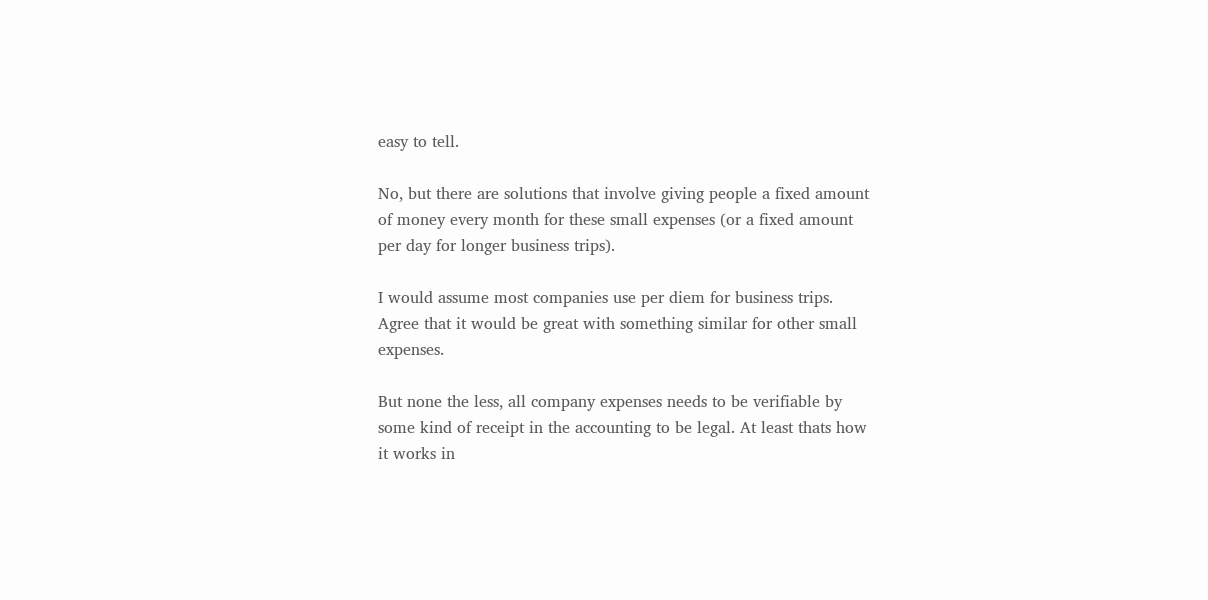easy to tell.

No, but there are solutions that involve giving people a fixed amount of money every month for these small expenses (or a fixed amount per day for longer business trips).

I would assume most companies use per diem for business trips. Agree that it would be great with something similar for other small expenses.

But none the less, all company expenses needs to be verifiable by some kind of receipt in the accounting to be legal. At least thats how it works in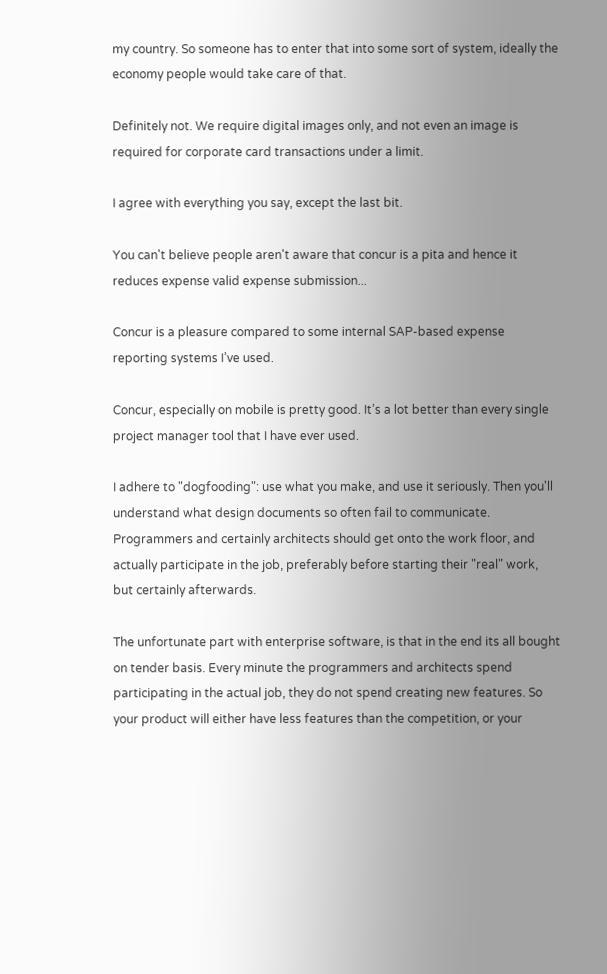my country. So someone has to enter that into some sort of system, ideally the economy people would take care of that.

Definitely not. We require digital images only, and not even an image is required for corporate card transactions under a limit.

I agree with everything you say, except the last bit.

You can't believe people aren't aware that concur is a pita and hence it reduces expense valid expense submission...

Concur is a pleasure compared to some internal SAP-based expense reporting systems I’ve used.

Concur, especially on mobile is pretty good. It’s a lot better than every single project manager tool that I have ever used.

I adhere to "dogfooding": use what you make, and use it seriously. Then you'll understand what design documents so often fail to communicate. Programmers and certainly architects should get onto the work floor, and actually participate in the job, preferably before starting their "real" work, but certainly afterwards.

The unfortunate part with enterprise software, is that in the end its all bought on tender basis. Every minute the programmers and architects spend participating in the actual job, they do not spend creating new features. So your product will either have less features than the competition, or your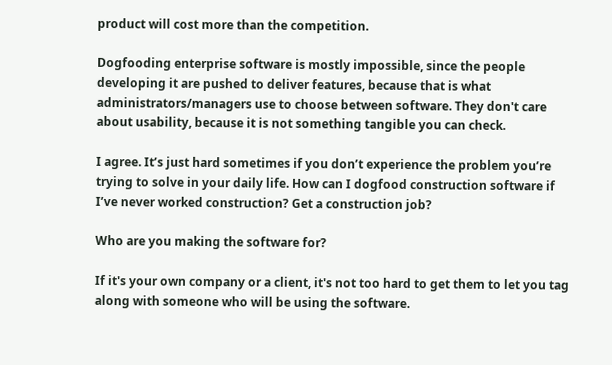product will cost more than the competition.

Dogfooding enterprise software is mostly impossible, since the people developing it are pushed to deliver features, because that is what administrators/managers use to choose between software. They don't care about usability, because it is not something tangible you can check.

I agree. It’s just hard sometimes if you don’t experience the problem you’re trying to solve in your daily life. How can I dogfood construction software if I’ve never worked construction? Get a construction job?

Who are you making the software for?

If it's your own company or a client, it's not too hard to get them to let you tag along with someone who will be using the software.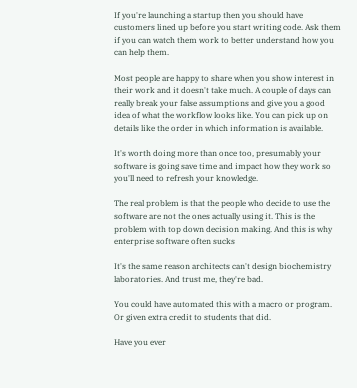If you're launching a startup then you should have customers lined up before you start writing code. Ask them if you can watch them work to better understand how you can help them.

Most people are happy to share when you show interest in their work and it doesn't take much. A couple of days can really break your false assumptions and give you a good idea of what the workflow looks like. You can pick up on details like the order in which information is available.

It's worth doing more than once too, presumably your software is going save time and impact how they work so you'll need to refresh your knowledge.

The real problem is that the people who decide to use the software are not the ones actually using it. This is the problem with top down decision making. And this is why enterprise software often sucks

It's the same reason architects can't design biochemistry laboratories. And trust me, they're bad.

You could have automated this with a macro or program. Or given extra credit to students that did.

Have you ever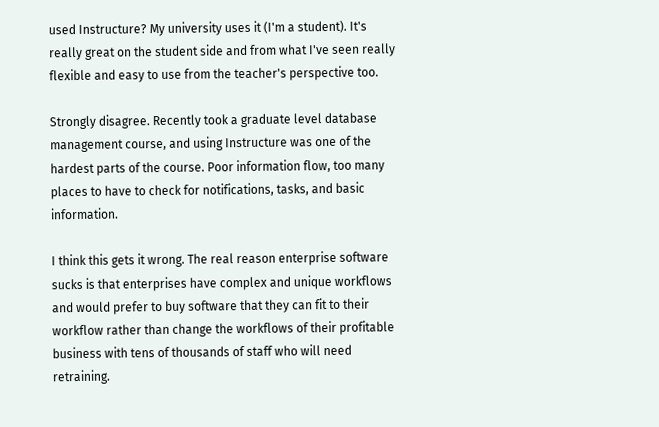used Instructure? My university uses it (I'm a student). It's really great on the student side and from what I've seen really flexible and easy to use from the teacher's perspective too.

Strongly disagree. Recently took a graduate level database management course, and using Instructure was one of the hardest parts of the course. Poor information flow, too many places to have to check for notifications, tasks, and basic information.

I think this gets it wrong. The real reason enterprise software sucks is that enterprises have complex and unique workflows and would prefer to buy software that they can fit to their workflow rather than change the workflows of their profitable business with tens of thousands of staff who will need retraining.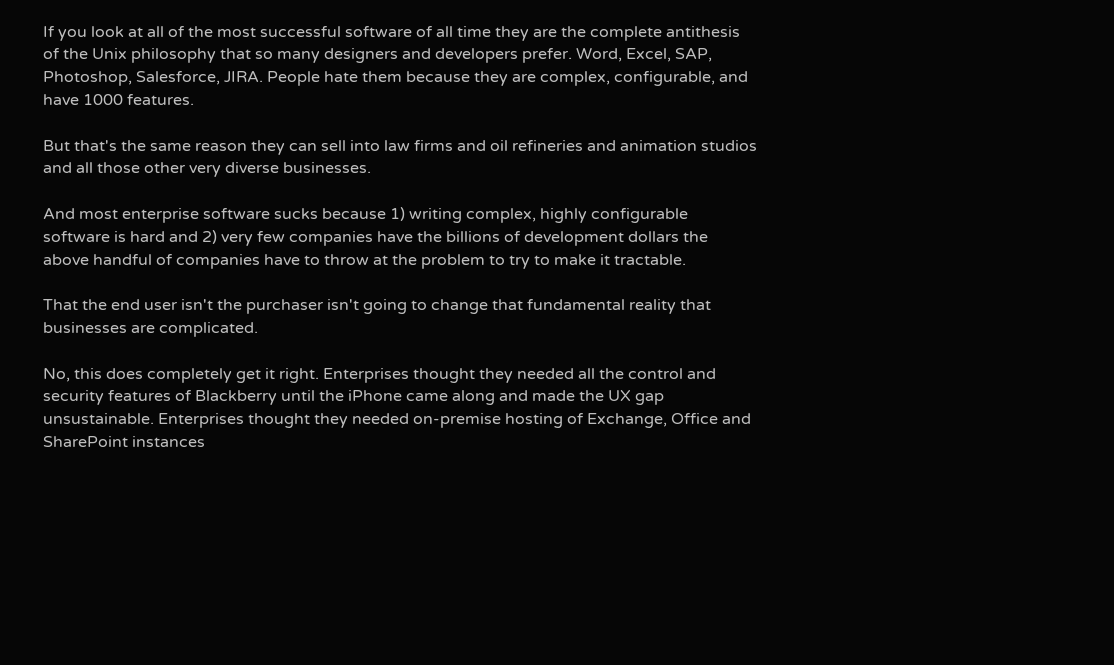If you look at all of the most successful software of all time they are the complete antithesis of the Unix philosophy that so many designers and developers prefer. Word, Excel, SAP, Photoshop, Salesforce, JIRA. People hate them because they are complex, configurable, and have 1000 features.

But that's the same reason they can sell into law firms and oil refineries and animation studios and all those other very diverse businesses.

And most enterprise software sucks because 1) writing complex, highly configurable software is hard and 2) very few companies have the billions of development dollars the above handful of companies have to throw at the problem to try to make it tractable.

That the end user isn't the purchaser isn't going to change that fundamental reality that businesses are complicated.

No, this does completely get it right. Enterprises thought they needed all the control and security features of Blackberry until the iPhone came along and made the UX gap unsustainable. Enterprises thought they needed on-premise hosting of Exchange, Office and SharePoint instances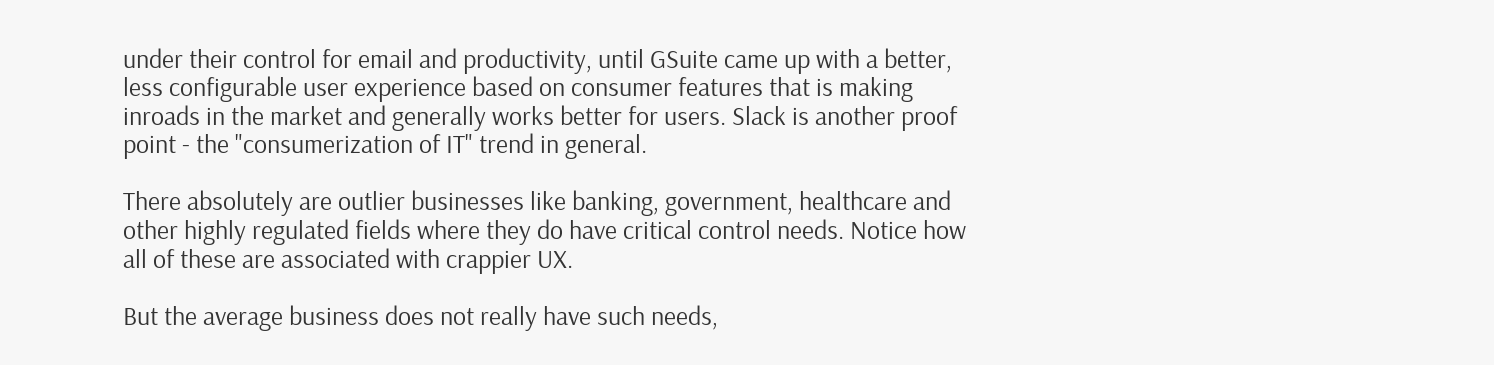under their control for email and productivity, until GSuite came up with a better, less configurable user experience based on consumer features that is making inroads in the market and generally works better for users. Slack is another proof point - the "consumerization of IT" trend in general.

There absolutely are outlier businesses like banking, government, healthcare and other highly regulated fields where they do have critical control needs. Notice how all of these are associated with crappier UX.

But the average business does not really have such needs,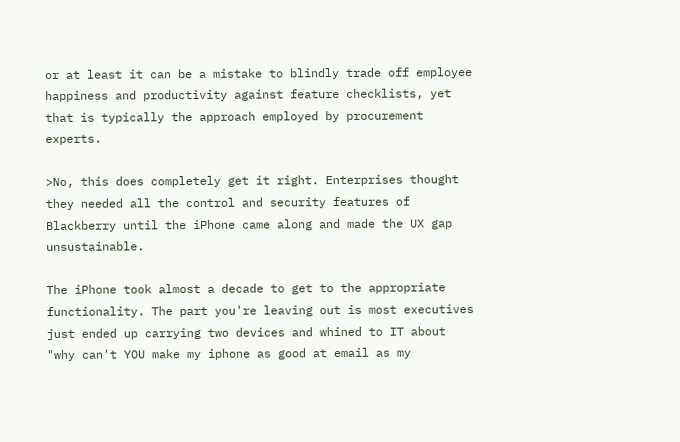or at least it can be a mistake to blindly trade off employee happiness and productivity against feature checklists, yet that is typically the approach employed by procurement experts.

>No, this does completely get it right. Enterprises thought they needed all the control and security features of Blackberry until the iPhone came along and made the UX gap unsustainable.

The iPhone took almost a decade to get to the appropriate functionality. The part you're leaving out is most executives just ended up carrying two devices and whined to IT about "why can't YOU make my iphone as good at email as my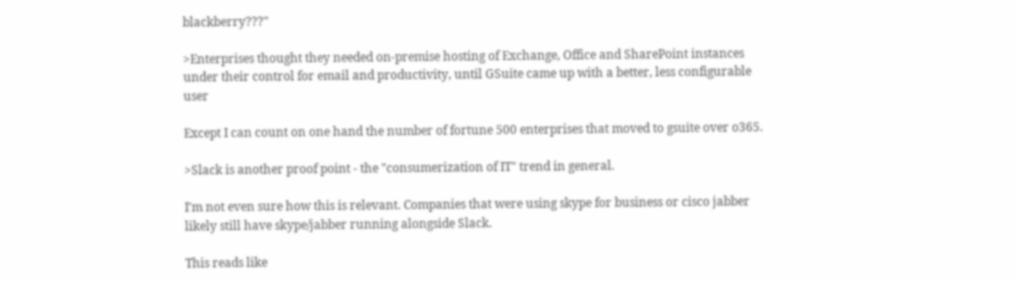blackberry???"

>Enterprises thought they needed on-premise hosting of Exchange, Office and SharePoint instances under their control for email and productivity, until GSuite came up with a better, less configurable user

Except I can count on one hand the number of fortune 500 enterprises that moved to gsuite over o365.

>Slack is another proof point - the "consumerization of IT" trend in general.

I'm not even sure how this is relevant. Companies that were using skype for business or cisco jabber likely still have skype/jabber running alongside Slack.

This reads like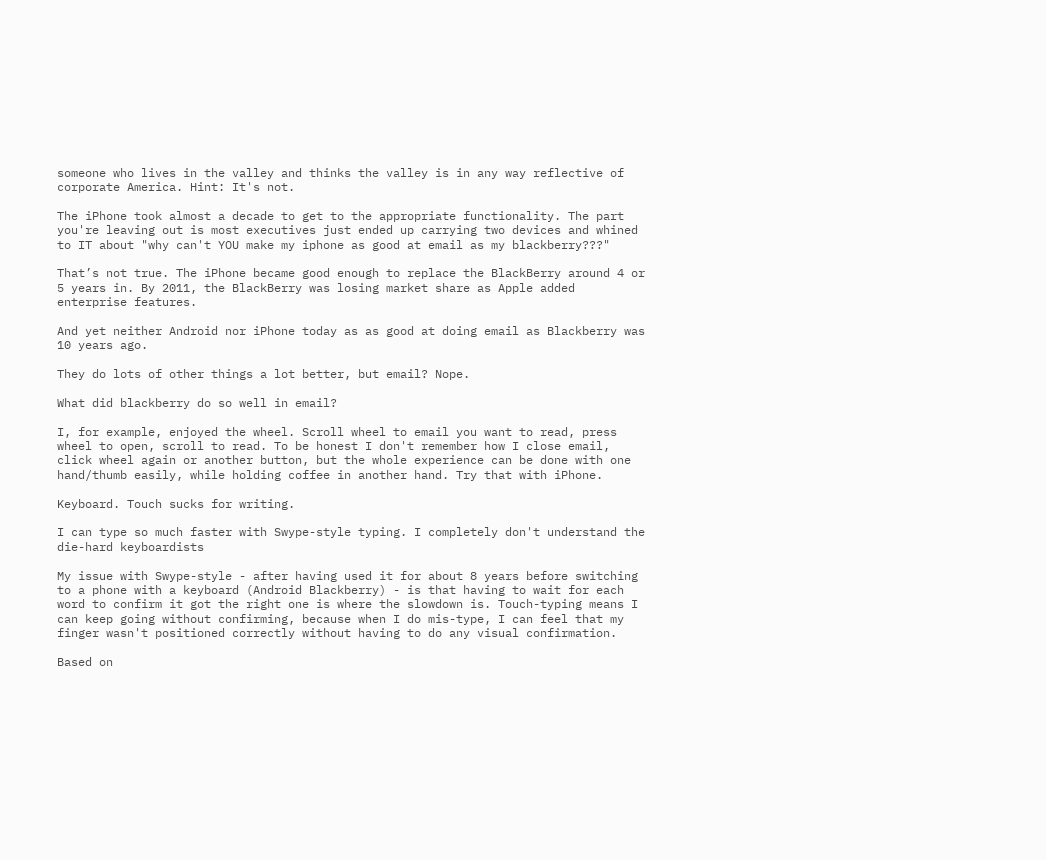someone who lives in the valley and thinks the valley is in any way reflective of corporate America. Hint: It's not.

The iPhone took almost a decade to get to the appropriate functionality. The part you're leaving out is most executives just ended up carrying two devices and whined to IT about "why can't YOU make my iphone as good at email as my blackberry???"

That’s not true. The iPhone became good enough to replace the BlackBerry around 4 or 5 years in. By 2011, the BlackBerry was losing market share as Apple added enterprise features.

And yet neither Android nor iPhone today as as good at doing email as Blackberry was 10 years ago.

They do lots of other things a lot better, but email? Nope.

What did blackberry do so well in email?

I, for example, enjoyed the wheel. Scroll wheel to email you want to read, press wheel to open, scroll to read. To be honest I don't remember how I close email, click wheel again or another button, but the whole experience can be done with one hand/thumb easily, while holding coffee in another hand. Try that with iPhone.

Keyboard. Touch sucks for writing.

I can type so much faster with Swype-style typing. I completely don't understand the die-hard keyboardists

My issue with Swype-style - after having used it for about 8 years before switching to a phone with a keyboard (Android Blackberry) - is that having to wait for each word to confirm it got the right one is where the slowdown is. Touch-typing means I can keep going without confirming, because when I do mis-type, I can feel that my finger wasn't positioned correctly without having to do any visual confirmation.

Based on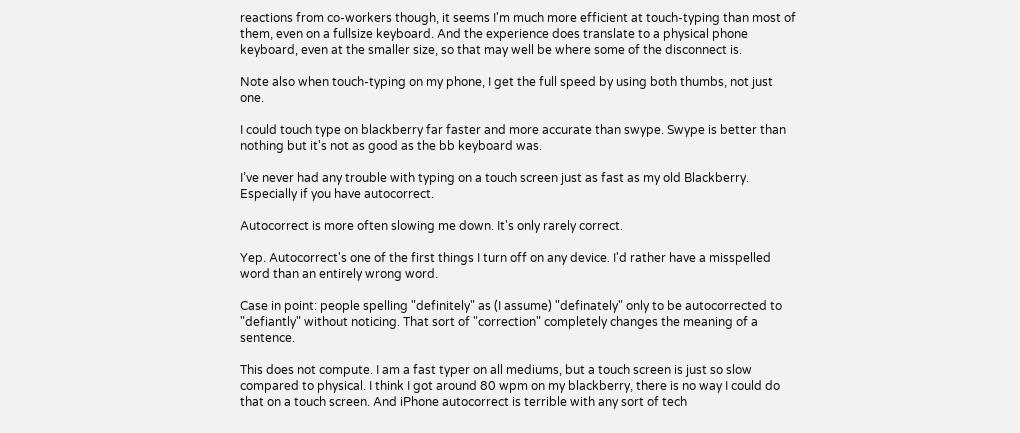reactions from co-workers though, it seems I'm much more efficient at touch-typing than most of them, even on a fullsize keyboard. And the experience does translate to a physical phone keyboard, even at the smaller size, so that may well be where some of the disconnect is.

Note also when touch-typing on my phone, I get the full speed by using both thumbs, not just one.

I could touch type on blackberry far faster and more accurate than swype. Swype is better than nothing but it's not as good as the bb keyboard was.

I’ve never had any trouble with typing on a touch screen just as fast as my old Blackberry. Especially if you have autocorrect.

Autocorrect is more often slowing me down. It's only rarely correct.

Yep. Autocorrect's one of the first things I turn off on any device. I'd rather have a misspelled word than an entirely wrong word.

Case in point: people spelling "definitely" as (I assume) "definately" only to be autocorrected to "defiantly" without noticing. That sort of "correction" completely changes the meaning of a sentence.

This does not compute. I am a fast typer on all mediums, but a touch screen is just so slow compared to physical. I think I got around 80 wpm on my blackberry, there is no way I could do that on a touch screen. And iPhone autocorrect is terrible with any sort of tech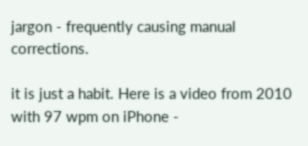jargon - frequently causing manual corrections.

it is just a habit. Here is a video from 2010 with 97 wpm on iPhone -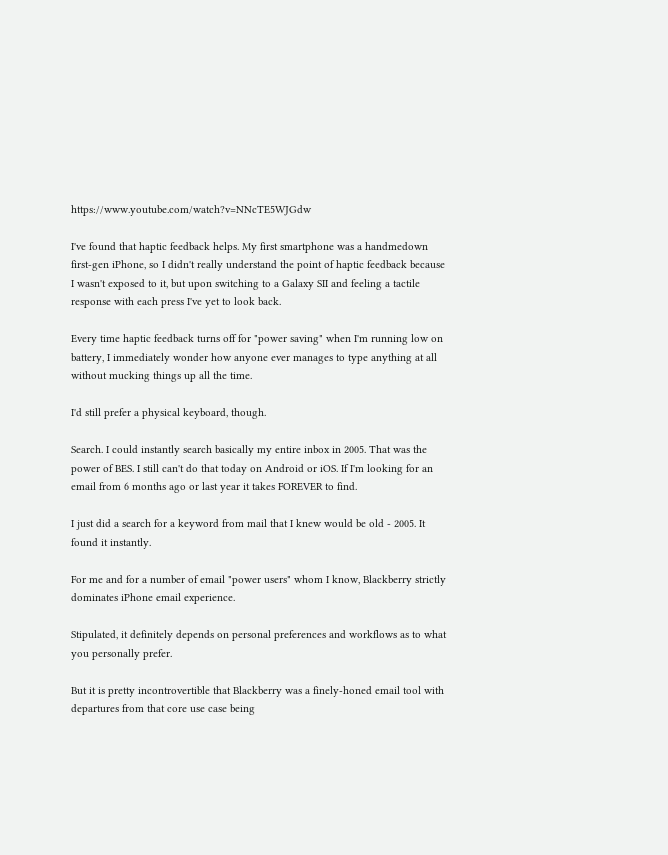https://www.youtube.com/watch?v=NNcTE5WJGdw

I've found that haptic feedback helps. My first smartphone was a handmedown first-gen iPhone, so I didn't really understand the point of haptic feedback because I wasn't exposed to it, but upon switching to a Galaxy SII and feeling a tactile response with each press I've yet to look back.

Every time haptic feedback turns off for "power saving" when I'm running low on battery, I immediately wonder how anyone ever manages to type anything at all without mucking things up all the time.

I'd still prefer a physical keyboard, though.

Search. I could instantly search basically my entire inbox in 2005. That was the power of BES. I still can't do that today on Android or iOS. If I'm looking for an email from 6 months ago or last year it takes FOREVER to find.

I just did a search for a keyword from mail that I knew would be old - 2005. It found it instantly.

For me and for a number of email "power users" whom I know, Blackberry strictly dominates iPhone email experience.

Stipulated, it definitely depends on personal preferences and workflows as to what you personally prefer.

But it is pretty incontrovertible that Blackberry was a finely-honed email tool with departures from that core use case being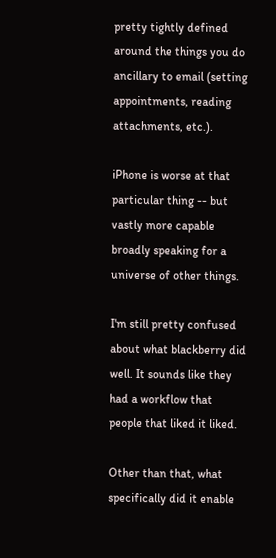pretty tightly defined around the things you do ancillary to email (setting appointments, reading attachments, etc.).

iPhone is worse at that particular thing -- but vastly more capable broadly speaking for a universe of other things.

I'm still pretty confused about what blackberry did well. It sounds like they had a workflow that people that liked it liked.

Other than that, what specifically did it enable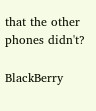that the other phones didn't?

BlackBerry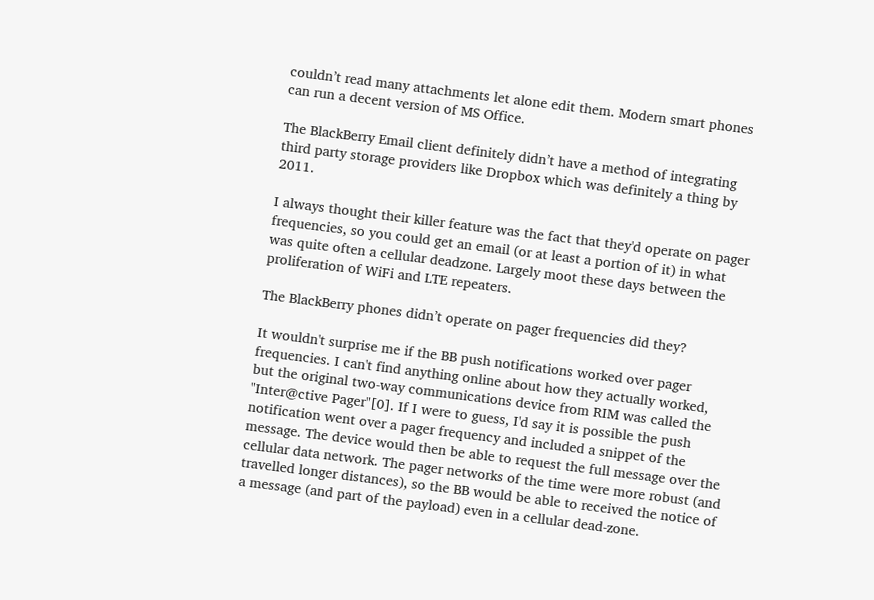couldn’t read many attachments let alone edit them. Modern smart phones can run a decent version of MS Office.

The BlackBerry Email client definitely didn’t have a method of integrating third party storage providers like Dropbox which was definitely a thing by 2011.

I always thought their killer feature was the fact that they'd operate on pager frequencies, so you could get an email (or at least a portion of it) in what was quite often a cellular deadzone. Largely moot these days between the proliferation of WiFi and LTE repeaters.

The BlackBerry phones didn’t operate on pager frequencies did they?

It wouldn't surprise me if the BB push notifications worked over pager frequencies. I can't find anything online about how they actually worked, but the original two-way communications device from RIM was called the "Inter@ctive Pager"[0]. If I were to guess, I'd say it is possible the push notification went over a pager frequency and included a snippet of the message. The device would then be able to request the full message over the cellular data network. The pager networks of the time were more robust (and travelled longer distances), so the BB would be able to received the notice of a message (and part of the payload) even in a cellular dead-zone.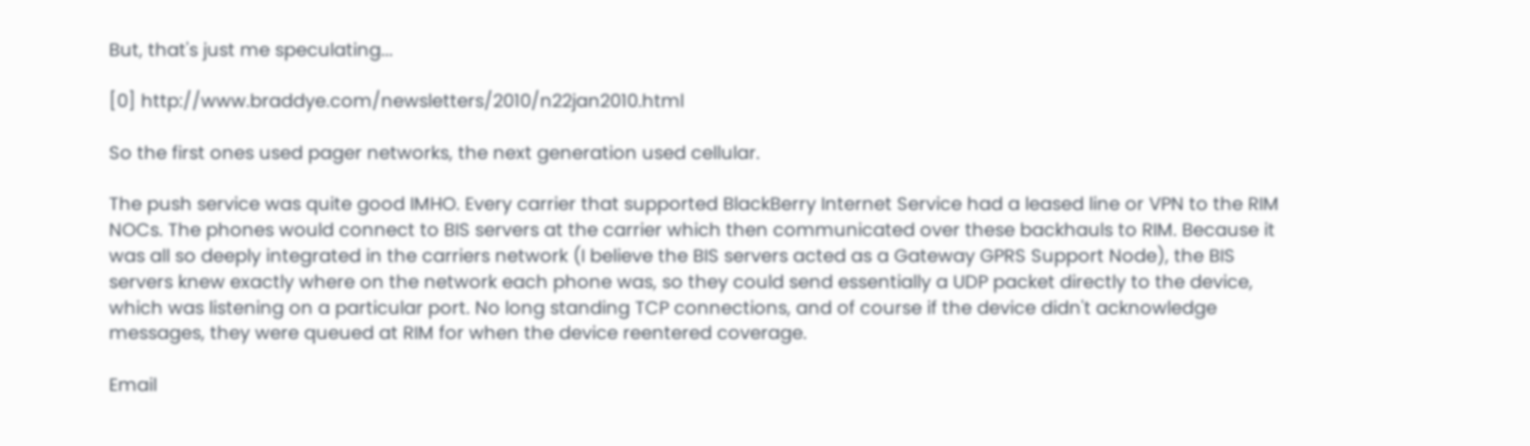But, that's just me speculating...

[0] http://www.braddye.com/newsletters/2010/n22jan2010.html

So the first ones used pager networks, the next generation used cellular.

The push service was quite good IMHO. Every carrier that supported BlackBerry Internet Service had a leased line or VPN to the RIM NOCs. The phones would connect to BIS servers at the carrier which then communicated over these backhauls to RIM. Because it was all so deeply integrated in the carriers network (I believe the BIS servers acted as a Gateway GPRS Support Node), the BIS servers knew exactly where on the network each phone was, so they could send essentially a UDP packet directly to the device, which was listening on a particular port. No long standing TCP connections, and of course if the device didn't acknowledge messages, they were queued at RIM for when the device reentered coverage.

Email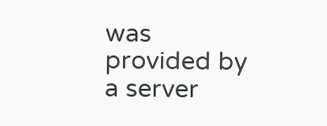was provided by a server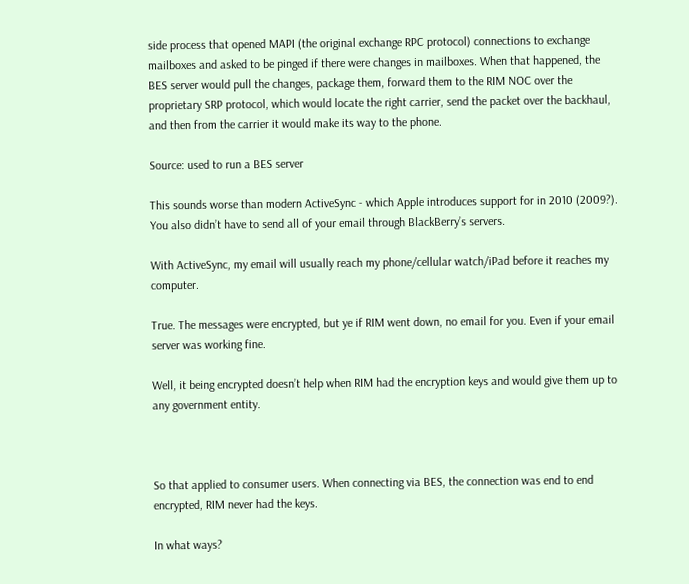side process that opened MAPI (the original exchange RPC protocol) connections to exchange mailboxes and asked to be pinged if there were changes in mailboxes. When that happened, the BES server would pull the changes, package them, forward them to the RIM NOC over the proprietary SRP protocol, which would locate the right carrier, send the packet over the backhaul, and then from the carrier it would make its way to the phone.

Source: used to run a BES server

This sounds worse than modern ActiveSync - which Apple introduces support for in 2010 (2009?). You also didn’t have to send all of your email through BlackBerry’s servers.

With ActiveSync, my email will usually reach my phone/cellular watch/iPad before it reaches my computer.

True. The messages were encrypted, but ye if RIM went down, no email for you. Even if your email server was working fine.

Well, it being encrypted doesn’t help when RIM had the encryption keys and would give them up to any government entity.



So that applied to consumer users. When connecting via BES, the connection was end to end encrypted, RIM never had the keys.

In what ways?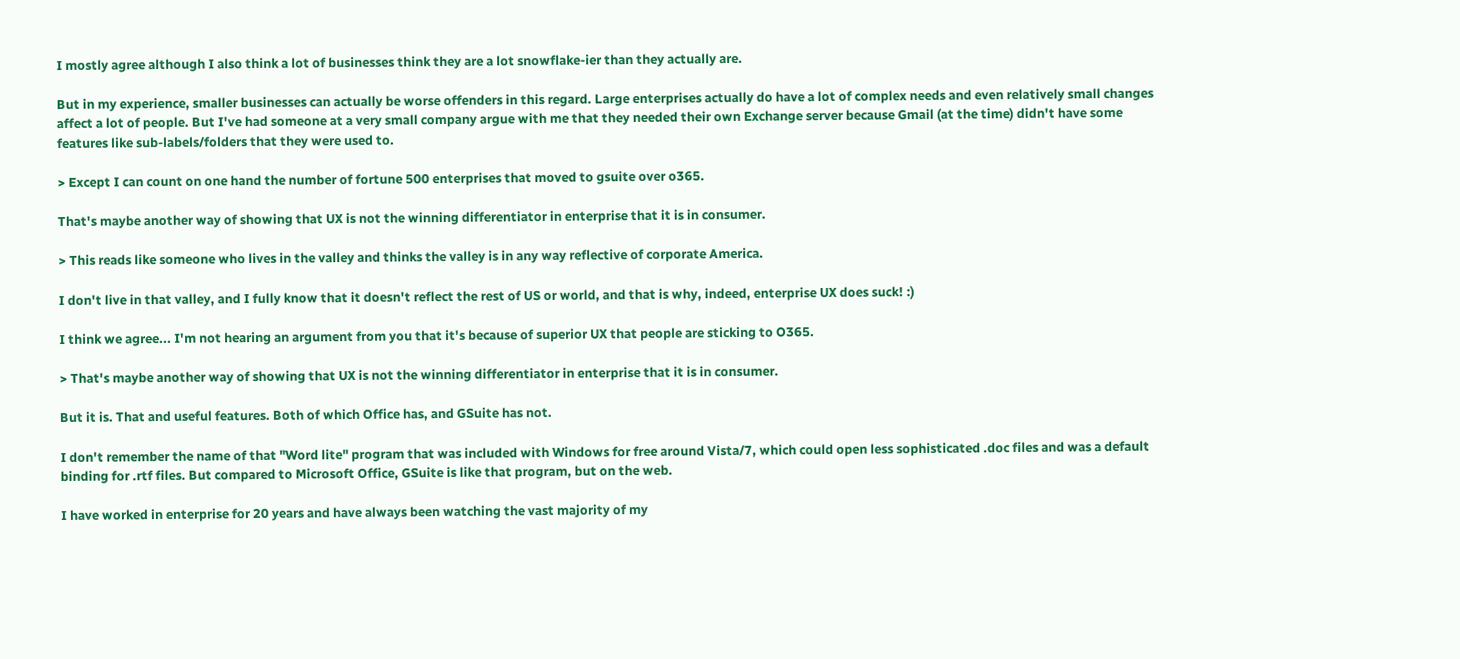I mostly agree although I also think a lot of businesses think they are a lot snowflake-ier than they actually are.

But in my experience, smaller businesses can actually be worse offenders in this regard. Large enterprises actually do have a lot of complex needs and even relatively small changes affect a lot of people. But I've had someone at a very small company argue with me that they needed their own Exchange server because Gmail (at the time) didn't have some features like sub-labels/folders that they were used to.

> Except I can count on one hand the number of fortune 500 enterprises that moved to gsuite over o365.

That's maybe another way of showing that UX is not the winning differentiator in enterprise that it is in consumer.

> This reads like someone who lives in the valley and thinks the valley is in any way reflective of corporate America.

I don't live in that valley, and I fully know that it doesn't reflect the rest of US or world, and that is why, indeed, enterprise UX does suck! :)

I think we agree... I'm not hearing an argument from you that it's because of superior UX that people are sticking to O365.

> That's maybe another way of showing that UX is not the winning differentiator in enterprise that it is in consumer.

But it is. That and useful features. Both of which Office has, and GSuite has not.

I don't remember the name of that "Word lite" program that was included with Windows for free around Vista/7, which could open less sophisticated .doc files and was a default binding for .rtf files. But compared to Microsoft Office, GSuite is like that program, but on the web.

I have worked in enterprise for 20 years and have always been watching the vast majority of my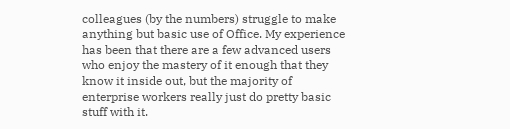colleagues (by the numbers) struggle to make anything but basic use of Office. My experience has been that there are a few advanced users who enjoy the mastery of it enough that they know it inside out, but the majority of enterprise workers really just do pretty basic stuff with it.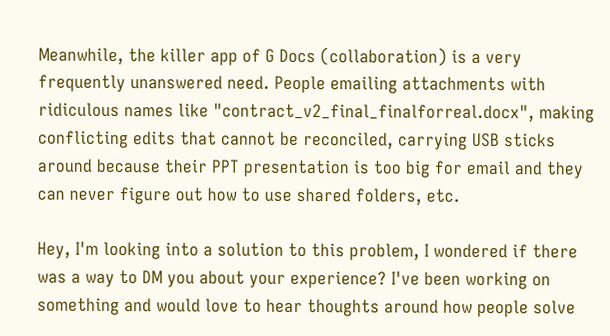Meanwhile, the killer app of G Docs (collaboration) is a very frequently unanswered need. People emailing attachments with ridiculous names like "contract_v2_final_finalforreal.docx", making conflicting edits that cannot be reconciled, carrying USB sticks around because their PPT presentation is too big for email and they can never figure out how to use shared folders, etc.

Hey, I'm looking into a solution to this problem, I wondered if there was a way to DM you about your experience? I've been working on something and would love to hear thoughts around how people solve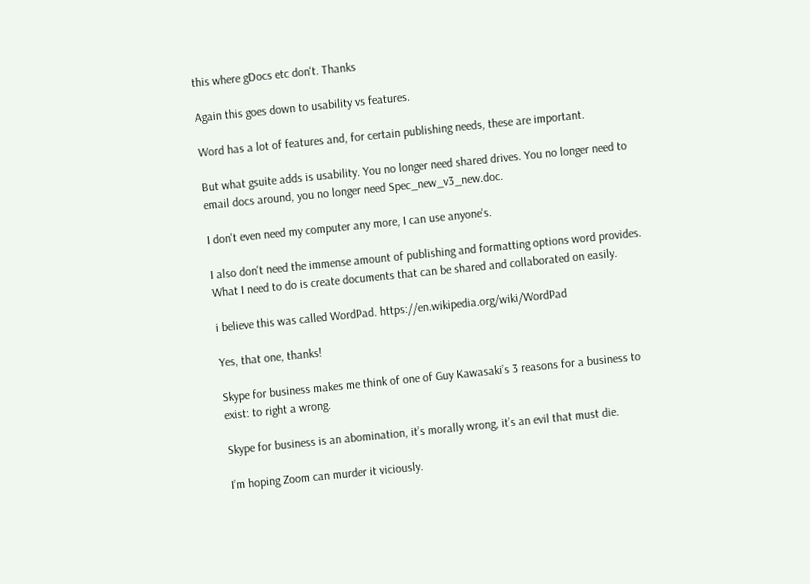this where gDocs etc don't. Thanks

Again this goes down to usability vs features.

Word has a lot of features and, for certain publishing needs, these are important.

But what gsuite adds is usability. You no longer need shared drives. You no longer need to email docs around, you no longer need Spec_new_v3_new.doc.

I don't even need my computer any more, I can use anyone's.

I also don't need the immense amount of publishing and formatting options word provides. What I need to do is create documents that can be shared and collaborated on easily.

i believe this was called WordPad. https://en.wikipedia.org/wiki/WordPad

Yes, that one, thanks!

Skype for business makes me think of one of Guy Kawasaki’s 3 reasons for a business to exist: to right a wrong.

Skype for business is an abomination, it’s morally wrong, it’s an evil that must die.

I’m hoping Zoom can murder it viciously.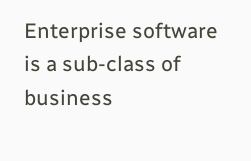Enterprise software is a sub-class of business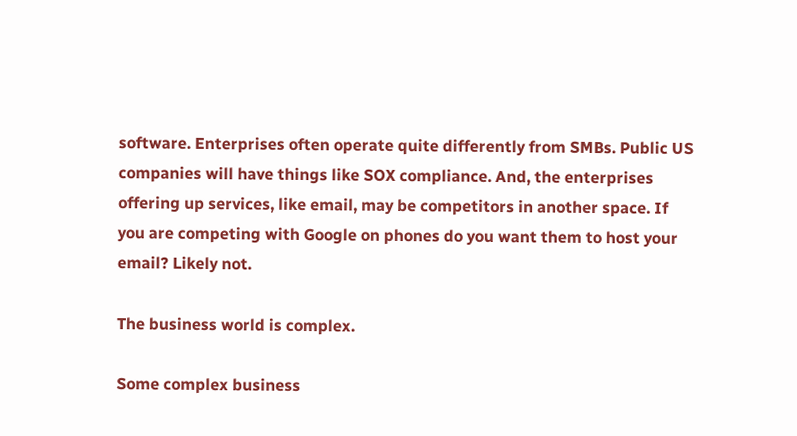software. Enterprises often operate quite differently from SMBs. Public US companies will have things like SOX compliance. And, the enterprises offering up services, like email, may be competitors in another space. If you are competing with Google on phones do you want them to host your email? Likely not.

The business world is complex.

Some complex business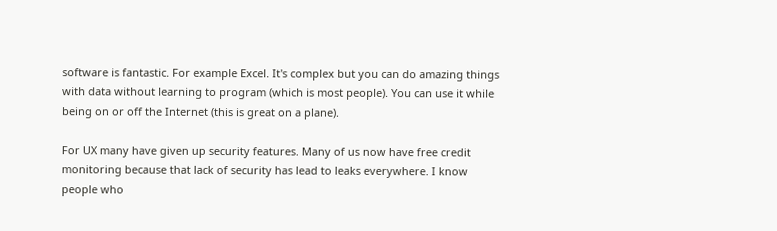software is fantastic. For example Excel. It's complex but you can do amazing things with data without learning to program (which is most people). You can use it while being on or off the Internet (this is great on a plane).

For UX many have given up security features. Many of us now have free credit monitoring because that lack of security has lead to leaks everywhere. I know people who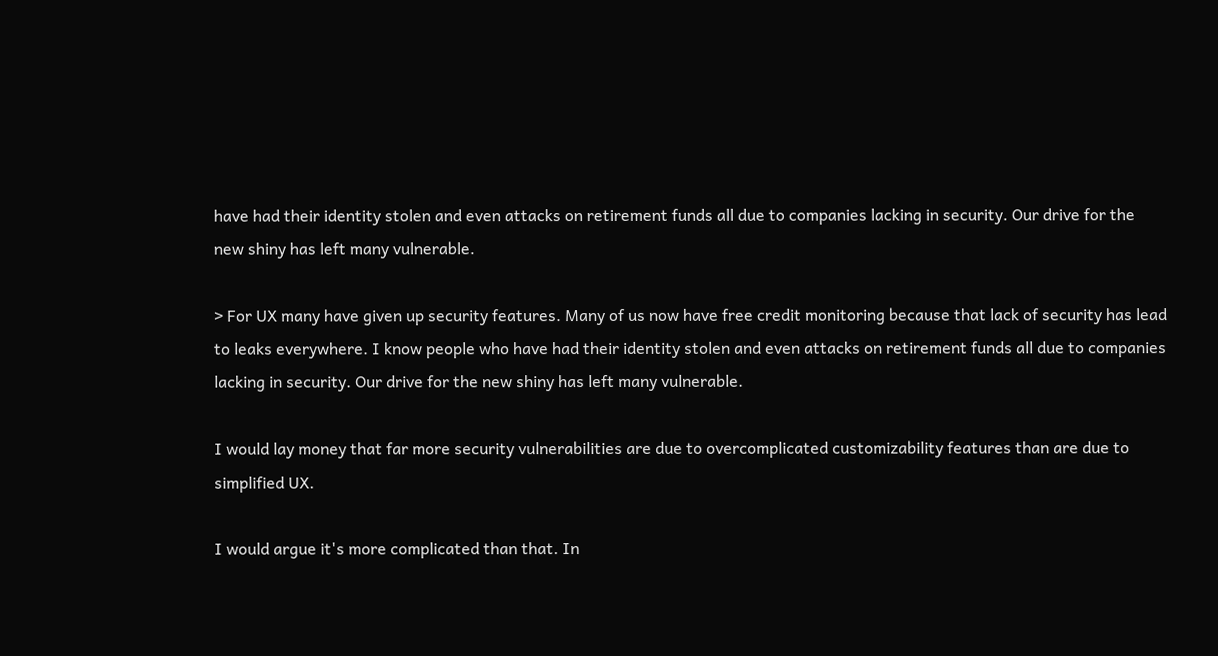have had their identity stolen and even attacks on retirement funds all due to companies lacking in security. Our drive for the new shiny has left many vulnerable.

> For UX many have given up security features. Many of us now have free credit monitoring because that lack of security has lead to leaks everywhere. I know people who have had their identity stolen and even attacks on retirement funds all due to companies lacking in security. Our drive for the new shiny has left many vulnerable.

I would lay money that far more security vulnerabilities are due to overcomplicated customizability features than are due to simplified UX.

I would argue it's more complicated than that. In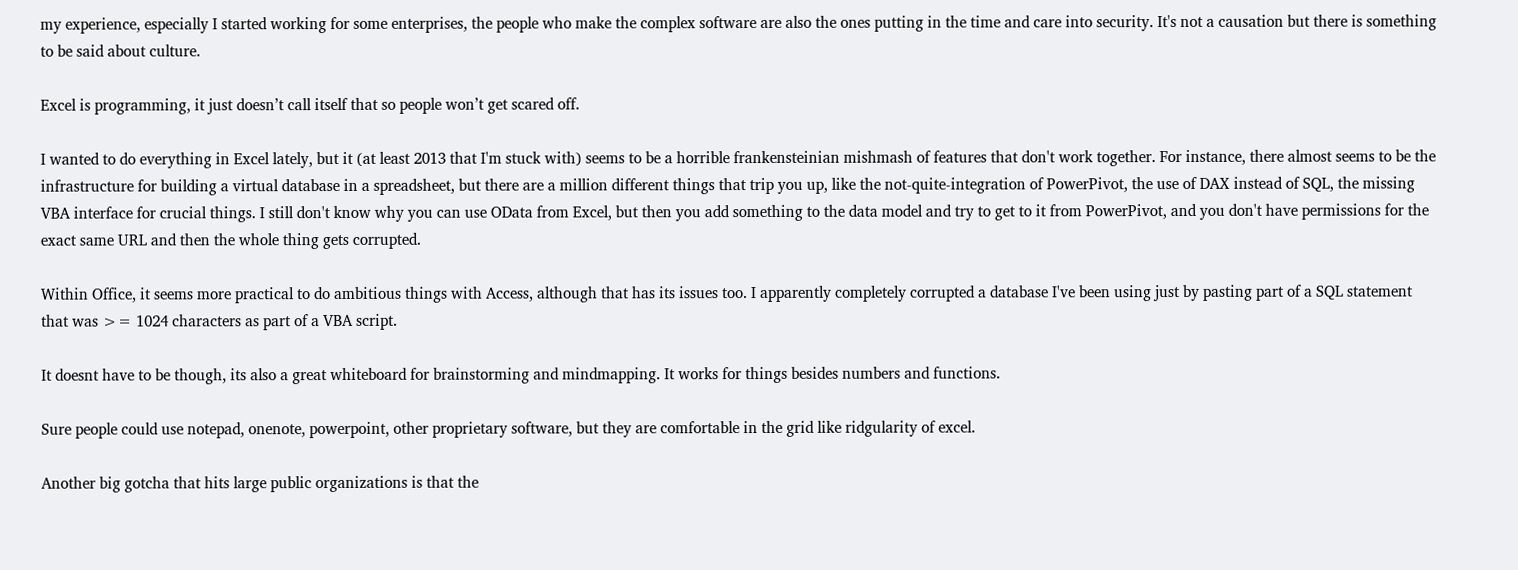my experience, especially I started working for some enterprises, the people who make the complex software are also the ones putting in the time and care into security. It's not a causation but there is something to be said about culture.

Excel is programming, it just doesn’t call itself that so people won’t get scared off.

I wanted to do everything in Excel lately, but it (at least 2013 that I'm stuck with) seems to be a horrible frankensteinian mishmash of features that don't work together. For instance, there almost seems to be the infrastructure for building a virtual database in a spreadsheet, but there are a million different things that trip you up, like the not-quite-integration of PowerPivot, the use of DAX instead of SQL, the missing VBA interface for crucial things. I still don't know why you can use OData from Excel, but then you add something to the data model and try to get to it from PowerPivot, and you don't have permissions for the exact same URL and then the whole thing gets corrupted.

Within Office, it seems more practical to do ambitious things with Access, although that has its issues too. I apparently completely corrupted a database I've been using just by pasting part of a SQL statement that was >= 1024 characters as part of a VBA script.

It doesnt have to be though, its also a great whiteboard for brainstorming and mindmapping. It works for things besides numbers and functions.

Sure people could use notepad, onenote, powerpoint, other proprietary software, but they are comfortable in the grid like ridgularity of excel.

Another big gotcha that hits large public organizations is that the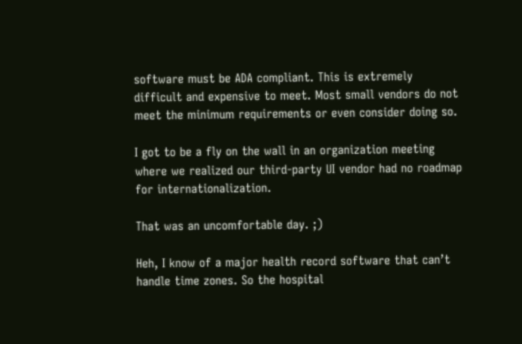software must be ADA compliant. This is extremely difficult and expensive to meet. Most small vendors do not meet the minimum requirements or even consider doing so.

I got to be a fly on the wall in an organization meeting where we realized our third-party UI vendor had no roadmap for internationalization.

That was an uncomfortable day. ;)

Heh, I know of a major health record software that can’t handle time zones. So the hospital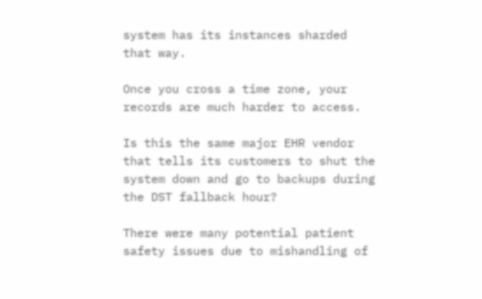system has its instances sharded that way.

Once you cross a time zone, your records are much harder to access.

Is this the same major EHR vendor that tells its customers to shut the system down and go to backups during the DST fallback hour?

There were many potential patient safety issues due to mishandling of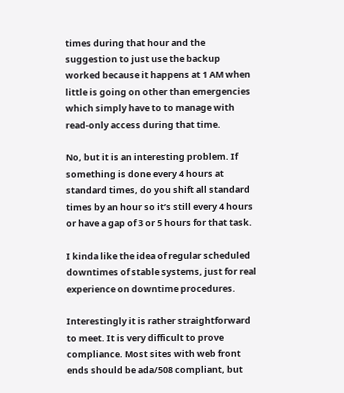times during that hour and the suggestion to just use the backup worked because it happens at 1 AM when little is going on other than emergencies which simply have to to manage with read-only access during that time.

No, but it is an interesting problem. If something is done every 4 hours at standard times, do you shift all standard times by an hour so it’s still every 4 hours or have a gap of 3 or 5 hours for that task.

I kinda like the idea of regular scheduled downtimes of stable systems, just for real experience on downtime procedures.

Interestingly it is rather straightforward to meet. It is very difficult to prove compliance. Most sites with web front ends should be ada/508 compliant, but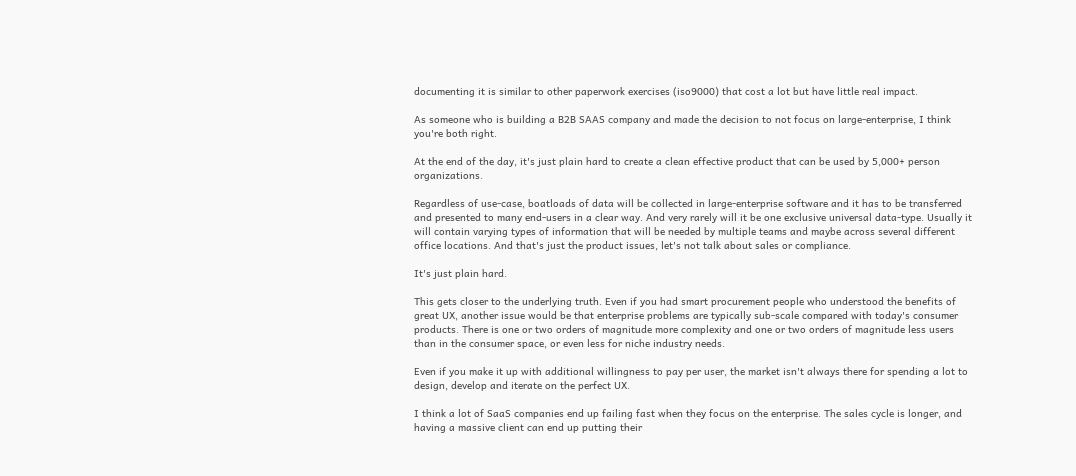documenting it is similar to other paperwork exercises (iso9000) that cost a lot but have little real impact.

As someone who is building a B2B SAAS company and made the decision to not focus on large-enterprise, I think you're both right.

At the end of the day, it's just plain hard to create a clean effective product that can be used by 5,000+ person organizations.

Regardless of use-case, boatloads of data will be collected in large-enterprise software and it has to be transferred and presented to many end-users in a clear way. And very rarely will it be one exclusive universal data-type. Usually it will contain varying types of information that will be needed by multiple teams and maybe across several different office locations. And that's just the product issues, let's not talk about sales or compliance.

It's just plain hard.

This gets closer to the underlying truth. Even if you had smart procurement people who understood the benefits of great UX, another issue would be that enterprise problems are typically sub-scale compared with today's consumer products. There is one or two orders of magnitude more complexity and one or two orders of magnitude less users than in the consumer space, or even less for niche industry needs.

Even if you make it up with additional willingness to pay per user, the market isn't always there for spending a lot to design, develop and iterate on the perfect UX.

I think a lot of SaaS companies end up failing fast when they focus on the enterprise. The sales cycle is longer, and having a massive client can end up putting their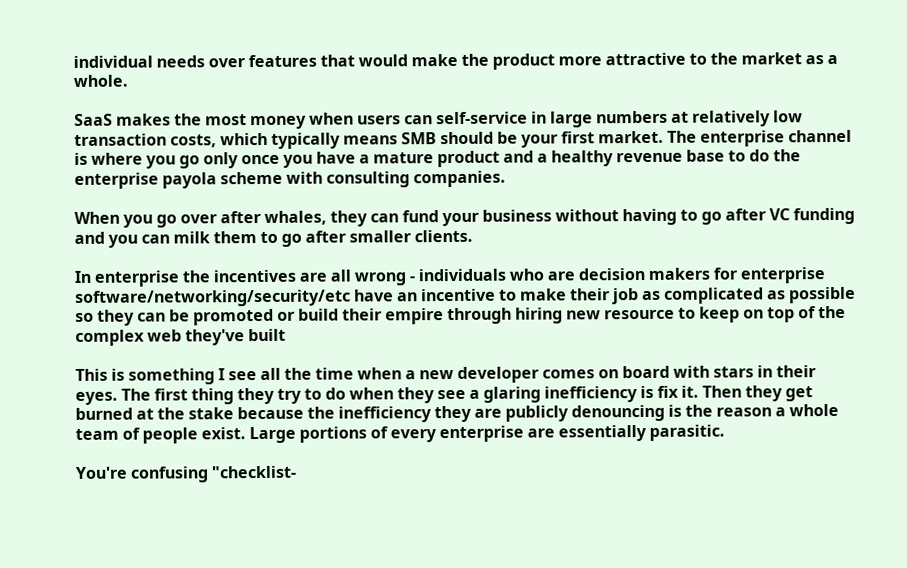individual needs over features that would make the product more attractive to the market as a whole.

SaaS makes the most money when users can self-service in large numbers at relatively low transaction costs, which typically means SMB should be your first market. The enterprise channel is where you go only once you have a mature product and a healthy revenue base to do the enterprise payola scheme with consulting companies.

When you go over after whales, they can fund your business without having to go after VC funding and you can milk them to go after smaller clients.

In enterprise the incentives are all wrong - individuals who are decision makers for enterprise software/networking/security/etc have an incentive to make their job as complicated as possible so they can be promoted or build their empire through hiring new resource to keep on top of the complex web they've built

This is something I see all the time when a new developer comes on board with stars in their eyes. The first thing they try to do when they see a glaring inefficiency is fix it. Then they get burned at the stake because the inefficiency they are publicly denouncing is the reason a whole team of people exist. Large portions of every enterprise are essentially parasitic.

You're confusing "checklist-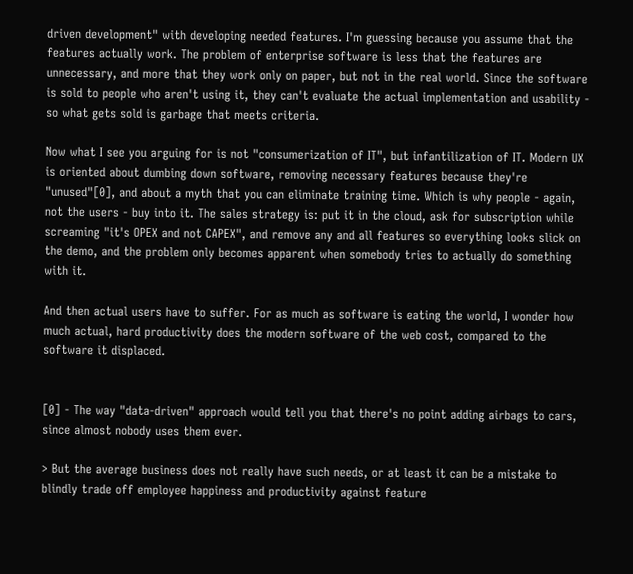driven development" with developing needed features. I'm guessing because you assume that the features actually work. The problem of enterprise software is less that the features are unnecessary, and more that they work only on paper, but not in the real world. Since the software is sold to people who aren't using it, they can't evaluate the actual implementation and usability - so what gets sold is garbage that meets criteria.

Now what I see you arguing for is not "consumerization of IT", but infantilization of IT. Modern UX is oriented about dumbing down software, removing necessary features because they're "unused"[0], and about a myth that you can eliminate training time. Which is why people - again, not the users - buy into it. The sales strategy is: put it in the cloud, ask for subscription while screaming "it's OPEX and not CAPEX", and remove any and all features so everything looks slick on the demo, and the problem only becomes apparent when somebody tries to actually do something with it.

And then actual users have to suffer. For as much as software is eating the world, I wonder how much actual, hard productivity does the modern software of the web cost, compared to the software it displaced.


[0] - The way "data-driven" approach would tell you that there's no point adding airbags to cars, since almost nobody uses them ever.

> But the average business does not really have such needs, or at least it can be a mistake to blindly trade off employee happiness and productivity against feature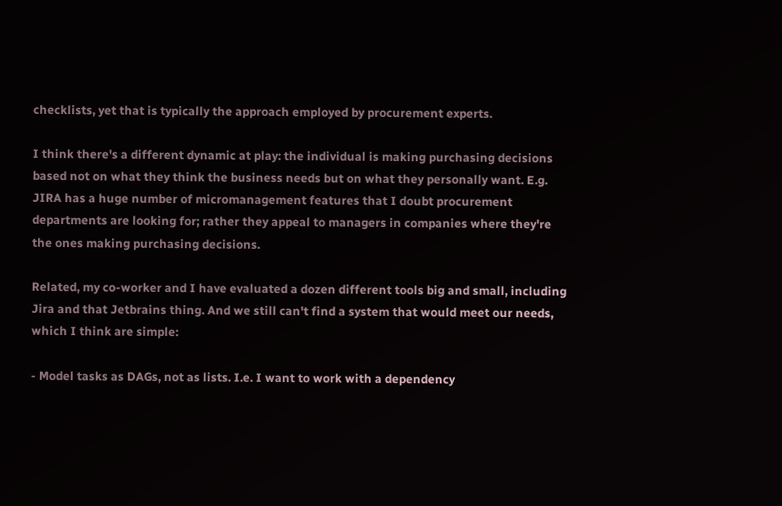checklists, yet that is typically the approach employed by procurement experts.

I think there's a different dynamic at play: the individual is making purchasing decisions based not on what they think the business needs but on what they personally want. E.g. JIRA has a huge number of micromanagement features that I doubt procurement departments are looking for; rather they appeal to managers in companies where they're the ones making purchasing decisions.

Related, my co-worker and I have evaluated a dozen different tools big and small, including Jira and that Jetbrains thing. And we still can't find a system that would meet our needs, which I think are simple:

- Model tasks as DAGs, not as lists. I.e. I want to work with a dependency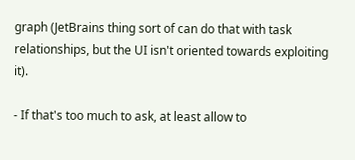graph (JetBrains thing sort of can do that with task relationships, but the UI isn't oriented towards exploiting it).

- If that's too much to ask, at least allow to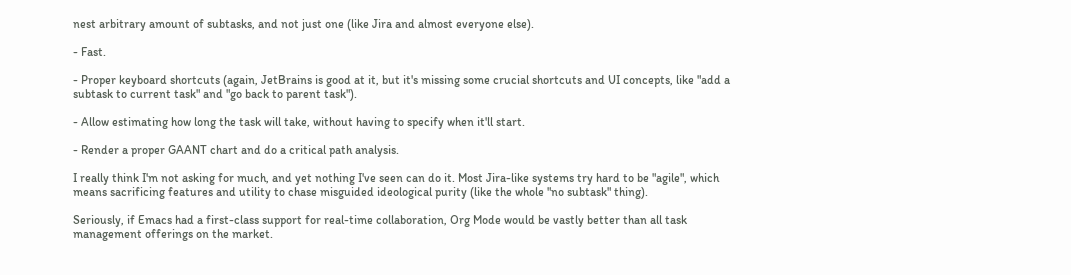nest arbitrary amount of subtasks, and not just one (like Jira and almost everyone else).

- Fast.

- Proper keyboard shortcuts (again, JetBrains is good at it, but it's missing some crucial shortcuts and UI concepts, like "add a subtask to current task" and "go back to parent task").

- Allow estimating how long the task will take, without having to specify when it'll start.

- Render a proper GAANT chart and do a critical path analysis.

I really think I'm not asking for much, and yet nothing I've seen can do it. Most Jira-like systems try hard to be "agile", which means sacrificing features and utility to chase misguided ideological purity (like the whole "no subtask" thing).

Seriously, if Emacs had a first-class support for real-time collaboration, Org Mode would be vastly better than all task management offerings on the market.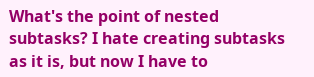What's the point of nested subtasks? I hate creating subtasks as it is, but now I have to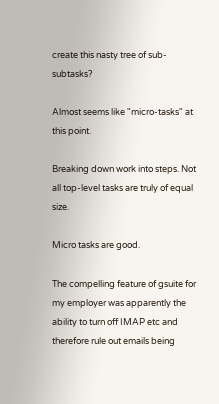create this nasty tree of sub-subtasks?

Almost seems like "micro-tasks" at this point.

Breaking down work into steps. Not all top-level tasks are truly of equal size.

Micro tasks are good.

The compelling feature of gsuite for my employer was apparently the ability to turn off IMAP etc and therefore rule out emails being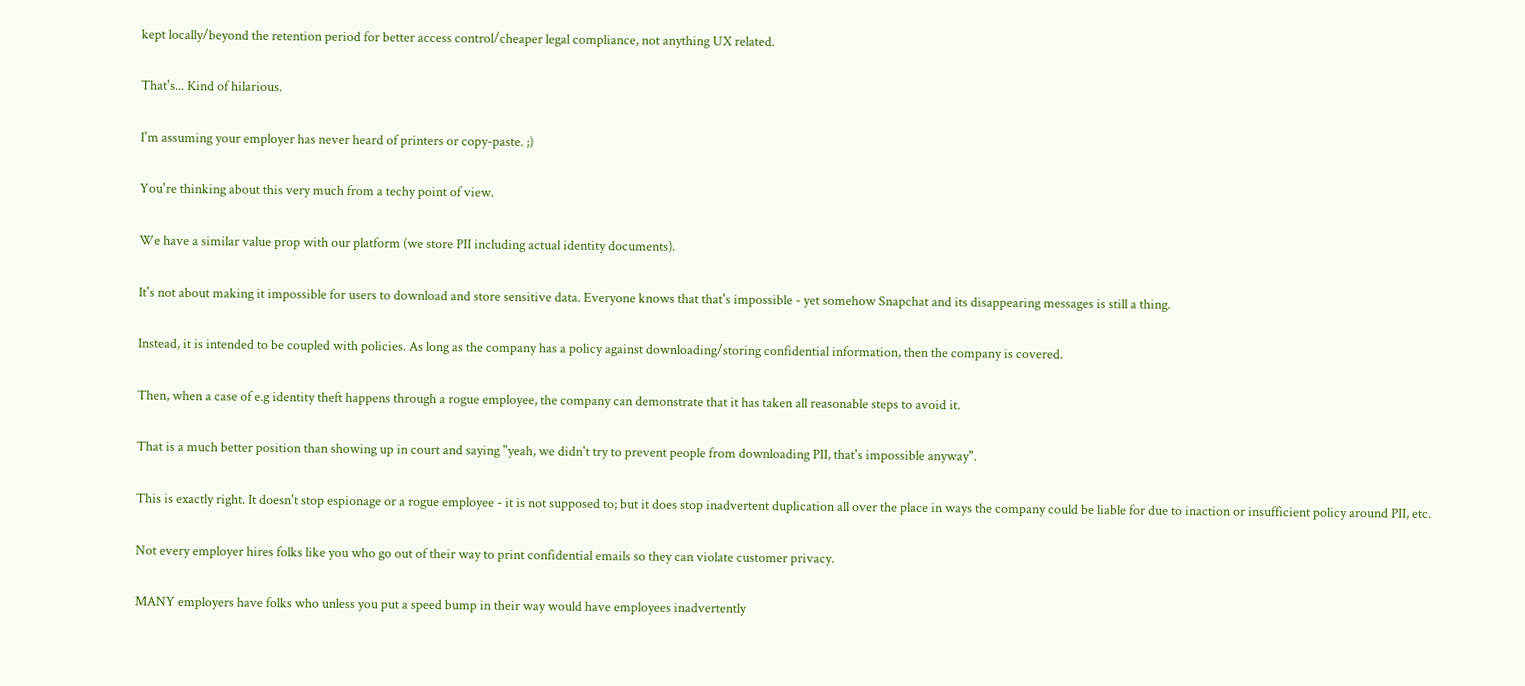kept locally/beyond the retention period for better access control/cheaper legal compliance, not anything UX related.

That's... Kind of hilarious.

I'm assuming your employer has never heard of printers or copy-paste. ;)

You're thinking about this very much from a techy point of view.

We have a similar value prop with our platform (we store PII including actual identity documents).

It's not about making it impossible for users to download and store sensitive data. Everyone knows that that's impossible - yet somehow Snapchat and its disappearing messages is still a thing.

Instead, it is intended to be coupled with policies. As long as the company has a policy against downloading/storing confidential information, then the company is covered.

Then, when a case of e.g identity theft happens through a rogue employee, the company can demonstrate that it has taken all reasonable steps to avoid it.

That is a much better position than showing up in court and saying "yeah, we didn't try to prevent people from downloading PII, that's impossible anyway".

This is exactly right. It doesn't stop espionage or a rogue employee - it is not supposed to; but it does stop inadvertent duplication all over the place in ways the company could be liable for due to inaction or insufficient policy around PII, etc.

Not every employer hires folks like you who go out of their way to print confidential emails so they can violate customer privacy.

MANY employers have folks who unless you put a speed bump in their way would have employees inadvertently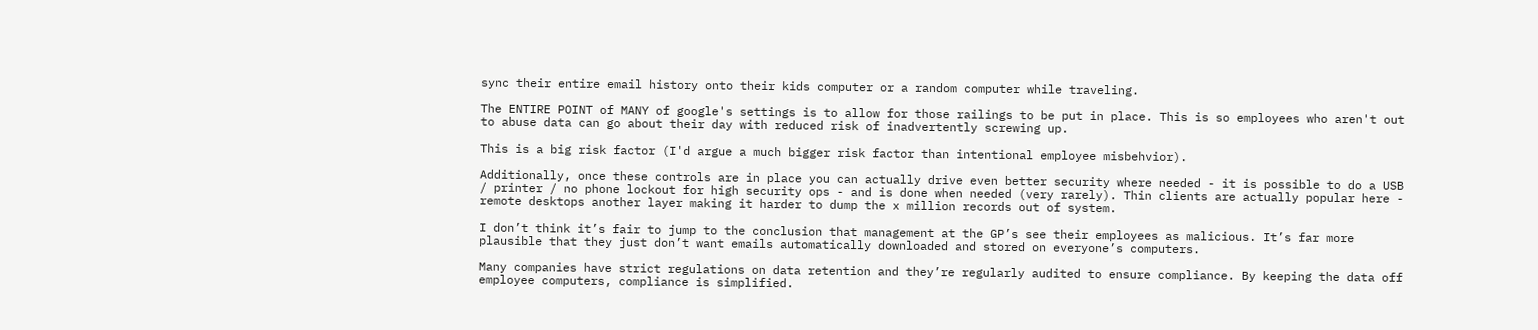sync their entire email history onto their kids computer or a random computer while traveling.

The ENTIRE POINT of MANY of google's settings is to allow for those railings to be put in place. This is so employees who aren't out to abuse data can go about their day with reduced risk of inadvertently screwing up.

This is a big risk factor (I'd argue a much bigger risk factor than intentional employee misbehvior).

Additionally, once these controls are in place you can actually drive even better security where needed - it is possible to do a USB / printer / no phone lockout for high security ops - and is done when needed (very rarely). Thin clients are actually popular here - remote desktops another layer making it harder to dump the x million records out of system.

I don’t think it’s fair to jump to the conclusion that management at the GP’s see their employees as malicious. It’s far more plausible that they just don’t want emails automatically downloaded and stored on everyone’s computers.

Many companies have strict regulations on data retention and they’re regularly audited to ensure compliance. By keeping the data off employee computers, compliance is simplified.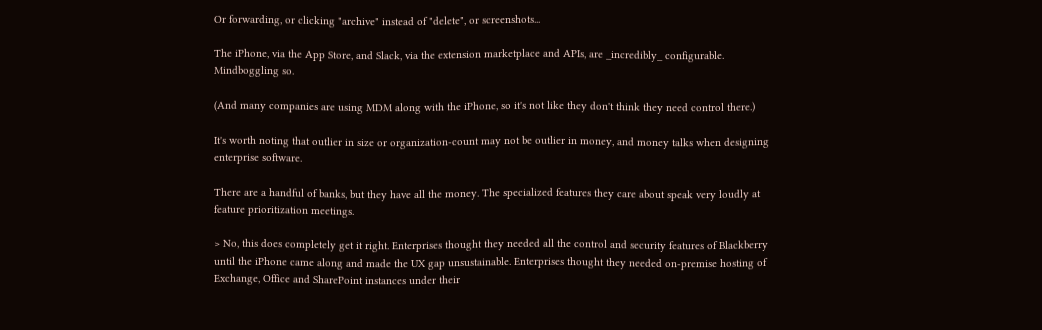Or forwarding, or clicking "archive" instead of "delete", or screenshots...

The iPhone, via the App Store, and Slack, via the extension marketplace and APIs, are _incredibly_ configurable. Mindboggling so.

(And many companies are using MDM along with the iPhone, so it's not like they don't think they need control there.)

It's worth noting that outlier in size or organization-count may not be outlier in money, and money talks when designing enterprise software.

There are a handful of banks, but they have all the money. The specialized features they care about speak very loudly at feature prioritization meetings.

> No, this does completely get it right. Enterprises thought they needed all the control and security features of Blackberry until the iPhone came along and made the UX gap unsustainable. Enterprises thought they needed on-premise hosting of Exchange, Office and SharePoint instances under their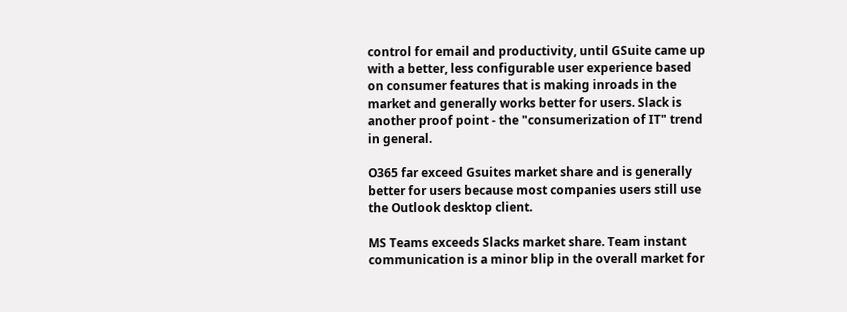control for email and productivity, until GSuite came up with a better, less configurable user experience based on consumer features that is making inroads in the market and generally works better for users. Slack is another proof point - the "consumerization of IT" trend in general.

O365 far exceed Gsuites market share and is generally better for users because most companies users still use the Outlook desktop client.

MS Teams exceeds Slacks market share. Team instant communication is a minor blip in the overall market for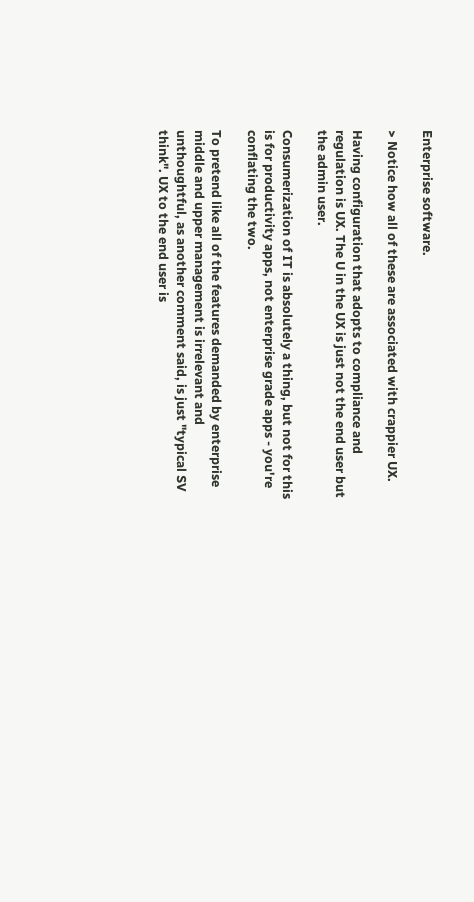Enterprise software.

> Notice how all of these are associated with crappier UX.

Having configuration that adopts to compliance and regulation is UX. The U in the UX is just not the end user but the admin user.

Consumerization of IT is absolutely a thing, but not for this is for productivity apps, not enterprise grade apps - you're conflating the two.

To pretend like all of the features demanded by enterprise middle and upper management is irrelevant and unthoughtful, as another comment said, is just "typical SV think". UX to the end user is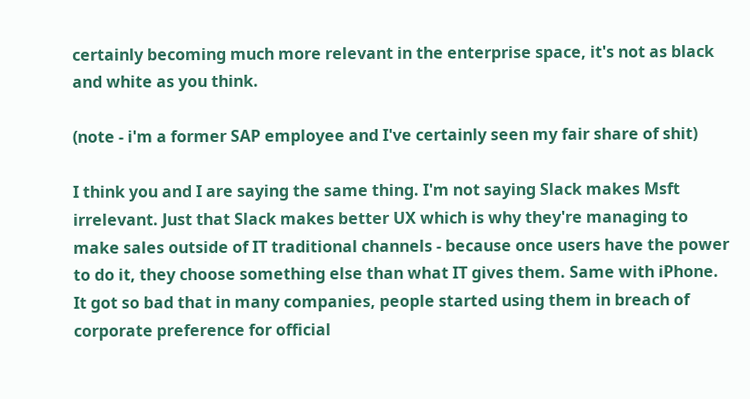certainly becoming much more relevant in the enterprise space, it's not as black and white as you think.

(note - i'm a former SAP employee and I've certainly seen my fair share of shit)

I think you and I are saying the same thing. I'm not saying Slack makes Msft irrelevant. Just that Slack makes better UX which is why they're managing to make sales outside of IT traditional channels - because once users have the power to do it, they choose something else than what IT gives them. Same with iPhone. It got so bad that in many companies, people started using them in breach of corporate preference for official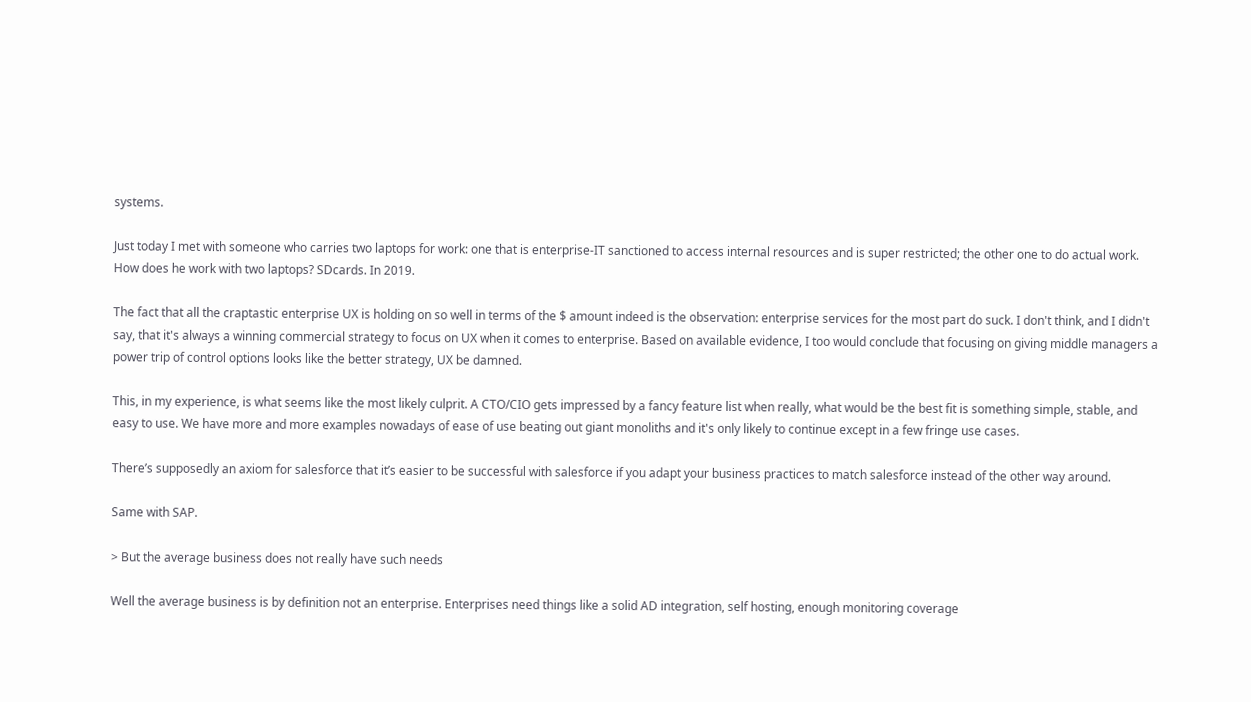systems.

Just today I met with someone who carries two laptops for work: one that is enterprise-IT sanctioned to access internal resources and is super restricted; the other one to do actual work. How does he work with two laptops? SDcards. In 2019.

The fact that all the craptastic enterprise UX is holding on so well in terms of the $ amount indeed is the observation: enterprise services for the most part do suck. I don't think, and I didn't say, that it's always a winning commercial strategy to focus on UX when it comes to enterprise. Based on available evidence, I too would conclude that focusing on giving middle managers a power trip of control options looks like the better strategy, UX be damned.

This, in my experience, is what seems like the most likely culprit. A CTO/CIO gets impressed by a fancy feature list when really, what would be the best fit is something simple, stable, and easy to use. We have more and more examples nowadays of ease of use beating out giant monoliths and it's only likely to continue except in a few fringe use cases.

There’s supposedly an axiom for salesforce that it’s easier to be successful with salesforce if you adapt your business practices to match salesforce instead of the other way around.

Same with SAP.

> But the average business does not really have such needs

Well the average business is by definition not an enterprise. Enterprises need things like a solid AD integration, self hosting, enough monitoring coverage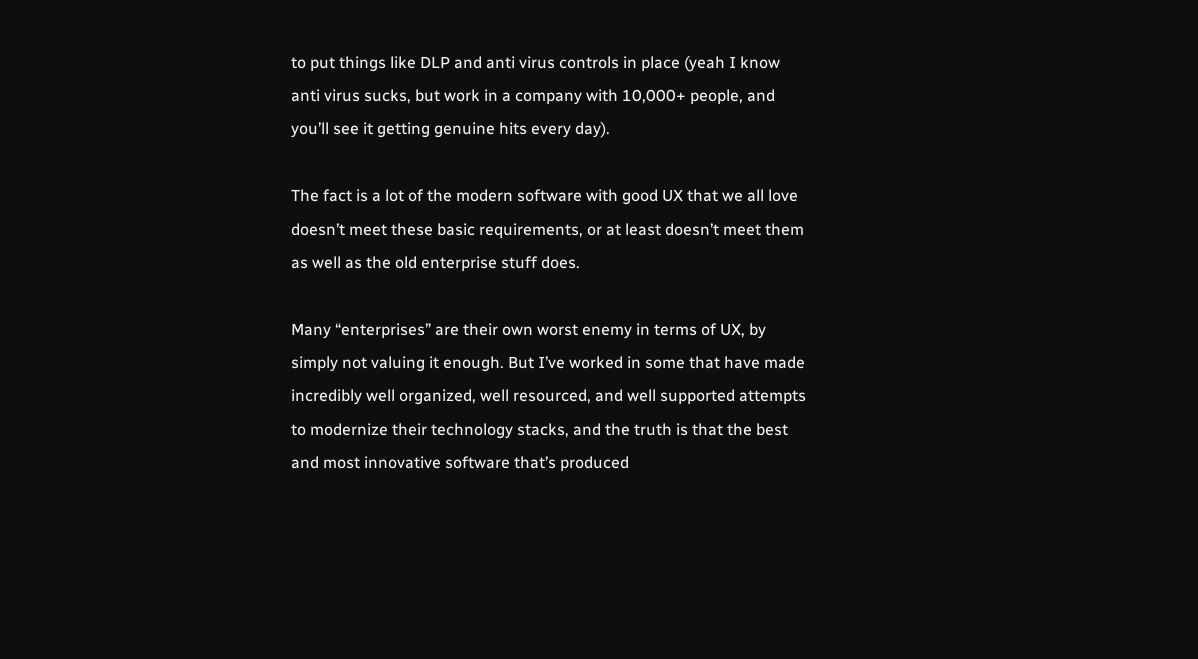to put things like DLP and anti virus controls in place (yeah I know anti virus sucks, but work in a company with 10,000+ people, and you’ll see it getting genuine hits every day).

The fact is a lot of the modern software with good UX that we all love doesn’t meet these basic requirements, or at least doesn’t meet them as well as the old enterprise stuff does.

Many “enterprises” are their own worst enemy in terms of UX, by simply not valuing it enough. But I’ve worked in some that have made incredibly well organized, well resourced, and well supported attempts to modernize their technology stacks, and the truth is that the best and most innovative software that’s produced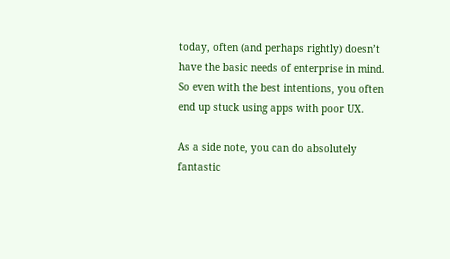today, often (and perhaps rightly) doesn’t have the basic needs of enterprise in mind. So even with the best intentions, you often end up stuck using apps with poor UX.

As a side note, you can do absolutely fantastic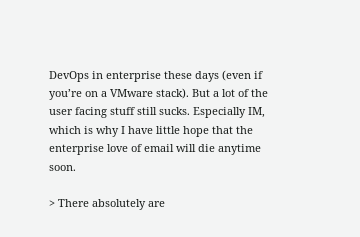DevOps in enterprise these days (even if you’re on a VMware stack). But a lot of the user facing stuff still sucks. Especially IM, which is why I have little hope that the enterprise love of email will die anytime soon.

> There absolutely are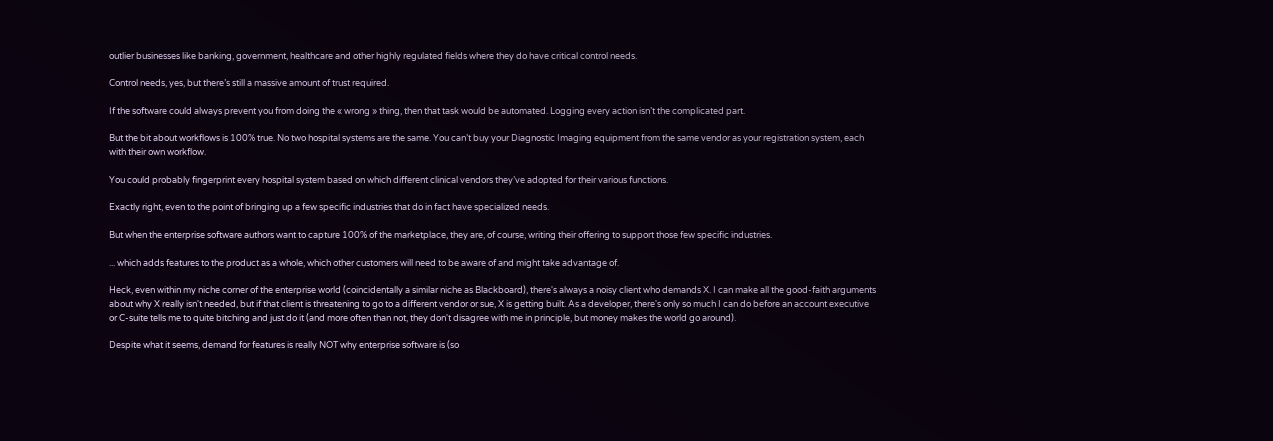outlier businesses like banking, government, healthcare and other highly regulated fields where they do have critical control needs.

Control needs, yes, but there’s still a massive amount of trust required.

If the software could always prevent you from doing the « wrong » thing, then that task would be automated. Logging every action isn’t the complicated part.

But the bit about workflows is 100% true. No two hospital systems are the same. You can’t buy your Diagnostic Imaging equipment from the same vendor as your registration system, each with their own workflow.

You could probably fingerprint every hospital system based on which different clinical vendors they’ve adopted for their various functions.

Exactly right, even to the point of bringing up a few specific industries that do in fact have specialized needs.

But when the enterprise software authors want to capture 100% of the marketplace, they are, of course, writing their offering to support those few specific industries.

... which adds features to the product as a whole, which other customers will need to be aware of and might take advantage of.

Heck, even within my niche corner of the enterprise world (coincidentally a similar niche as Blackboard), there's always a noisy client who demands X. I can make all the good-faith arguments about why X really isn't needed, but if that client is threatening to go to a different vendor or sue, X is getting built. As a developer, there's only so much I can do before an account executive or C-suite tells me to quite bitching and just do it (and more often than not, they don't disagree with me in principle, but money makes the world go around).

Despite what it seems, demand for features is really NOT why enterprise software is (so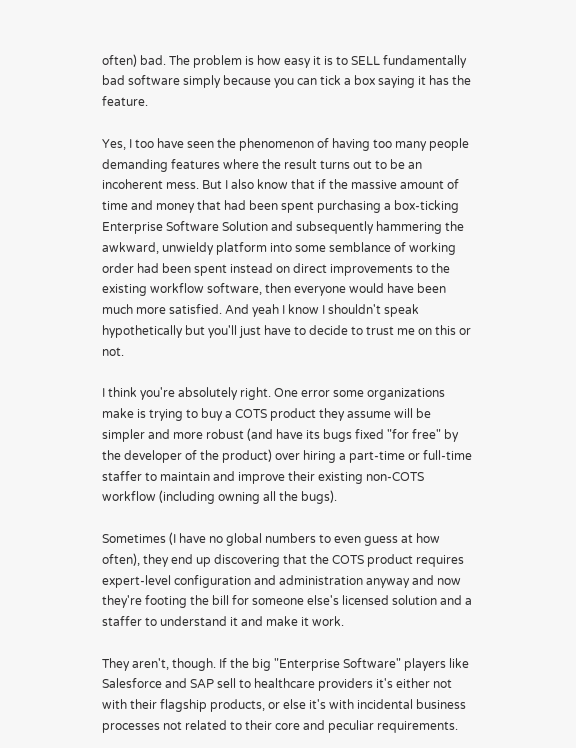often) bad. The problem is how easy it is to SELL fundamentally bad software simply because you can tick a box saying it has the feature.

Yes, I too have seen the phenomenon of having too many people demanding features where the result turns out to be an incoherent mess. But I also know that if the massive amount of time and money that had been spent purchasing a box-ticking Enterprise Software Solution and subsequently hammering the awkward, unwieldy platform into some semblance of working order had been spent instead on direct improvements to the existing workflow software, then everyone would have been much more satisfied. And yeah I know I shouldn't speak hypothetically but you'll just have to decide to trust me on this or not.

I think you're absolutely right. One error some organizations make is trying to buy a COTS product they assume will be simpler and more robust (and have its bugs fixed "for free" by the developer of the product) over hiring a part-time or full-time staffer to maintain and improve their existing non-COTS workflow (including owning all the bugs).

Sometimes (I have no global numbers to even guess at how often), they end up discovering that the COTS product requires expert-level configuration and administration anyway and now they're footing the bill for someone else's licensed solution and a staffer to understand it and make it work.

They aren't, though. If the big "Enterprise Software" players like Salesforce and SAP sell to healthcare providers it's either not with their flagship products, or else it's with incidental business processes not related to their core and peculiar requirements.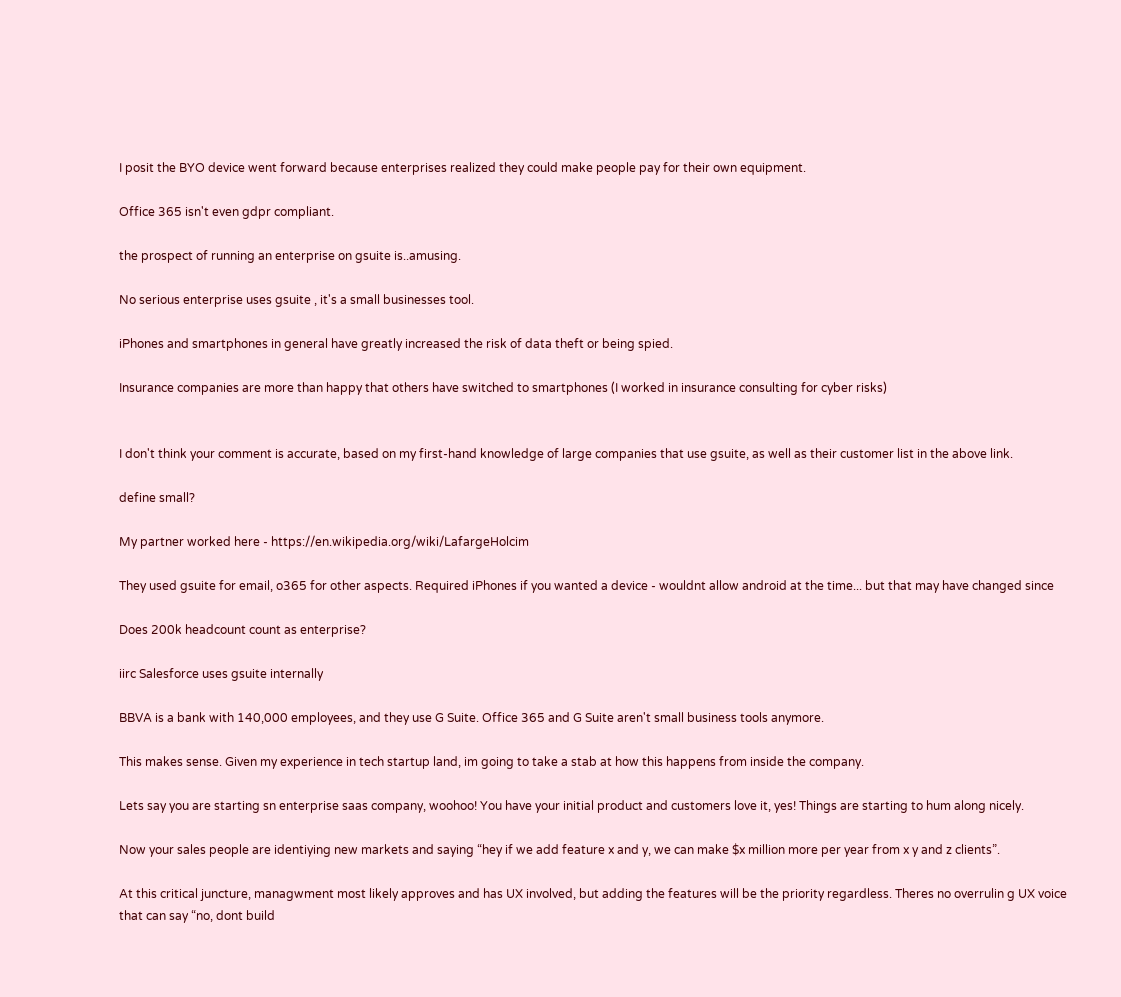I posit the BYO device went forward because enterprises realized they could make people pay for their own equipment.

Office 365 isn't even gdpr compliant.

the prospect of running an enterprise on gsuite is..amusing.

No serious enterprise uses gsuite , it's a small businesses tool.

iPhones and smartphones in general have greatly increased the risk of data theft or being spied.

Insurance companies are more than happy that others have switched to smartphones (I worked in insurance consulting for cyber risks)


I don't think your comment is accurate, based on my first-hand knowledge of large companies that use gsuite, as well as their customer list in the above link.

define small?

My partner worked here - https://en.wikipedia.org/wiki/LafargeHolcim

They used gsuite for email, o365 for other aspects. Required iPhones if you wanted a device - wouldnt allow android at the time... but that may have changed since

Does 200k headcount count as enterprise?

iirc Salesforce uses gsuite internally

BBVA is a bank with 140,000 employees, and they use G Suite. Office 365 and G Suite aren't small business tools anymore.

This makes sense. Given my experience in tech startup land, im going to take a stab at how this happens from inside the company.

Lets say you are starting sn enterprise saas company, woohoo! You have your initial product and customers love it, yes! Things are starting to hum along nicely.

Now your sales people are identiying new markets and saying “hey if we add feature x and y, we can make $x million more per year from x y and z clients”.

At this critical juncture, managwment most likely approves and has UX involved, but adding the features will be the priority regardless. Theres no overrulin g UX voice that can say “no, dont build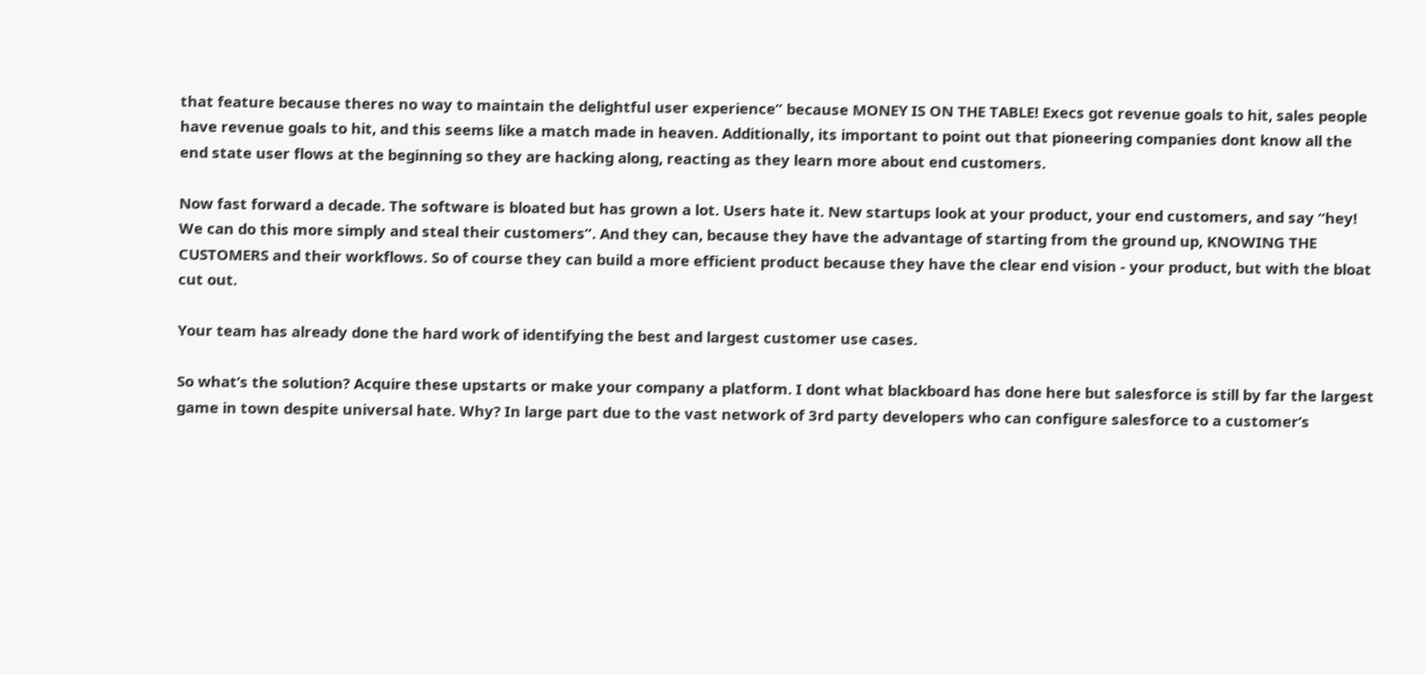that feature because theres no way to maintain the delightful user experience” because MONEY IS ON THE TABLE! Execs got revenue goals to hit, sales people have revenue goals to hit, and this seems like a match made in heaven. Additionally, its important to point out that pioneering companies dont know all the end state user flows at the beginning so they are hacking along, reacting as they learn more about end customers.

Now fast forward a decade. The software is bloated but has grown a lot. Users hate it. New startups look at your product, your end customers, and say “hey! We can do this more simply and steal their customers”. And they can, because they have the advantage of starting from the ground up, KNOWING THE CUSTOMERS and their workflows. So of course they can build a more efficient product because they have the clear end vision - your product, but with the bloat cut out.

Your team has already done the hard work of identifying the best and largest customer use cases.

So what’s the solution? Acquire these upstarts or make your company a platform. I dont what blackboard has done here but salesforce is still by far the largest game in town despite universal hate. Why? In large part due to the vast network of 3rd party developers who can configure salesforce to a customer’s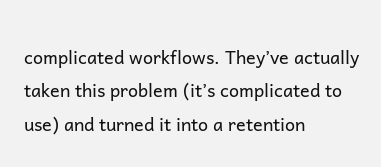complicated workflows. They’ve actually taken this problem (it’s complicated to use) and turned it into a retention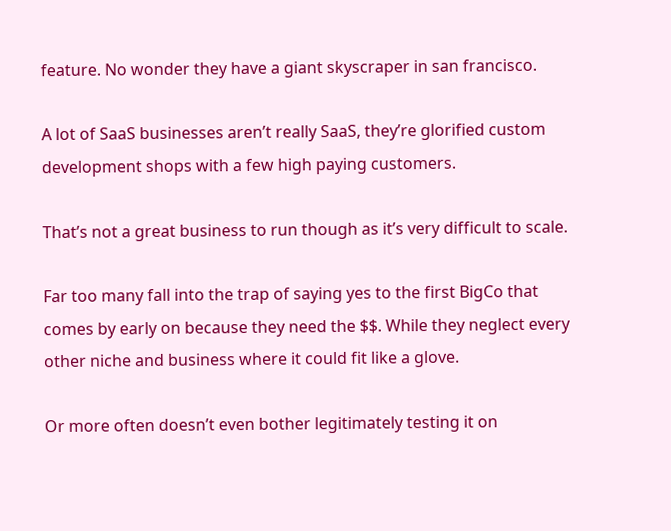feature. No wonder they have a giant skyscraper in san francisco.

A lot of SaaS businesses aren’t really SaaS, they’re glorified custom development shops with a few high paying customers.

That’s not a great business to run though as it’s very difficult to scale.

Far too many fall into the trap of saying yes to the first BigCo that comes by early on because they need the $$. While they neglect every other niche and business where it could fit like a glove.

Or more often doesn’t even bother legitimately testing it on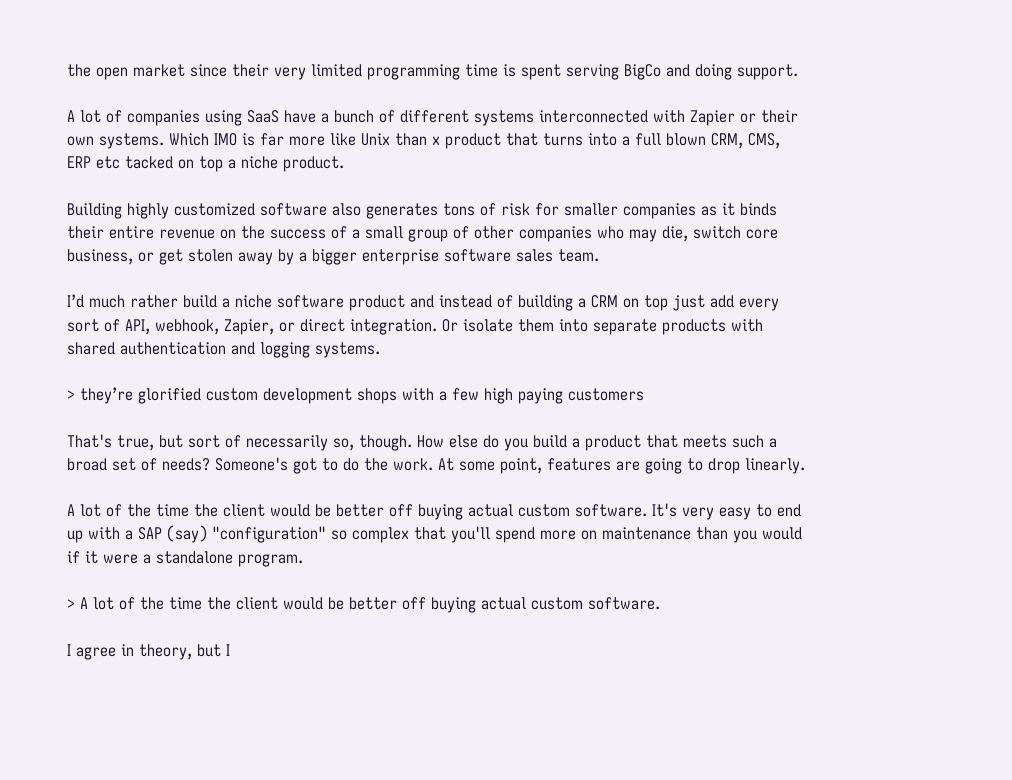the open market since their very limited programming time is spent serving BigCo and doing support.

A lot of companies using SaaS have a bunch of different systems interconnected with Zapier or their own systems. Which IMO is far more like Unix than x product that turns into a full blown CRM, CMS, ERP etc tacked on top a niche product.

Building highly customized software also generates tons of risk for smaller companies as it binds their entire revenue on the success of a small group of other companies who may die, switch core business, or get stolen away by a bigger enterprise software sales team.

I’d much rather build a niche software product and instead of building a CRM on top just add every sort of API, webhook, Zapier, or direct integration. Or isolate them into separate products with shared authentication and logging systems.

> they’re glorified custom development shops with a few high paying customers

That's true, but sort of necessarily so, though. How else do you build a product that meets such a broad set of needs? Someone's got to do the work. At some point, features are going to drop linearly.

A lot of the time the client would be better off buying actual custom software. It's very easy to end up with a SAP (say) "configuration" so complex that you'll spend more on maintenance than you would if it were a standalone program.

> A lot of the time the client would be better off buying actual custom software.

I agree in theory, but I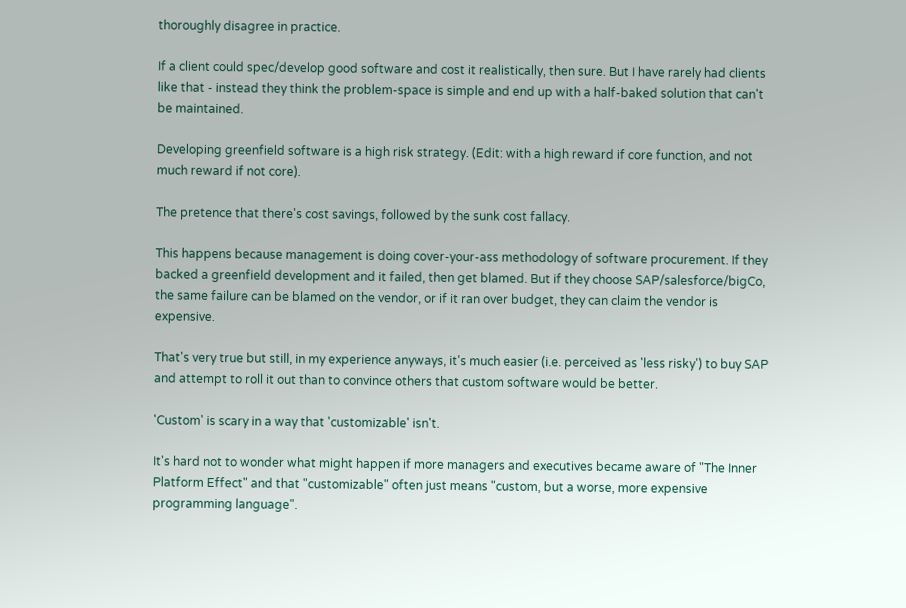thoroughly disagree in practice.

If a client could spec/develop good software and cost it realistically, then sure. But I have rarely had clients like that - instead they think the problem-space is simple and end up with a half-baked solution that can't be maintained.

Developing greenfield software is a high risk strategy. (Edit: with a high reward if core function, and not much reward if not core).

The pretence that there's cost savings, followed by the sunk cost fallacy.

This happens because management is doing cover-your-ass methodology of software procurement. If they backed a greenfield development and it failed, then get blamed. But if they choose SAP/salesforce/bigCo, the same failure can be blamed on the vendor, or if it ran over budget, they can claim the vendor is expensive.

That's very true but still, in my experience anyways, it's much easier (i.e. perceived as 'less risky') to buy SAP and attempt to roll it out than to convince others that custom software would be better.

'Custom' is scary in a way that 'customizable' isn't.

It's hard not to wonder what might happen if more managers and executives became aware of "The Inner Platform Effect" and that "customizable" often just means "custom, but a worse, more expensive programming language".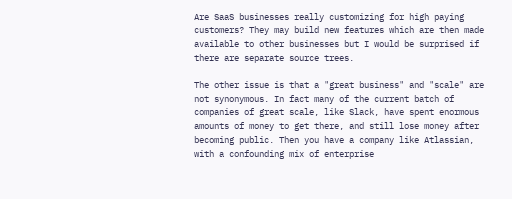Are SaaS businesses really customizing for high paying customers? They may build new features which are then made available to other businesses but I would be surprised if there are separate source trees.

The other issue is that a "great business" and "scale" are not synonymous. In fact many of the current batch of companies of great scale, like Slack, have spent enormous amounts of money to get there, and still lose money after becoming public. Then you have a company like Atlassian, with a confounding mix of enterprise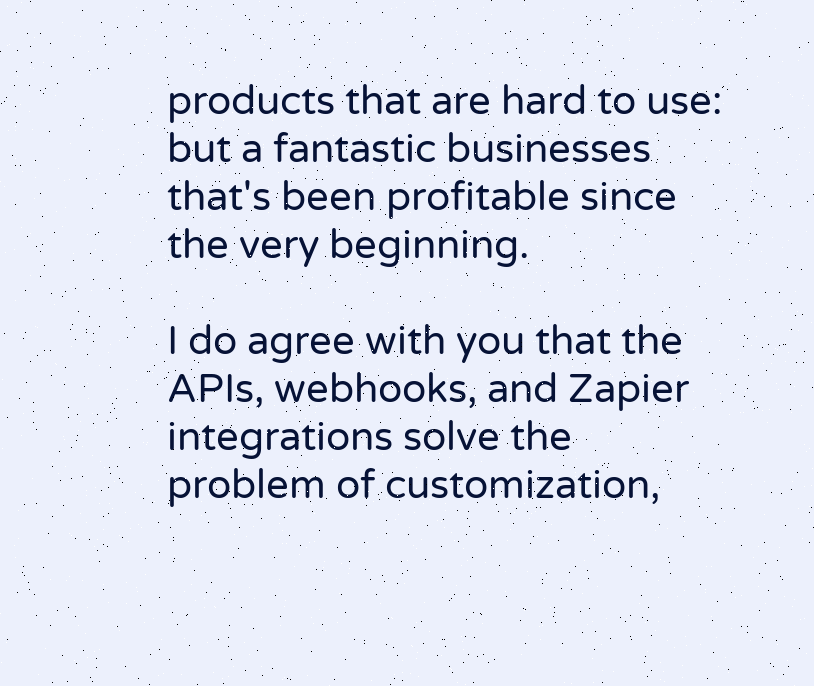products that are hard to use: but a fantastic businesses that's been profitable since the very beginning.

I do agree with you that the APIs, webhooks, and Zapier integrations solve the problem of customization,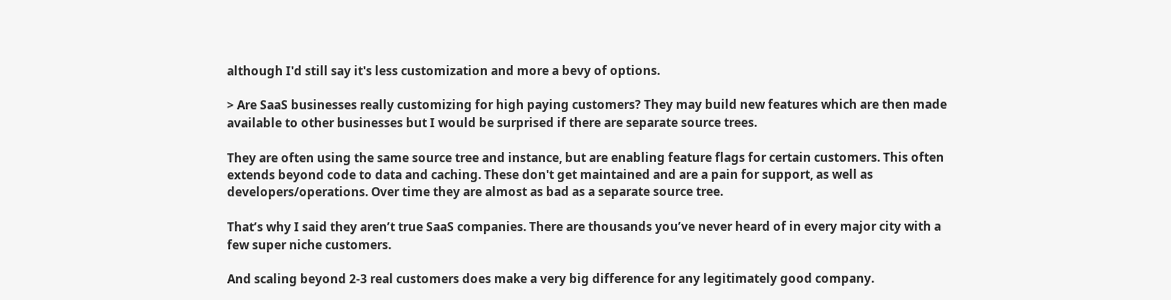although I'd still say it's less customization and more a bevy of options.

> Are SaaS businesses really customizing for high paying customers? They may build new features which are then made available to other businesses but I would be surprised if there are separate source trees.

They are often using the same source tree and instance, but are enabling feature flags for certain customers. This often extends beyond code to data and caching. These don't get maintained and are a pain for support, as well as developers/operations. Over time they are almost as bad as a separate source tree.

That’s why I said they aren’t true SaaS companies. There are thousands you’ve never heard of in every major city with a few super niche customers.

And scaling beyond 2-3 real customers does make a very big difference for any legitimately good company.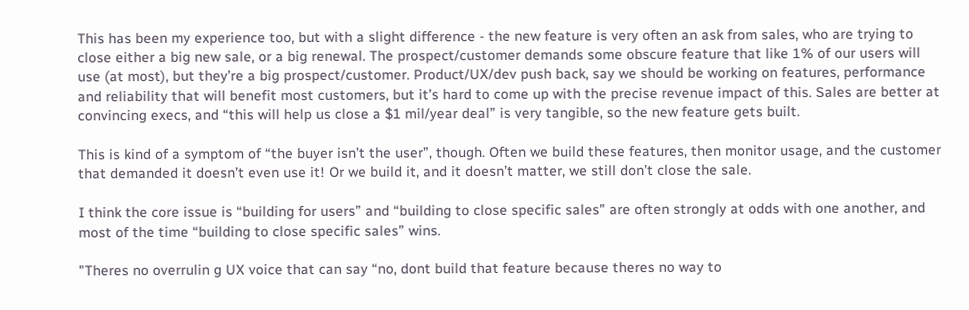This has been my experience too, but with a slight difference - the new feature is very often an ask from sales, who are trying to close either a big new sale, or a big renewal. The prospect/customer demands some obscure feature that like 1% of our users will use (at most), but they’re a big prospect/customer. Product/UX/dev push back, say we should be working on features, performance and reliability that will benefit most customers, but it’s hard to come up with the precise revenue impact of this. Sales are better at convincing execs, and “this will help us close a $1 mil/year deal” is very tangible, so the new feature gets built.

This is kind of a symptom of “the buyer isn’t the user”, though. Often we build these features, then monitor usage, and the customer that demanded it doesn’t even use it! Or we build it, and it doesn’t matter, we still don’t close the sale.

I think the core issue is “building for users” and “building to close specific sales” are often strongly at odds with one another, and most of the time “building to close specific sales” wins.

"Theres no overrulin g UX voice that can say “no, dont build that feature because theres no way to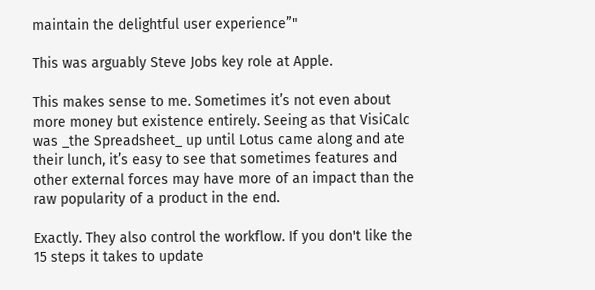maintain the delightful user experience”"

This was arguably Steve Jobs key role at Apple.

This makes sense to me. Sometimes it’s not even about more money but existence entirely. Seeing as that VisiCalc was _the Spreadsheet_ up until Lotus came along and ate their lunch, it’s easy to see that sometimes features and other external forces may have more of an impact than the raw popularity of a product in the end.

Exactly. They also control the workflow. If you don't like the 15 steps it takes to update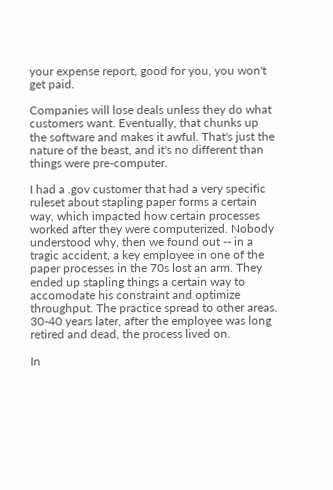your expense report, good for you, you won't get paid.

Companies will lose deals unless they do what customers want. Eventually, that chunks up the software and makes it awful. That's just the nature of the beast, and it's no different than things were pre-computer.

I had a .gov customer that had a very specific ruleset about stapling paper forms a certain way, which impacted how certain processes worked after they were computerized. Nobody understood why, then we found out -- in a tragic accident, a key employee in one of the paper processes in the 70s lost an arm. They ended up stapling things a certain way to accomodate his constraint and optimize throughput. The practice spread to other areas. 30-40 years later, after the employee was long retired and dead, the process lived on.

In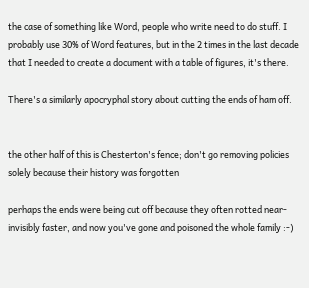the case of something like Word, people who write need to do stuff. I probably use 30% of Word features, but in the 2 times in the last decade that I needed to create a document with a table of figures, it's there.

There's a similarly apocryphal story about cutting the ends of ham off.


the other half of this is Chesterton's fence; don't go removing policies solely because their history was forgotten

perhaps the ends were being cut off because they often rotted near-invisibly faster, and now you've gone and poisoned the whole family :-)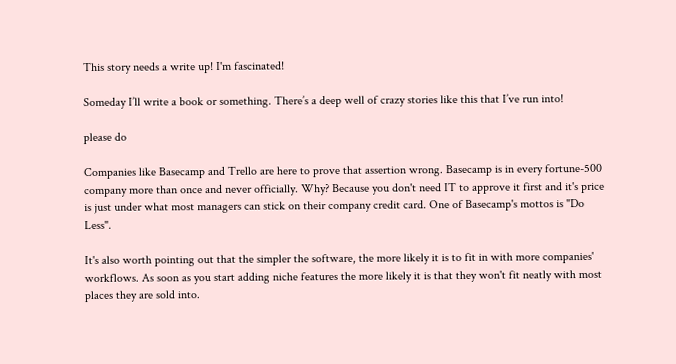This story needs a write up! I'm fascinated!

Someday I’ll write a book or something. There’s a deep well of crazy stories like this that I’ve run into!

please do

Companies like Basecamp and Trello are here to prove that assertion wrong. Basecamp is in every fortune-500 company more than once and never officially. Why? Because you don't need IT to approve it first and it's price is just under what most managers can stick on their company credit card. One of Basecamp's mottos is "Do Less".

It's also worth pointing out that the simpler the software, the more likely it is to fit in with more companies' workflows. As soon as you start adding niche features the more likely it is that they won't fit neatly with most places they are sold into.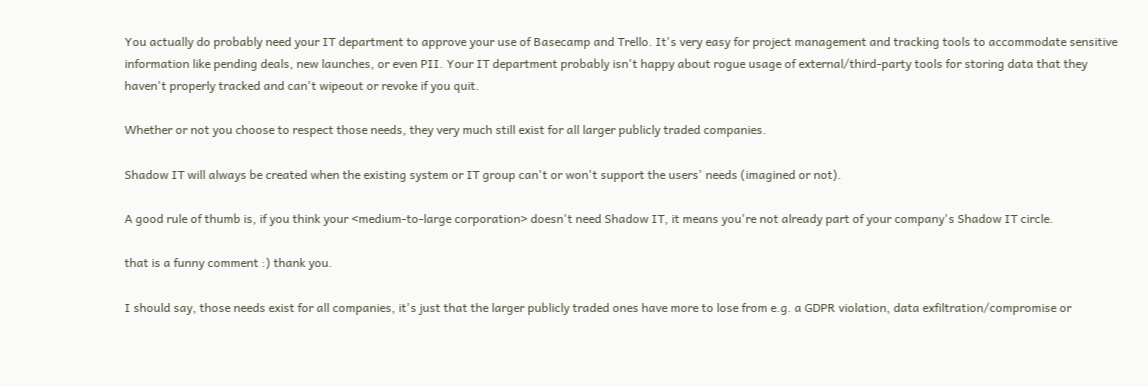You actually do probably need your IT department to approve your use of Basecamp and Trello. It's very easy for project management and tracking tools to accommodate sensitive information like pending deals, new launches, or even PII. Your IT department probably isn't happy about rogue usage of external/third-party tools for storing data that they haven't properly tracked and can't wipeout or revoke if you quit.

Whether or not you choose to respect those needs, they very much still exist for all larger publicly traded companies.

Shadow IT will always be created when the existing system or IT group can't or won't support the users' needs (imagined or not).

A good rule of thumb is, if you think your <medium-to-large corporation> doesn't need Shadow IT, it means you're not already part of your company's Shadow IT circle.

that is a funny comment :) thank you.

I should say, those needs exist for all companies, it's just that the larger publicly traded ones have more to lose from e.g. a GDPR violation, data exfiltration/compromise or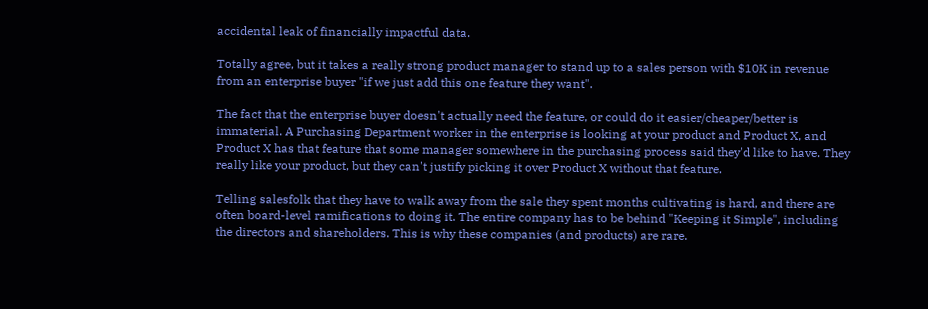accidental leak of financially impactful data.

Totally agree, but it takes a really strong product manager to stand up to a sales person with $10K in revenue from an enterprise buyer "if we just add this one feature they want".

The fact that the enterprise buyer doesn't actually need the feature, or could do it easier/cheaper/better is immaterial. A Purchasing Department worker in the enterprise is looking at your product and Product X, and Product X has that feature that some manager somewhere in the purchasing process said they'd like to have. They really like your product, but they can't justify picking it over Product X without that feature.

Telling salesfolk that they have to walk away from the sale they spent months cultivating is hard, and there are often board-level ramifications to doing it. The entire company has to be behind "Keeping it Simple", including the directors and shareholders. This is why these companies (and products) are rare.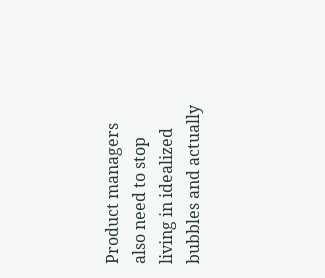Product managers also need to stop living in idealized bubbles and actually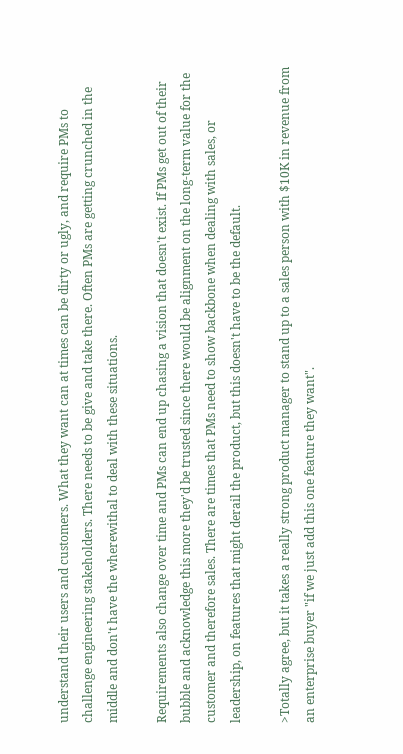understand their users and customers. What they want can at times can be dirty or ugly, and require PMs to challenge engineering stakeholders. There needs to be give and take there. Often PMs are getting crunched in the middle and don't have the wherewithal to deal with these situations.

Requirements also change over time and PMs can end up chasing a vision that doesn't exist. If PMs get out of their bubble and acknowledge this more they'd be trusted since there would be alignment on the long-term value for the customer and therefore sales. There are times that PMs need to show backbone when dealing with sales, or leadership, on features that might derail the product, but this doesn't have to be the default.

>Totally agree, but it takes a really strong product manager to stand up to a sales person with $10K in revenue from an enterprise buyer "if we just add this one feature they want".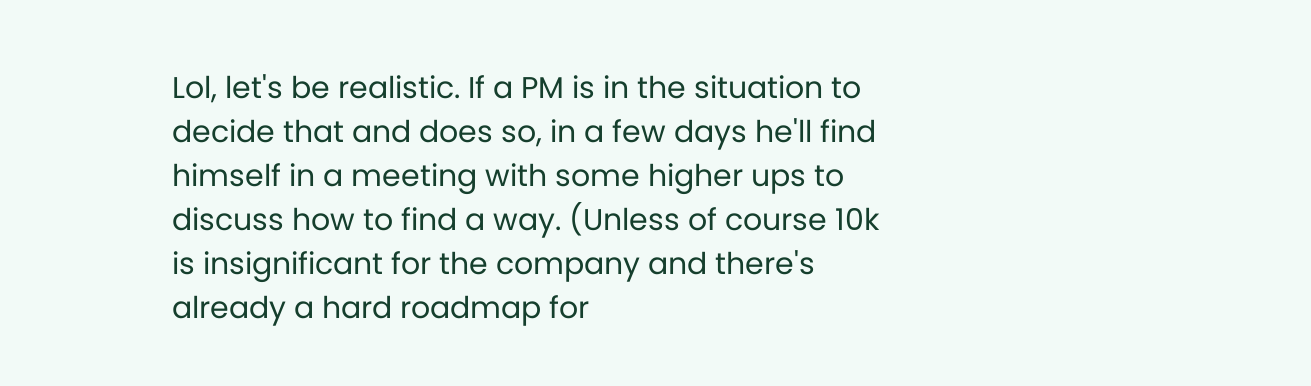Lol, let's be realistic. If a PM is in the situation to decide that and does so, in a few days he'll find himself in a meeting with some higher ups to discuss how to find a way. (Unless of course 10k is insignificant for the company and there's already a hard roadmap for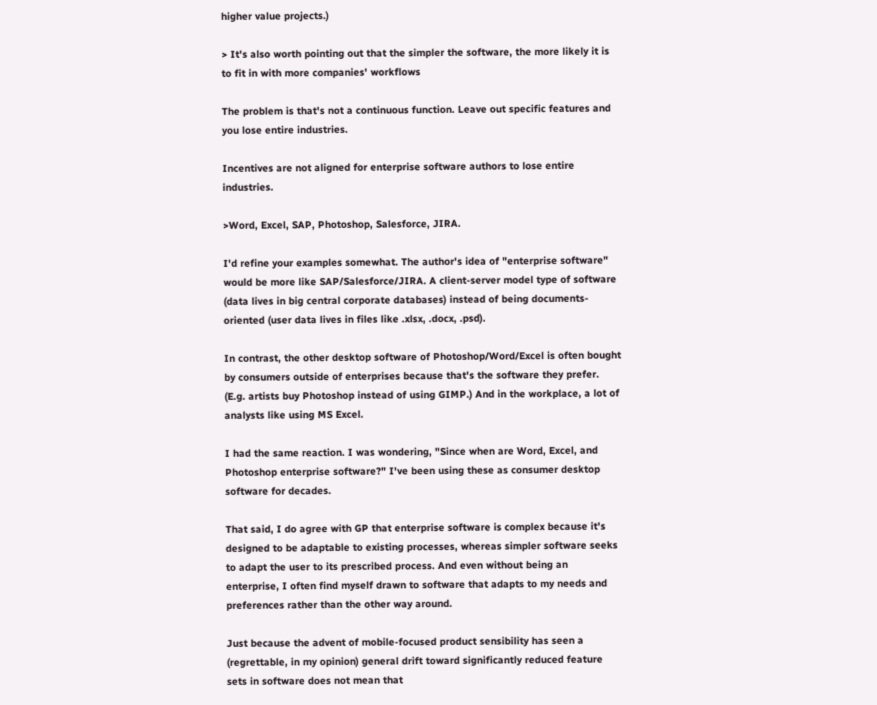higher value projects.)

> It's also worth pointing out that the simpler the software, the more likely it is to fit in with more companies' workflows

The problem is that's not a continuous function. Leave out specific features and you lose entire industries.

Incentives are not aligned for enterprise software authors to lose entire industries.

>Word, Excel, SAP, Photoshop, Salesforce, JIRA.

I'd refine your examples somewhat. The author's idea of "enterprise software" would be more like SAP/Salesforce/JIRA. A client-server model type of software (data lives in big central corporate databases) instead of being documents-oriented (user data lives in files like .xlsx, .docx, .psd).

In contrast, the other desktop software of Photoshop/Word/Excel is often bought by consumers outside of enterprises because that's the software they prefer. (E.g. artists buy Photoshop instead of using GIMP.) And in the workplace, a lot of analysts like using MS Excel.

I had the same reaction. I was wondering, "Since when are Word, Excel, and Photoshop enterprise software?" I've been using these as consumer desktop software for decades.

That said, I do agree with GP that enterprise software is complex because it's designed to be adaptable to existing processes, whereas simpler software seeks to adapt the user to its prescribed process. And even without being an enterprise, I often find myself drawn to software that adapts to my needs and preferences rather than the other way around.

Just because the advent of mobile-focused product sensibility has seen a (regrettable, in my opinion) general drift toward significantly reduced feature sets in software does not mean that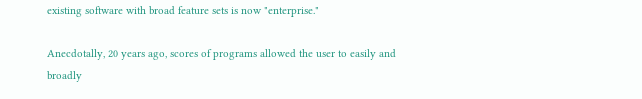existing software with broad feature sets is now "enterprise."

Anecdotally, 20 years ago, scores of programs allowed the user to easily and broadly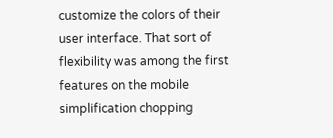customize the colors of their user interface. That sort of flexibility was among the first features on the mobile simplification chopping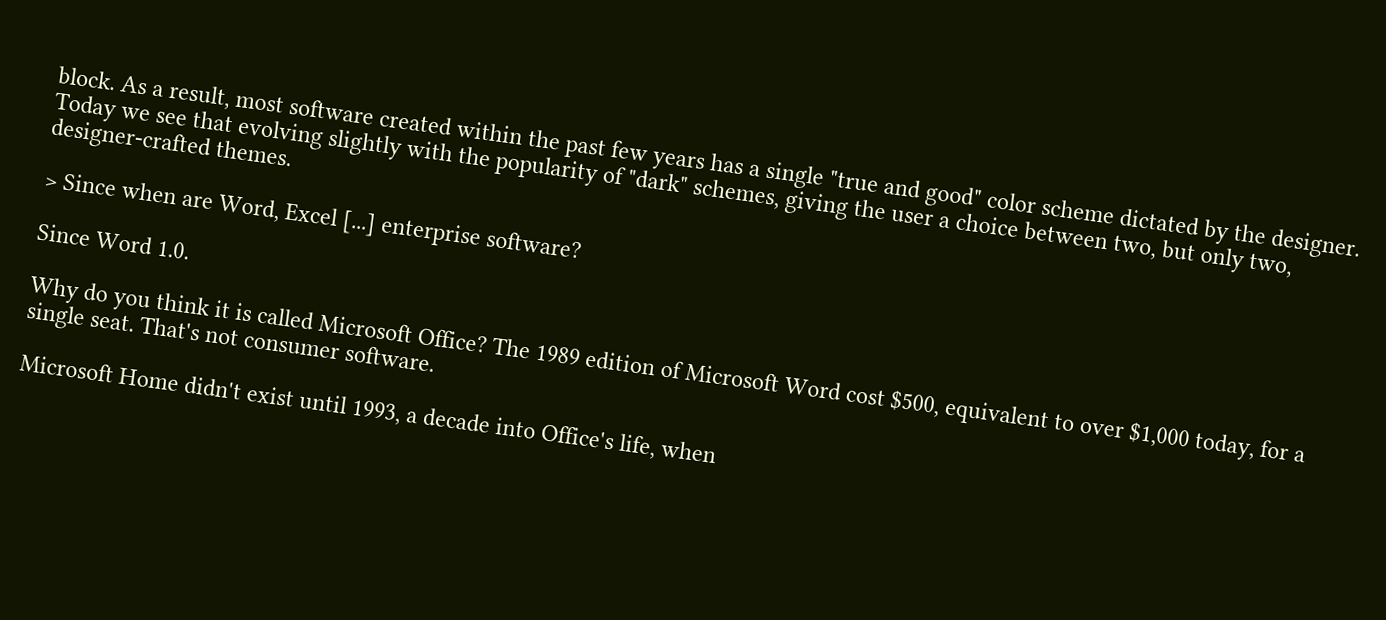block. As a result, most software created within the past few years has a single "true and good" color scheme dictated by the designer. Today we see that evolving slightly with the popularity of "dark" schemes, giving the user a choice between two, but only two, designer-crafted themes.

> Since when are Word, Excel [...] enterprise software?

Since Word 1.0.

Why do you think it is called Microsoft Office? The 1989 edition of Microsoft Word cost $500, equivalent to over $1,000 today, for a single seat. That's not consumer software.

Microsoft Home didn't exist until 1993, a decade into Office's life, when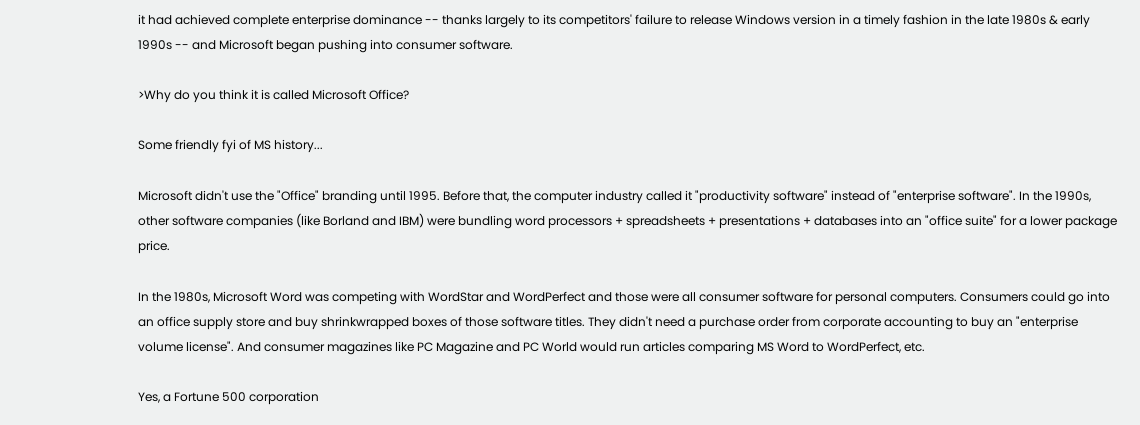it had achieved complete enterprise dominance -- thanks largely to its competitors' failure to release Windows version in a timely fashion in the late 1980s & early 1990s -- and Microsoft began pushing into consumer software.

>Why do you think it is called Microsoft Office?

Some friendly fyi of MS history...

Microsoft didn't use the "Office" branding until 1995. Before that, the computer industry called it "productivity software" instead of "enterprise software". In the 1990s, other software companies (like Borland and IBM) were bundling word processors + spreadsheets + presentations + databases into an "office suite" for a lower package price.

In the 1980s, Microsoft Word was competing with WordStar and WordPerfect and those were all consumer software for personal computers. Consumers could go into an office supply store and buy shrinkwrapped boxes of those software titles. They didn't need a purchase order from corporate accounting to buy an "enterprise volume license". And consumer magazines like PC Magazine and PC World would run articles comparing MS Word to WordPerfect, etc.

Yes, a Fortune 500 corporation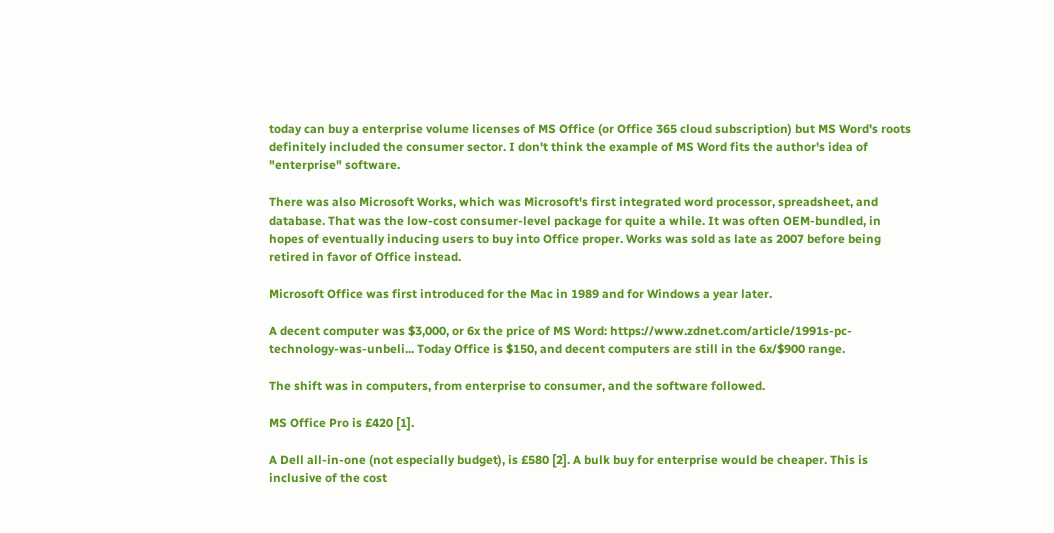today can buy a enterprise volume licenses of MS Office (or Office 365 cloud subscription) but MS Word's roots definitely included the consumer sector. I don't think the example of MS Word fits the author's idea of "enterprise" software.

There was also Microsoft Works, which was Microsoft's first integrated word processor, spreadsheet, and database. That was the low-cost consumer-level package for quite a while. It was often OEM-bundled, in hopes of eventually inducing users to buy into Office proper. Works was sold as late as 2007 before being retired in favor of Office instead.

Microsoft Office was first introduced for the Mac in 1989 and for Windows a year later.

A decent computer was $3,000, or 6x the price of MS Word: https://www.zdnet.com/article/1991s-pc-technology-was-unbeli... Today Office is $150, and decent computers are still in the 6x/$900 range.

The shift was in computers, from enterprise to consumer, and the software followed.

MS Office Pro is £420 [1].

A Dell all-in-one (not especially budget), is £580 [2]. A bulk buy for enterprise would be cheaper. This is inclusive of the cost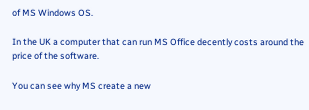of MS Windows OS.

In the UK a computer that can run MS Office decently costs around the price of the software.

You can see why MS create a new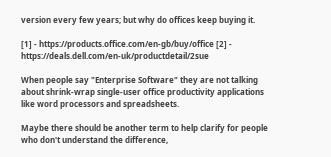version every few years; but why do offices keep buying it.

[1] - https://products.office.com/en-gb/buy/office [2] - https://deals.dell.com/en-uk/productdetail/2sue

When people say "Enterprise Software" they are not talking about shrink-wrap single-user office productivity applications like word processors and spreadsheets.

Maybe there should be another term to help clarify for people who don't understand the difference,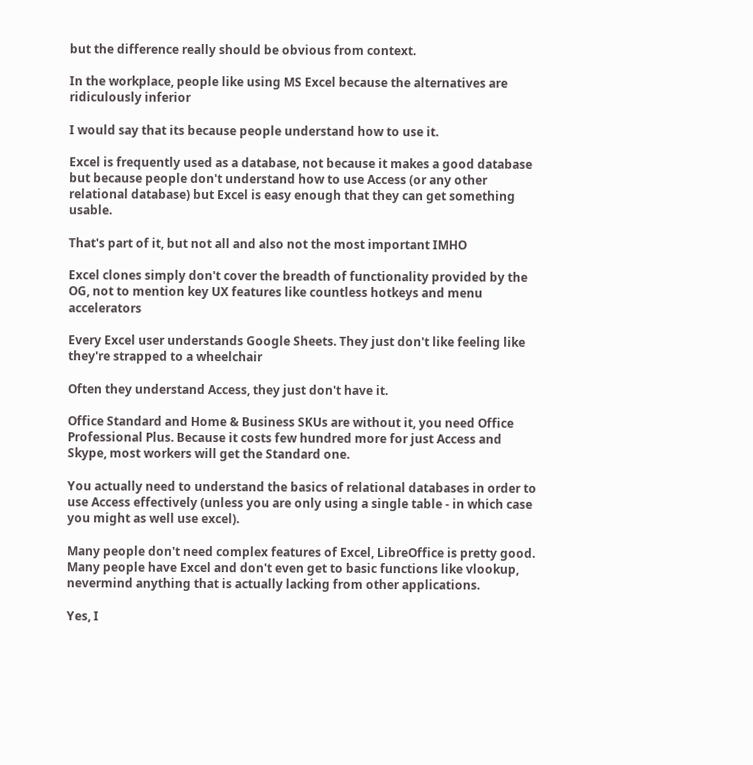but the difference really should be obvious from context.

In the workplace, people like using MS Excel because the alternatives are ridiculously inferior

I would say that its because people understand how to use it.

Excel is frequently used as a database, not because it makes a good database but because people don't understand how to use Access (or any other relational database) but Excel is easy enough that they can get something usable.

That's part of it, but not all and also not the most important IMHO

Excel clones simply don't cover the breadth of functionality provided by the OG, not to mention key UX features like countless hotkeys and menu accelerators

Every Excel user understands Google Sheets. They just don't like feeling like they're strapped to a wheelchair

Often they understand Access, they just don't have it.

Office Standard and Home & Business SKUs are without it, you need Office Professional Plus. Because it costs few hundred more for just Access and Skype, most workers will get the Standard one.

You actually need to understand the basics of relational databases in order to use Access effectively (unless you are only using a single table - in which case you might as well use excel).

Many people don't need complex features of Excel, LibreOffice is pretty good. Many people have Excel and don't even get to basic functions like vlookup, nevermind anything that is actually lacking from other applications.

Yes, I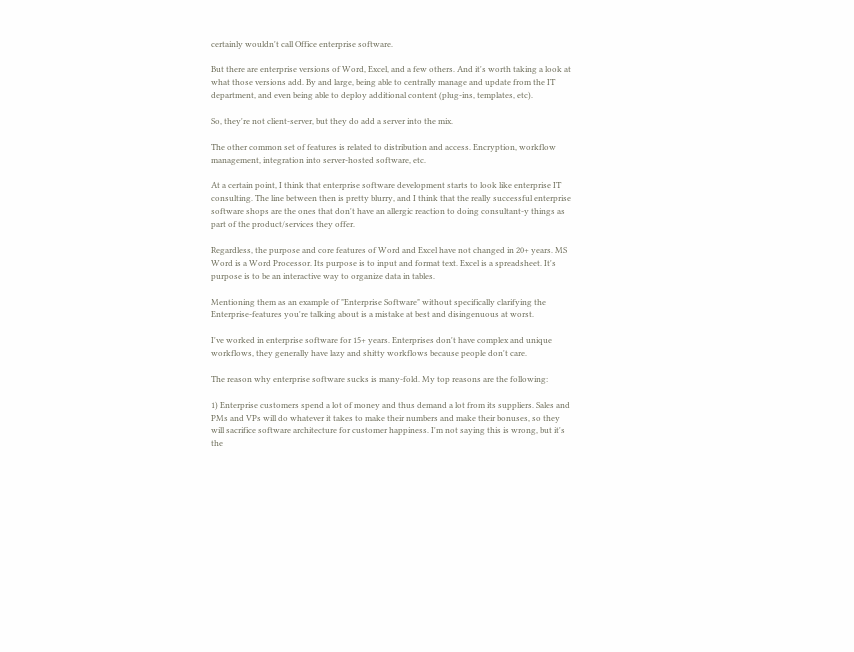certainly wouldn't call Office enterprise software.

But there are enterprise versions of Word, Excel, and a few others. And it's worth taking a look at what those versions add. By and large, being able to centrally manage and update from the IT department, and even being able to deploy additional content (plug-ins, templates, etc).

So, they're not client-server, but they do add a server into the mix.

The other common set of features is related to distribution and access. Encryption, workflow management, integration into server-hosted software, etc.

At a certain point, I think that enterprise software development starts to look like enterprise IT consulting. The line between then is pretty blurry, and I think that the really successful enterprise software shops are the ones that don't have an allergic reaction to doing consultant-y things as part of the product/services they offer.

Regardless, the purpose and core features of Word and Excel have not changed in 20+ years. MS Word is a Word Processor. Its purpose is to input and format text. Excel is a spreadsheet. It's purpose is to be an interactive way to organize data in tables.

Mentioning them as an example of "Enterprise Software" without specifically clarifying the Enterprise-features you're talking about is a mistake at best and disingenuous at worst.

I've worked in enterprise software for 15+ years. Enterprises don't have complex and unique workflows, they generally have lazy and shitty workflows because people don't care.

The reason why enterprise software sucks is many-fold. My top reasons are the following:

1) Enterprise customers spend a lot of money and thus demand a lot from its suppliers. Sales and PMs and VPs will do whatever it takes to make their numbers and make their bonuses, so they will sacrifice software architecture for customer happiness. I'm not saying this is wrong, but it's the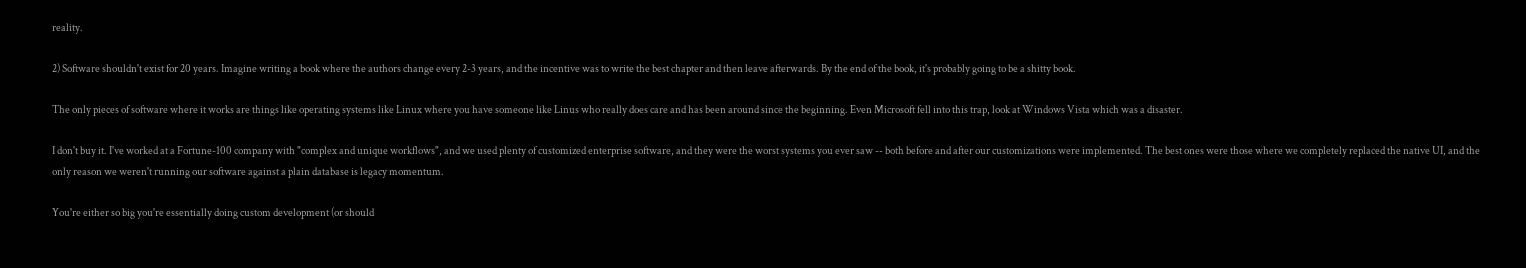reality.

2) Software shouldn't exist for 20 years. Imagine writing a book where the authors change every 2-3 years, and the incentive was to write the best chapter and then leave afterwards. By the end of the book, it's probably going to be a shitty book.

The only pieces of software where it works are things like operating systems like Linux where you have someone like Linus who really does care and has been around since the beginning. Even Microsoft fell into this trap, look at Windows Vista which was a disaster.

I don't buy it. I've worked at a Fortune-100 company with "complex and unique workflows", and we used plenty of customized enterprise software, and they were the worst systems you ever saw -- both before and after our customizations were implemented. The best ones were those where we completely replaced the native UI, and the only reason we weren't running our software against a plain database is legacy momentum.

You're either so big you're essentially doing custom development (or should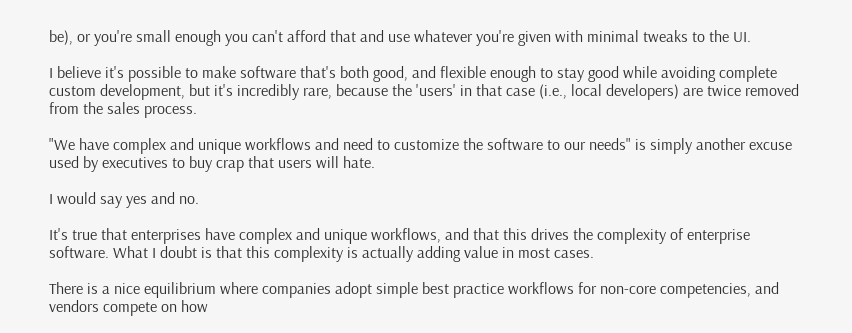be), or you're small enough you can't afford that and use whatever you're given with minimal tweaks to the UI.

I believe it's possible to make software that's both good, and flexible enough to stay good while avoiding complete custom development, but it's incredibly rare, because the 'users' in that case (i.e., local developers) are twice removed from the sales process.

"We have complex and unique workflows and need to customize the software to our needs" is simply another excuse used by executives to buy crap that users will hate.

I would say yes and no.

It's true that enterprises have complex and unique workflows, and that this drives the complexity of enterprise software. What I doubt is that this complexity is actually adding value in most cases.

There is a nice equilibrium where companies adopt simple best practice workflows for non-core competencies, and vendors compete on how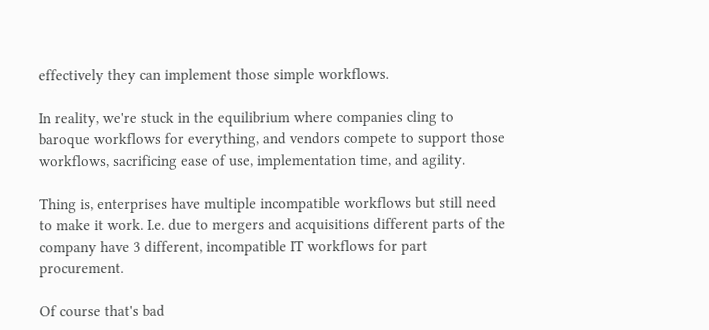effectively they can implement those simple workflows.

In reality, we're stuck in the equilibrium where companies cling to baroque workflows for everything, and vendors compete to support those workflows, sacrificing ease of use, implementation time, and agility.

Thing is, enterprises have multiple incompatible workflows but still need to make it work. I.e. due to mergers and acquisitions different parts of the company have 3 different, incompatible IT workflows for part procurement.

Of course that's bad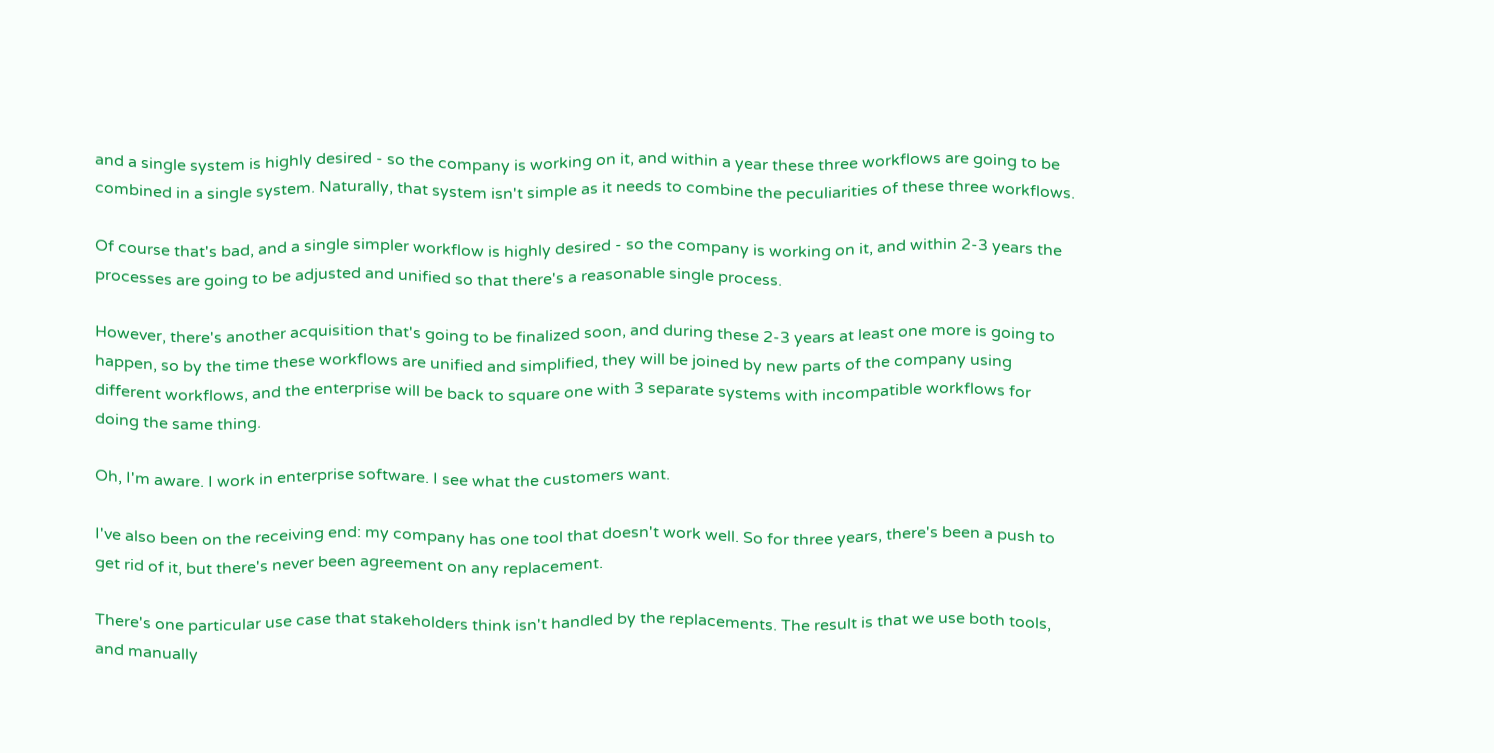and a single system is highly desired - so the company is working on it, and within a year these three workflows are going to be combined in a single system. Naturally, that system isn't simple as it needs to combine the peculiarities of these three workflows.

Of course that's bad, and a single simpler workflow is highly desired - so the company is working on it, and within 2-3 years the processes are going to be adjusted and unified so that there's a reasonable single process.

However, there's another acquisition that's going to be finalized soon, and during these 2-3 years at least one more is going to happen, so by the time these workflows are unified and simplified, they will be joined by new parts of the company using different workflows, and the enterprise will be back to square one with 3 separate systems with incompatible workflows for doing the same thing.

Oh, I'm aware. I work in enterprise software. I see what the customers want.

I've also been on the receiving end: my company has one tool that doesn't work well. So for three years, there's been a push to get rid of it, but there's never been agreement on any replacement.

There's one particular use case that stakeholders think isn't handled by the replacements. The result is that we use both tools, and manually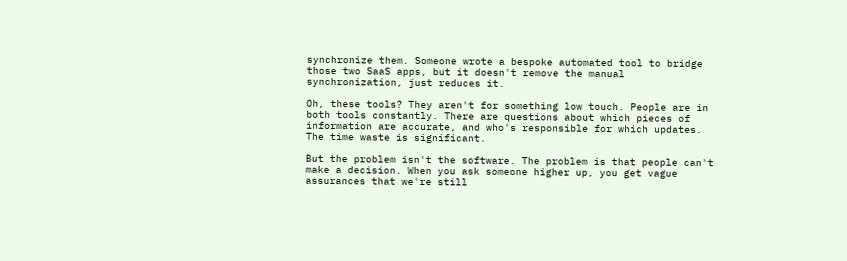synchronize them. Someone wrote a bespoke automated tool to bridge those two SaaS apps, but it doesn't remove the manual synchronization, just reduces it.

Oh, these tools? They aren't for something low touch. People are in both tools constantly. There are questions about which pieces of information are accurate, and who's responsible for which updates. The time waste is significant.

But the problem isn't the software. The problem is that people can't make a decision. When you ask someone higher up, you get vague assurances that we're still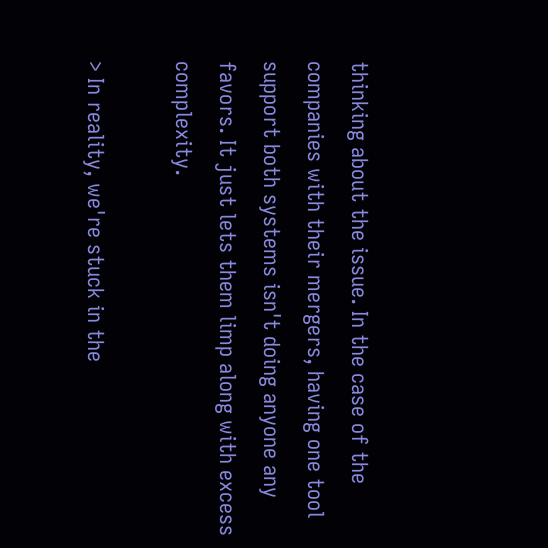thinking about the issue. In the case of the companies with their mergers, having one tool support both systems isn't doing anyone any favors. It just lets them limp along with excess complexity.

> In reality, we're stuck in the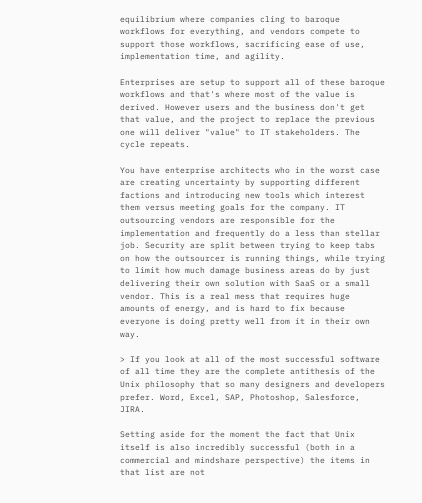equilibrium where companies cling to baroque workflows for everything, and vendors compete to support those workflows, sacrificing ease of use, implementation time, and agility.

Enterprises are setup to support all of these baroque workflows and that's where most of the value is derived. However users and the business don't get that value, and the project to replace the previous one will deliver "value" to IT stakeholders. The cycle repeats.

You have enterprise architects who in the worst case are creating uncertainty by supporting different factions and introducing new tools which interest them versus meeting goals for the company. IT outsourcing vendors are responsible for the implementation and frequently do a less than stellar job. Security are split between trying to keep tabs on how the outsourcer is running things, while trying to limit how much damage business areas do by just delivering their own solution with SaaS or a small vendor. This is a real mess that requires huge amounts of energy, and is hard to fix because everyone is doing pretty well from it in their own way.

> If you look at all of the most successful software of all time they are the complete antithesis of the Unix philosophy that so many designers and developers prefer. Word, Excel, SAP, Photoshop, Salesforce, JIRA.

Setting aside for the moment the fact that Unix itself is also incredibly successful (both in a commercial and mindshare perspective) the items in that list are not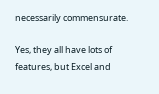necessarily commensurate.

Yes, they all have lots of features, but Excel and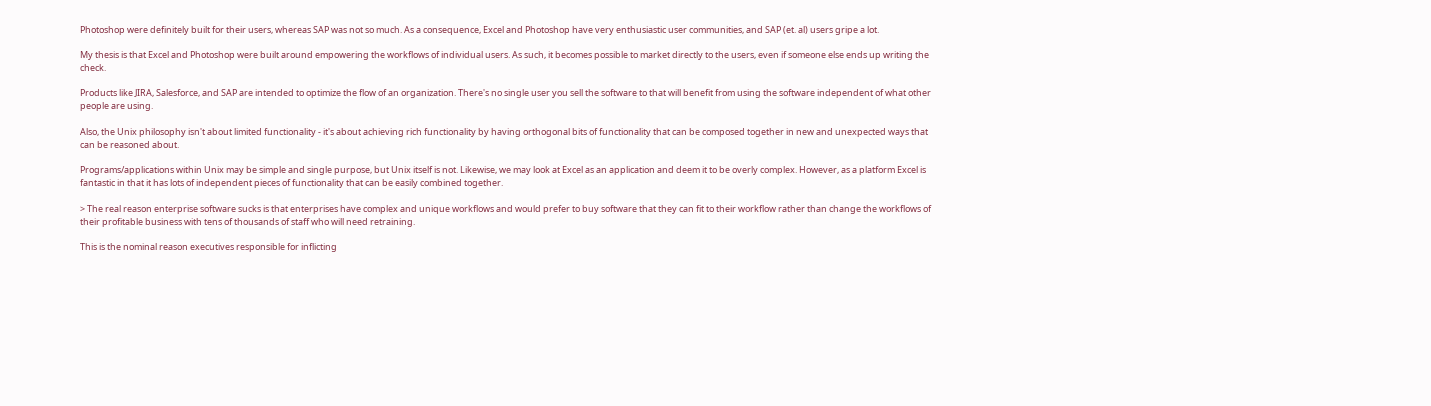Photoshop were definitely built for their users, whereas SAP was not so much. As a consequence, Excel and Photoshop have very enthusiastic user communities, and SAP (et. al) users gripe a lot.

My thesis is that Excel and Photoshop were built around empowering the workflows of individual users. As such, it becomes possible to market directly to the users, even if someone else ends up writing the check.

Products like JIRA, Salesforce, and SAP are intended to optimize the flow of an organization. There's no single user you sell the software to that will benefit from using the software independent of what other people are using.

Also, the Unix philosophy isn't about limited functionality - it's about achieving rich functionality by having orthogonal bits of functionality that can be composed together in new and unexpected ways that can be reasoned about.

Programs/applications within Unix may be simple and single purpose, but Unix itself is not. Likewise, we may look at Excel as an application and deem it to be overly complex. However, as a platform Excel is fantastic in that it has lots of independent pieces of functionality that can be easily combined together.

> The real reason enterprise software sucks is that enterprises have complex and unique workflows and would prefer to buy software that they can fit to their workflow rather than change the workflows of their profitable business with tens of thousands of staff who will need retraining.

This is the nominal reason executives responsible for inflicting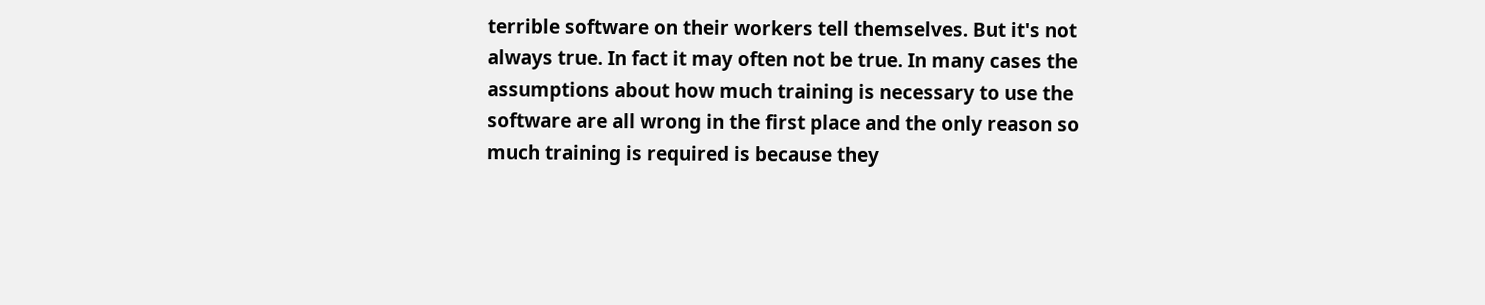terrible software on their workers tell themselves. But it's not always true. In fact it may often not be true. In many cases the assumptions about how much training is necessary to use the software are all wrong in the first place and the only reason so much training is required is because they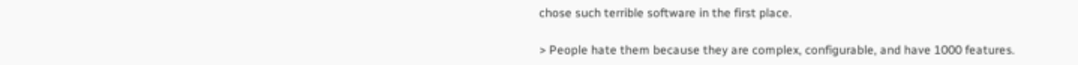chose such terrible software in the first place.

> People hate them because they are complex, configurable, and have 1000 features.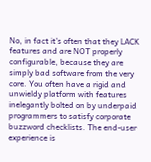No, in fact it's often that they LACK features and are NOT properly configurable, because they are simply bad software from the very core. You often have a rigid and unwieldy platform with features inelegantly bolted on by underpaid programmers to satisfy corporate buzzword checklists. The end-user experience is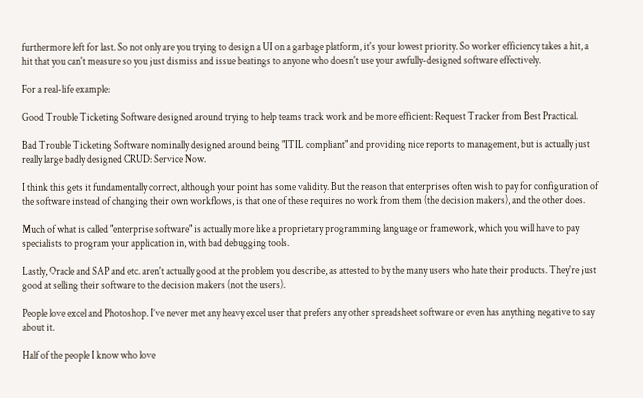furthermore left for last. So not only are you trying to design a UI on a garbage platform, it's your lowest priority. So worker efficiency takes a hit, a hit that you can't measure so you just dismiss and issue beatings to anyone who doesn't use your awfully-designed software effectively.

For a real-life example:

Good Trouble Ticketing Software designed around trying to help teams track work and be more efficient: Request Tracker from Best Practical.

Bad Trouble Ticketing Software nominally designed around being "ITIL compliant" and providing nice reports to management, but is actually just really large badly designed CRUD: Service Now.

I think this gets it fundamentally correct, although your point has some validity. But the reason that enterprises often wish to pay for configuration of the software instead of changing their own workflows, is that one of these requires no work from them (the decision makers), and the other does.

Much of what is called "enterprise software" is actually more like a proprietary programming language or framework, which you will have to pay specialists to program your application in, with bad debugging tools.

Lastly, Oracle and SAP and etc. aren't actually good at the problem you describe, as attested to by the many users who hate their products. They're just good at selling their software to the decision makers (not the users).

People love excel and Photoshop. I’ve never met any heavy excel user that prefers any other spreadsheet software or even has anything negative to say about it.

Half of the people I know who love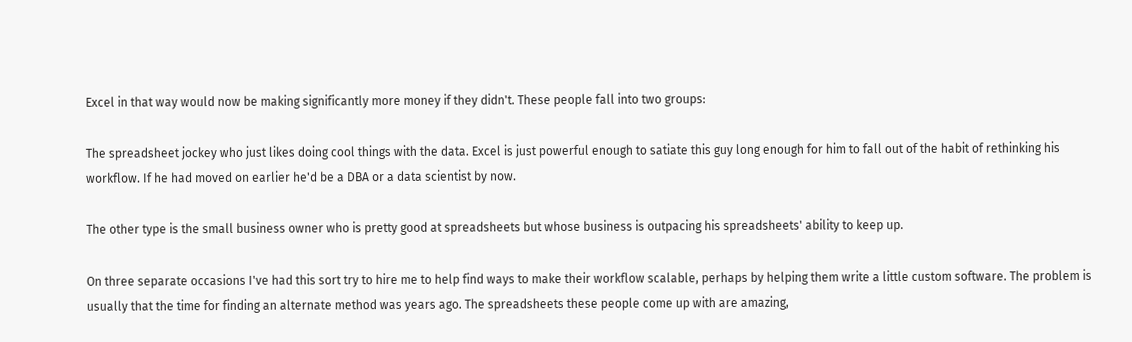Excel in that way would now be making significantly more money if they didn't. These people fall into two groups:

The spreadsheet jockey who just likes doing cool things with the data. Excel is just powerful enough to satiate this guy long enough for him to fall out of the habit of rethinking his workflow. If he had moved on earlier he'd be a DBA or a data scientist by now.

The other type is the small business owner who is pretty good at spreadsheets but whose business is outpacing his spreadsheets' ability to keep up.

On three separate occasions I've had this sort try to hire me to help find ways to make their workflow scalable, perhaps by helping them write a little custom software. The problem is usually that the time for finding an alternate method was years ago. The spreadsheets these people come up with are amazing,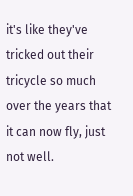it's like they've tricked out their tricycle so much over the years that it can now fly, just not well.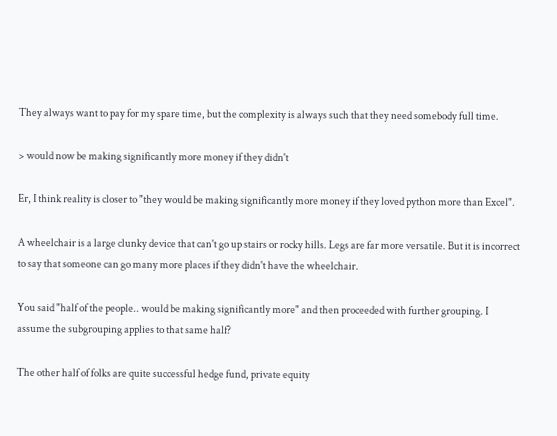They always want to pay for my spare time, but the complexity is always such that they need somebody full time.

> would now be making significantly more money if they didn't

Er, I think reality is closer to "they would be making significantly more money if they loved python more than Excel".

A wheelchair is a large clunky device that can't go up stairs or rocky hills. Legs are far more versatile. But it is incorrect to say that someone can go many more places if they didn't have the wheelchair.

You said "half of the people.. would be making significantly more" and then proceeded with further grouping. I assume the subgrouping applies to that same half?

The other half of folks are quite successful hedge fund, private equity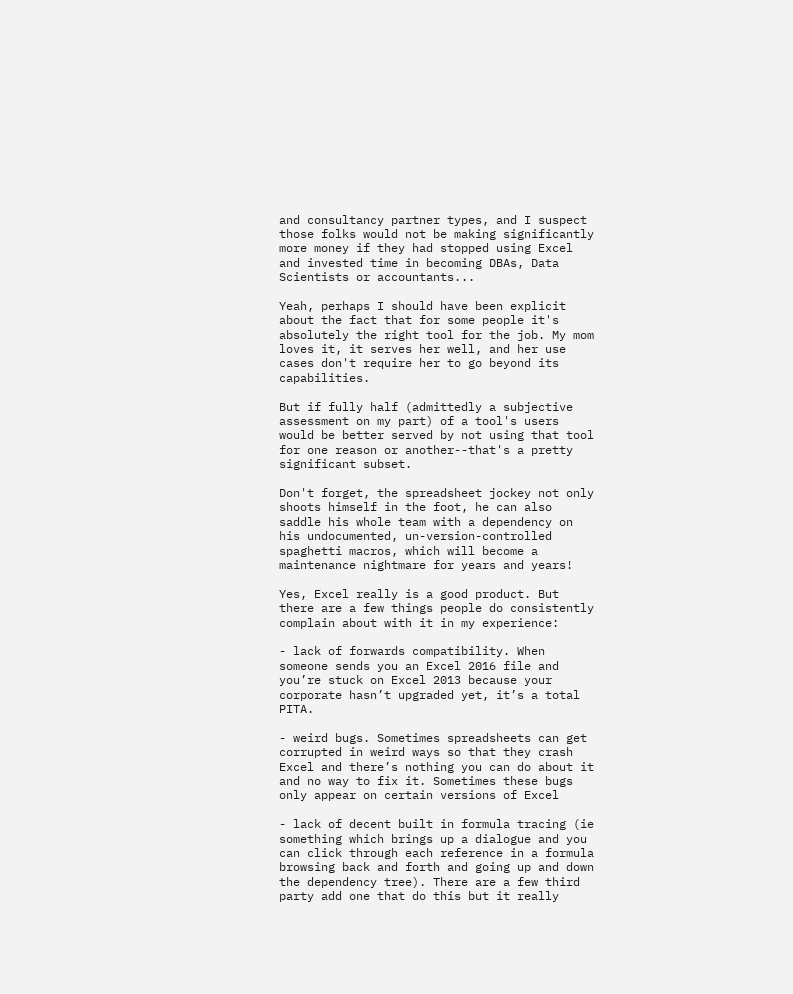and consultancy partner types, and I suspect those folks would not be making significantly more money if they had stopped using Excel and invested time in becoming DBAs, Data Scientists or accountants...

Yeah, perhaps I should have been explicit about the fact that for some people it's absolutely the right tool for the job. My mom loves it, it serves her well, and her use cases don't require her to go beyond its capabilities.

But if fully half (admittedly a subjective assessment on my part) of a tool's users would be better served by not using that tool for one reason or another--that's a pretty significant subset.

Don't forget, the spreadsheet jockey not only shoots himself in the foot, he can also saddle his whole team with a dependency on his undocumented, un-version-controlled spaghetti macros, which will become a maintenance nightmare for years and years!

Yes, Excel really is a good product. But there are a few things people do consistently complain about with it in my experience:

- lack of forwards compatibility. When someone sends you an Excel 2016 file and you’re stuck on Excel 2013 because your corporate hasn’t upgraded yet, it’s a total PITA.

- weird bugs. Sometimes spreadsheets can get corrupted in weird ways so that they crash Excel and there’s nothing you can do about it and no way to fix it. Sometimes these bugs only appear on certain versions of Excel

- lack of decent built in formula tracing (ie something which brings up a dialogue and you can click through each reference in a formula browsing back and forth and going up and down the dependency tree). There are a few third party add one that do this but it really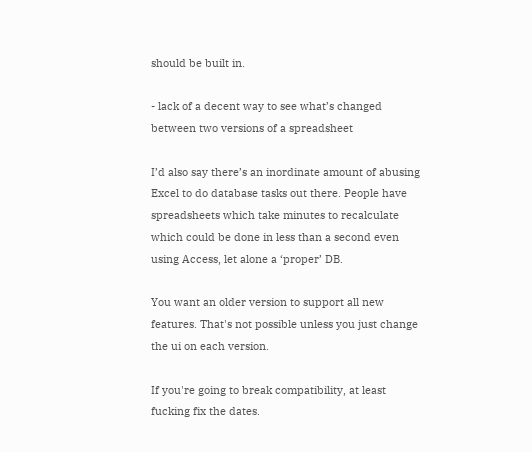should be built in.

- lack of a decent way to see what’s changed between two versions of a spreadsheet

I’d also say there’s an inordinate amount of abusing Excel to do database tasks out there. People have spreadsheets which take minutes to recalculate which could be done in less than a second even using Access, let alone a ‘proper’ DB.

You want an older version to support all new features. That's not possible unless you just change the ui on each version.

If you're going to break compatibility, at least fucking fix the dates.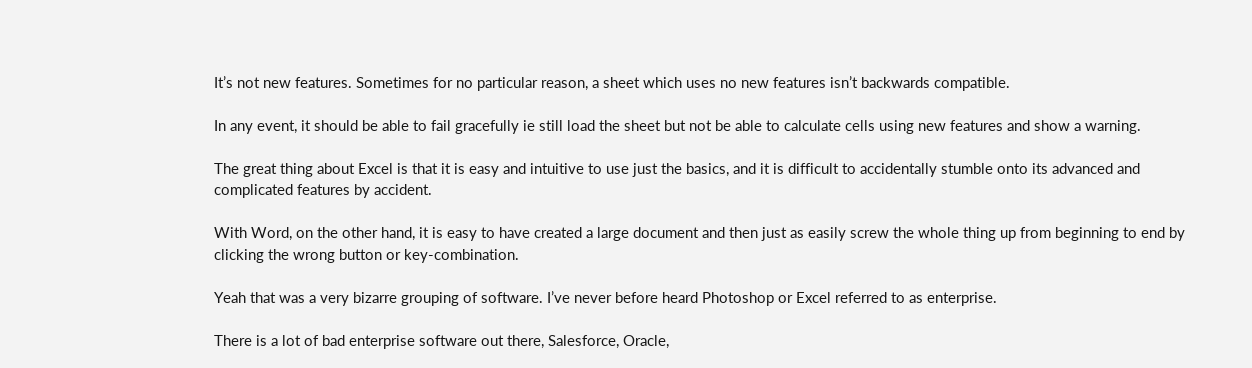It’s not new features. Sometimes for no particular reason, a sheet which uses no new features isn’t backwards compatible.

In any event, it should be able to fail gracefully ie still load the sheet but not be able to calculate cells using new features and show a warning.

The great thing about Excel is that it is easy and intuitive to use just the basics, and it is difficult to accidentally stumble onto its advanced and complicated features by accident.

With Word, on the other hand, it is easy to have created a large document and then just as easily screw the whole thing up from beginning to end by clicking the wrong button or key-combination.

Yeah that was a very bizarre grouping of software. I’ve never before heard Photoshop or Excel referred to as enterprise.

There is a lot of bad enterprise software out there, Salesforce, Oracle,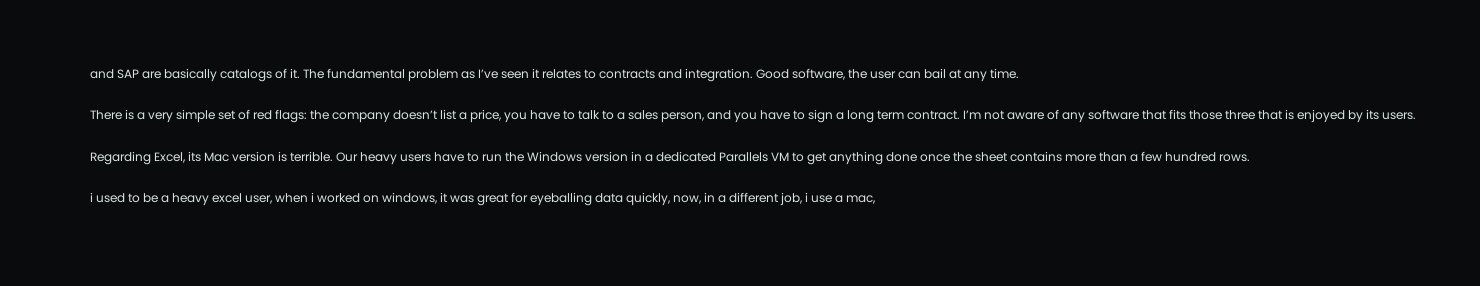and SAP are basically catalogs of it. The fundamental problem as I’ve seen it relates to contracts and integration. Good software, the user can bail at any time.

There is a very simple set of red flags: the company doesn’t list a price, you have to talk to a sales person, and you have to sign a long term contract. I’m not aware of any software that fits those three that is enjoyed by its users.

Regarding Excel, its Mac version is terrible. Our heavy users have to run the Windows version in a dedicated Parallels VM to get anything done once the sheet contains more than a few hundred rows.

i used to be a heavy excel user, when i worked on windows, it was great for eyeballing data quickly, now, in a different job, i use a mac,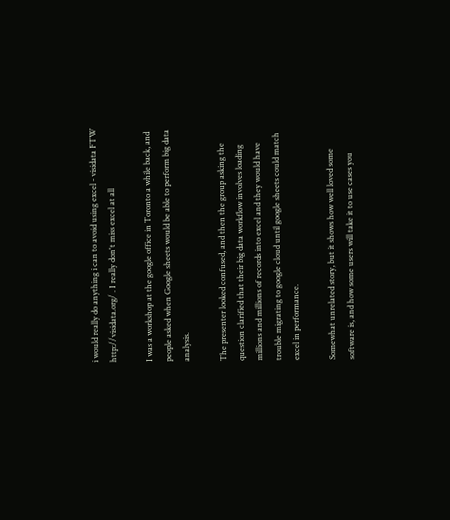i would really do anything i can to avoid using excel - visidata FTW http://visidata.org/ . I really don't miss excel at all

I was a workshop at the google office in Toronto a while back, and people asked when Google sheets would be able to perform big data analysis.

The presenter looked confused, and then the group asking the question clarified that their big data workflow involves loading millions and millions of records into excel and they would have trouble migrating to google cloud until google sheets could match excel in performance.

Somewhat unrelated story, but it shows how well loved some software is, and how some users will take it to use cases you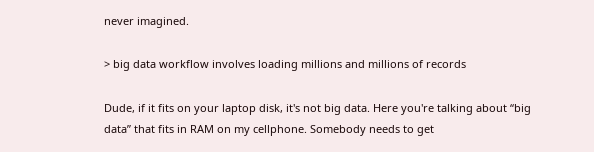never imagined.

> big data workflow involves loading millions and millions of records

Dude, if it fits on your laptop disk, it's not big data. Here you're talking about “big data” that fits in RAM on my cellphone. Somebody needs to get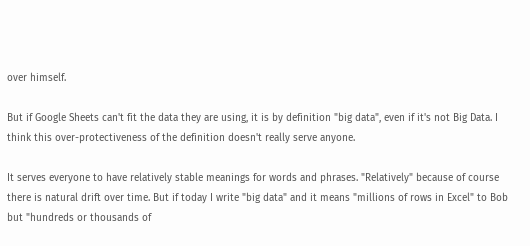over himself.

But if Google Sheets can't fit the data they are using, it is by definition "big data", even if it's not Big Data. I think this over-protectiveness of the definition doesn't really serve anyone.

It serves everyone to have relatively stable meanings for words and phrases. "Relatively" because of course there is natural drift over time. But if today I write "big data" and it means "millions of rows in Excel" to Bob but "hundreds or thousands of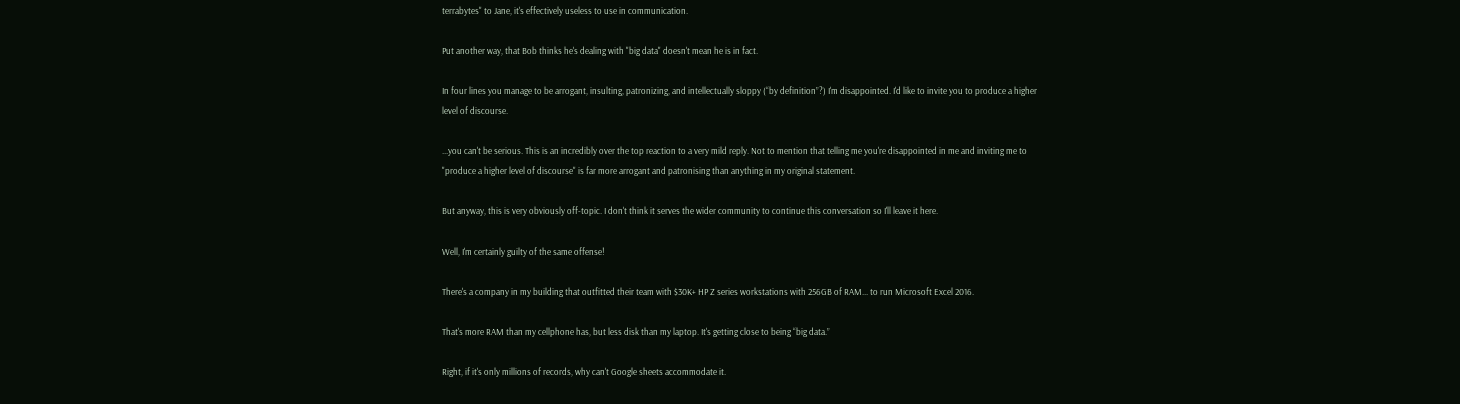terrabytes" to Jane, it's effectively useless to use in communication.

Put another way, that Bob thinks he's dealing with "big data" doesn't mean he is in fact.

In four lines you manage to be arrogant, insulting, patronizing, and intellectually sloppy (“by definition”?) I'm disappointed. I'd like to invite you to produce a higher level of discourse.

...you can't be serious. This is an incredibly over the top reaction to a very mild reply. Not to mention that telling me you're disappointed in me and inviting me to "produce a higher level of discourse" is far more arrogant and patronising than anything in my original statement.

But anyway, this is very obviously off-topic. I don't think it serves the wider community to continue this conversation so I'll leave it here.

Well, I'm certainly guilty of the same offense!

There's a company in my building that outfitted their team with $30K+ HP Z series workstations with 256GB of RAM... to run Microsoft Excel 2016.

That's more RAM than my cellphone has, but less disk than my laptop. It's getting close to being “big data.”

Right, if it's only millions of records, why can't Google sheets accommodate it.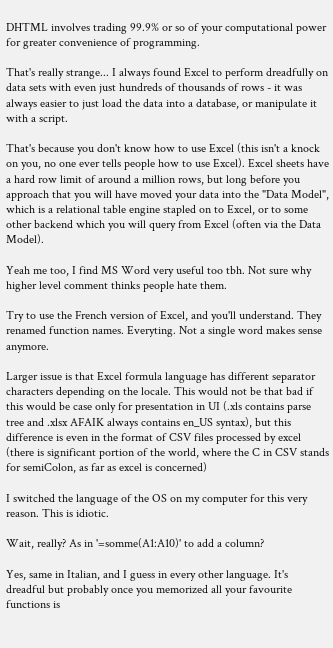DHTML involves trading 99.9% or so of your computational power for greater convenience of programming.

That's really strange... I always found Excel to perform dreadfully on data sets with even just hundreds of thousands of rows - it was always easier to just load the data into a database, or manipulate it with a script.

That's because you don't know how to use Excel (this isn't a knock on you, no one ever tells people how to use Excel). Excel sheets have a hard row limit of around a million rows, but long before you approach that you will have moved your data into the "Data Model", which is a relational table engine stapled on to Excel, or to some other backend which you will query from Excel (often via the Data Model).

Yeah me too, I find MS Word very useful too tbh. Not sure why higher level comment thinks people hate them.

Try to use the French version of Excel, and you'll understand. They renamed function names. Everyting. Not a single word makes sense anymore.

Larger issue is that Excel formula language has different separator characters depending on the locale. This would not be that bad if this would be case only for presentation in UI (.xls contains parse tree and .xlsx AFAIK always contains en_US syntax), but this difference is even in the format of CSV files processed by excel (there is significant portion of the world, where the C in CSV stands for semiColon, as far as excel is concerned)

I switched the language of the OS on my computer for this very reason. This is idiotic.

Wait, really? As in '=somme(A1:A10)' to add a column?

Yes, same in Italian, and I guess in every other language. It's dreadful but probably once you memorized all your favourite functions is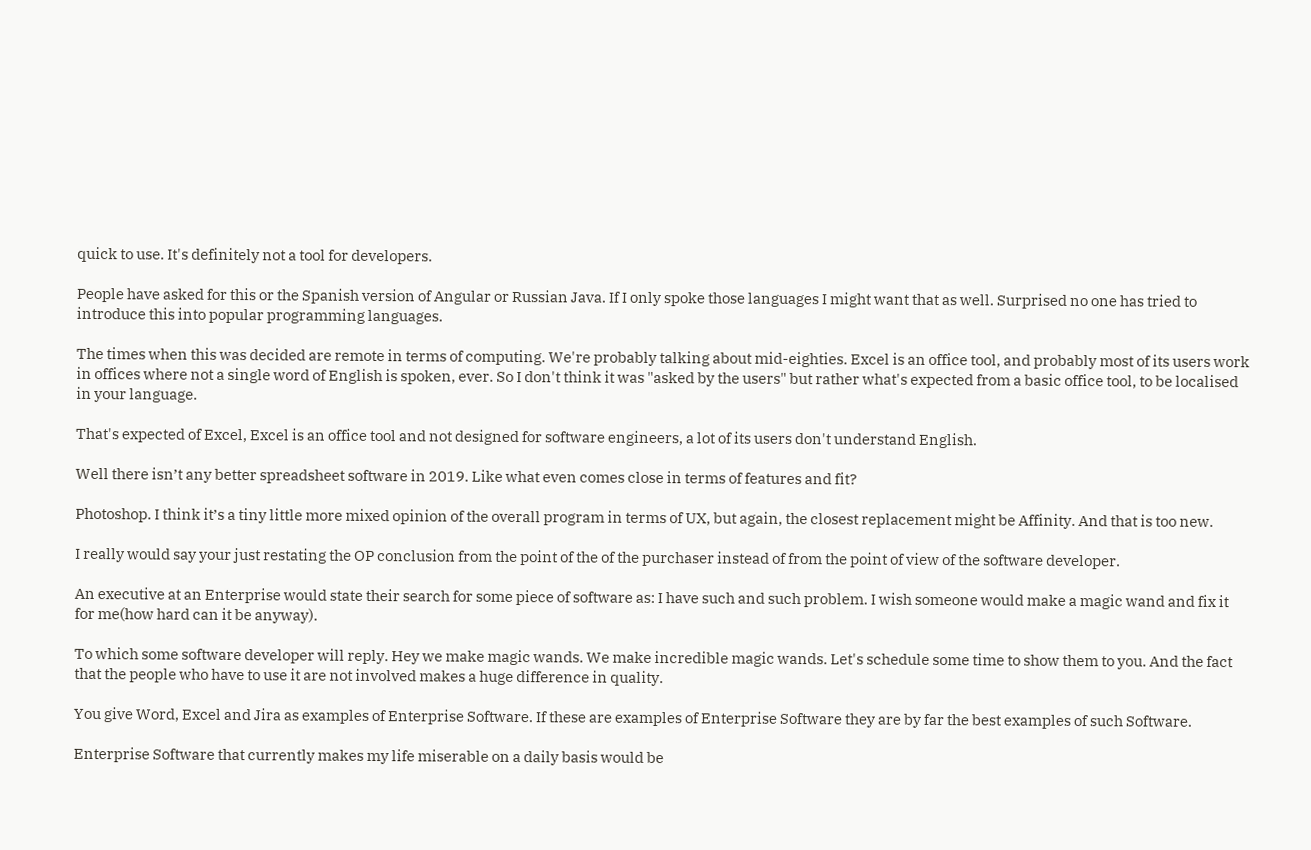quick to use. It's definitely not a tool for developers.

People have asked for this or the Spanish version of Angular or Russian Java. If I only spoke those languages I might want that as well. Surprised no one has tried to introduce this into popular programming languages.

The times when this was decided are remote in terms of computing. We're probably talking about mid-eighties. Excel is an office tool, and probably most of its users work in offices where not a single word of English is spoken, ever. So I don't think it was "asked by the users" but rather what's expected from a basic office tool, to be localised in your language.

That's expected of Excel, Excel is an office tool and not designed for software engineers, a lot of its users don't understand English.

Well there isn’t any better spreadsheet software in 2019. Like what even comes close in terms of features and fit?

Photoshop. I think it’s a tiny little more mixed opinion of the overall program in terms of UX, but again, the closest replacement might be Affinity. And that is too new.

I really would say your just restating the OP conclusion from the point of the of the purchaser instead of from the point of view of the software developer.

An executive at an Enterprise would state their search for some piece of software as: I have such and such problem. I wish someone would make a magic wand and fix it for me(how hard can it be anyway).

To which some software developer will reply. Hey we make magic wands. We make incredible magic wands. Let's schedule some time to show them to you. And the fact that the people who have to use it are not involved makes a huge difference in quality.

You give Word, Excel and Jira as examples of Enterprise Software. If these are examples of Enterprise Software they are by far the best examples of such Software.

Enterprise Software that currently makes my life miserable on a daily basis would be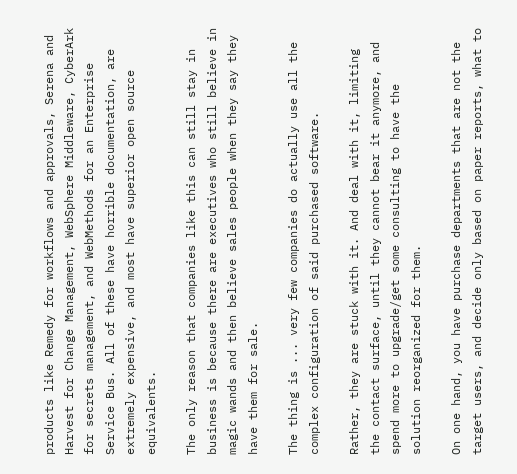products like Remedy for workflows and approvals, Serena and Harvest for Change Management, WebSphere Middleware, CyberArk for secrets management, and WebMethods for an Enterprise Service Bus. All of these have horrible documentation, are extremely expensive, and most have superior open source equivalents.

The only reason that companies like this can still stay in business is because there are executives who still believe in magic wands and then believe sales people when they say they have them for sale.

The thing is ... very few companies do actually use all the complex configuration of said purchased software.

Rather, they are stuck with it. And deal with it, limiting the contact surface, until they cannot bear it anymore, and spend more to upgrade/get some consulting to have the solution reorganized for them.

On one hand, you have purchase departments that are not the target users, and decide only based on paper reports, what to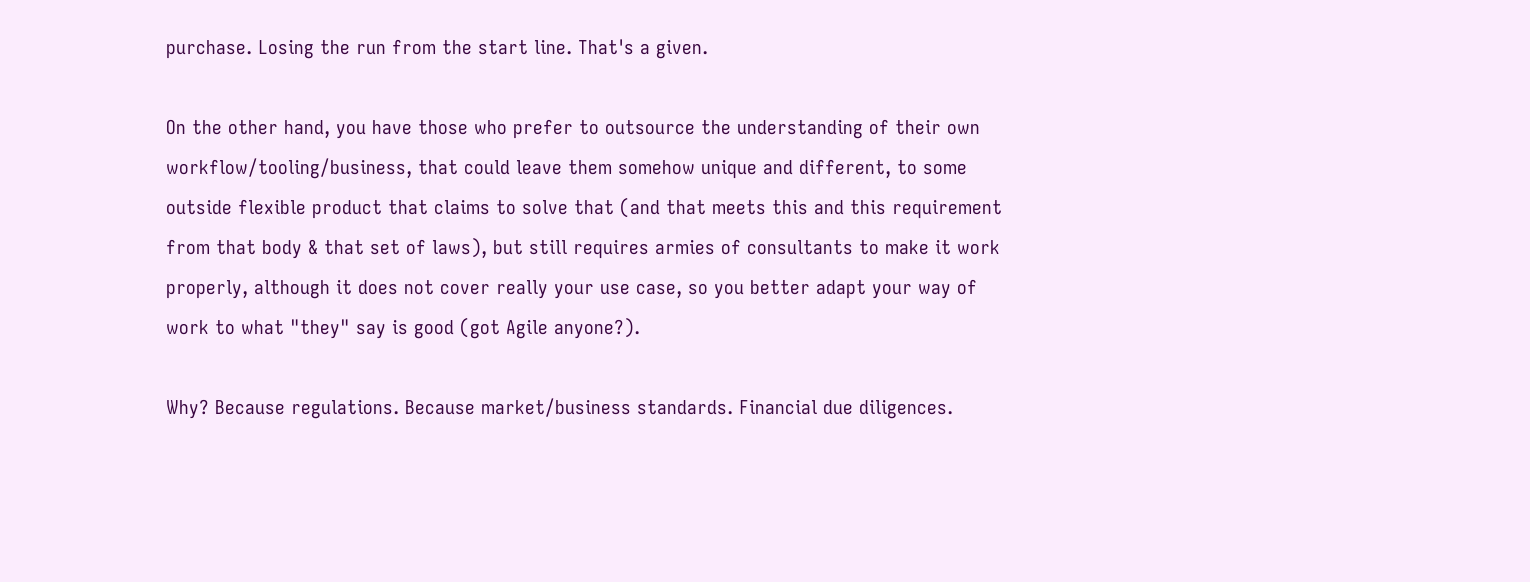purchase. Losing the run from the start line. That's a given.

On the other hand, you have those who prefer to outsource the understanding of their own workflow/tooling/business, that could leave them somehow unique and different, to some outside flexible product that claims to solve that (and that meets this and this requirement from that body & that set of laws), but still requires armies of consultants to make it work properly, although it does not cover really your use case, so you better adapt your way of work to what "they" say is good (got Agile anyone?).

Why? Because regulations. Because market/business standards. Financial due diligences.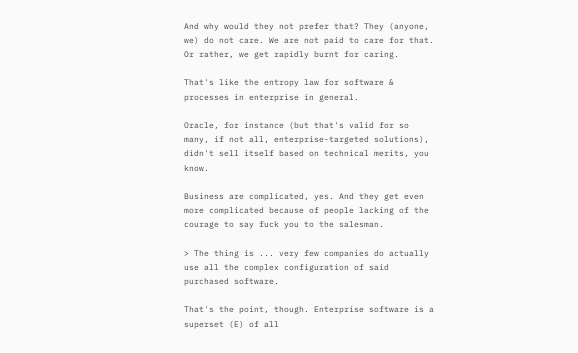And why would they not prefer that? They (anyone, we) do not care. We are not paid to care for that. Or rather, we get rapidly burnt for caring.

That's like the entropy law for software & processes in enterprise in general.

Oracle, for instance (but that's valid for so many, if not all, enterprise-targeted solutions), didn't sell itself based on technical merits, you know.

Business are complicated, yes. And they get even more complicated because of people lacking of the courage to say fuck you to the salesman.

> The thing is ... very few companies do actually use all the complex configuration of said purchased software.

That's the point, though. Enterprise software is a superset (E) of all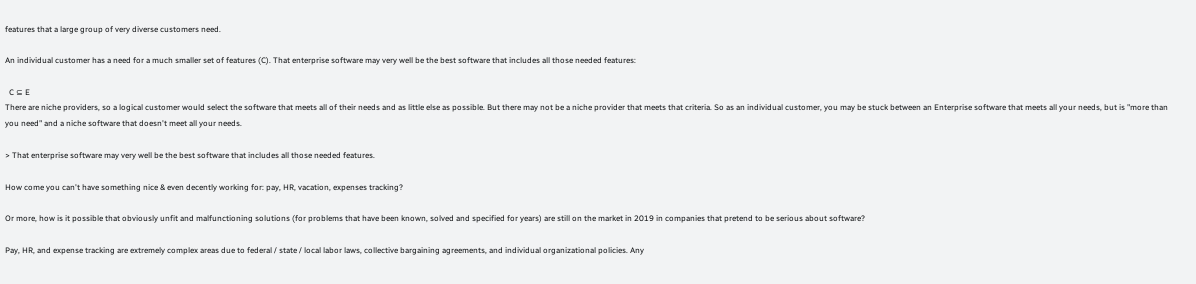features that a large group of very diverse customers need.

An individual customer has a need for a much smaller set of features (C). That enterprise software may very well be the best software that includes all those needed features:

  C ⊆ E
There are niche providers, so a logical customer would select the software that meets all of their needs and as little else as possible. But there may not be a niche provider that meets that criteria. So as an individual customer, you may be stuck between an Enterprise software that meets all your needs, but is "more than you need" and a niche software that doesn't meet all your needs.

> That enterprise software may very well be the best software that includes all those needed features.

How come you can't have something nice & even decently working for: pay, HR, vacation, expenses tracking?

Or more, how is it possible that obviously unfit and malfunctioning solutions (for problems that have been known, solved and specified for years) are still on the market in 2019 in companies that pretend to be serious about software?

Pay, HR, and expense tracking are extremely complex areas due to federal / state / local labor laws, collective bargaining agreements, and individual organizational policies. Any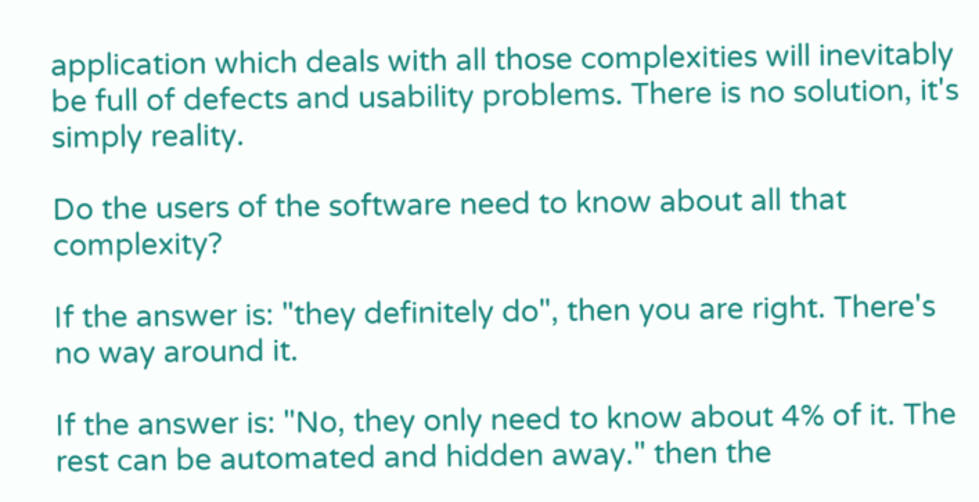application which deals with all those complexities will inevitably be full of defects and usability problems. There is no solution, it's simply reality.

Do the users of the software need to know about all that complexity?

If the answer is: "they definitely do", then you are right. There's no way around it.

If the answer is: "No, they only need to know about 4% of it. The rest can be automated and hidden away." then the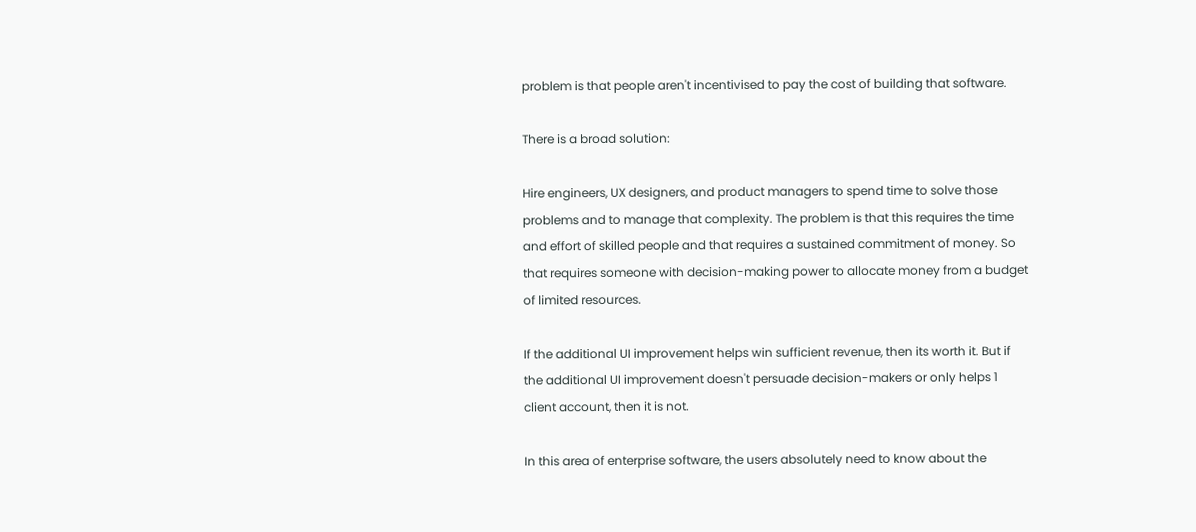problem is that people aren't incentivised to pay the cost of building that software.

There is a broad solution:

Hire engineers, UX designers, and product managers to spend time to solve those problems and to manage that complexity. The problem is that this requires the time and effort of skilled people and that requires a sustained commitment of money. So that requires someone with decision-making power to allocate money from a budget of limited resources.

If the additional UI improvement helps win sufficient revenue, then its worth it. But if the additional UI improvement doesn't persuade decision-makers or only helps 1 client account, then it is not.

In this area of enterprise software, the users absolutely need to know about the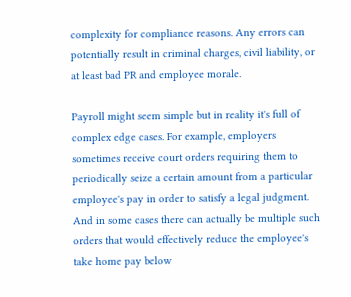complexity for compliance reasons. Any errors can potentially result in criminal charges, civil liability, or at least bad PR and employee morale.

Payroll might seem simple but in reality it's full of complex edge cases. For example, employers sometimes receive court orders requiring them to periodically seize a certain amount from a particular employee's pay in order to satisfy a legal judgment. And in some cases there can actually be multiple such orders that would effectively reduce the employee's take home pay below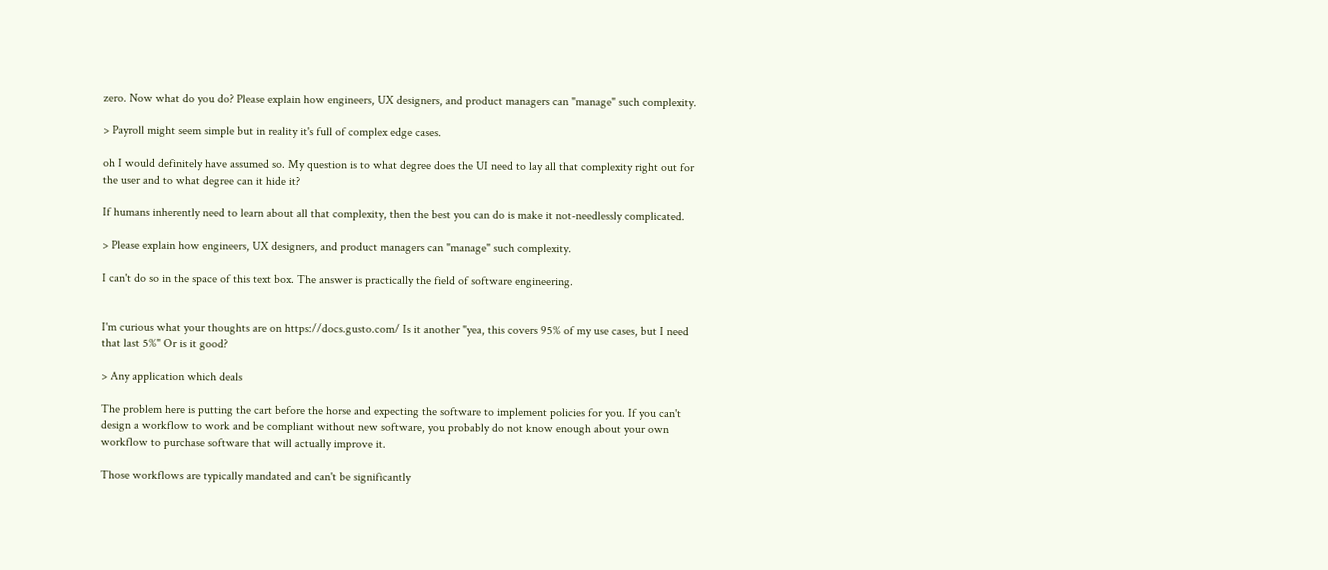zero. Now what do you do? Please explain how engineers, UX designers, and product managers can "manage" such complexity.

> Payroll might seem simple but in reality it's full of complex edge cases.

oh I would definitely have assumed so. My question is to what degree does the UI need to lay all that complexity right out for the user and to what degree can it hide it?

If humans inherently need to learn about all that complexity, then the best you can do is make it not-needlessly complicated.

> Please explain how engineers, UX designers, and product managers can "manage" such complexity.

I can't do so in the space of this text box. The answer is practically the field of software engineering.


I'm curious what your thoughts are on https://docs.gusto.com/ Is it another "yea, this covers 95% of my use cases, but I need that last 5%" Or is it good?

> Any application which deals

The problem here is putting the cart before the horse and expecting the software to implement policies for you. If you can't design a workflow to work and be compliant without new software, you probably do not know enough about your own workflow to purchase software that will actually improve it.

Those workflows are typically mandated and can't be significantly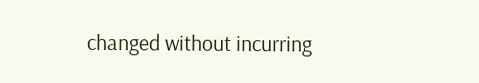changed without incurring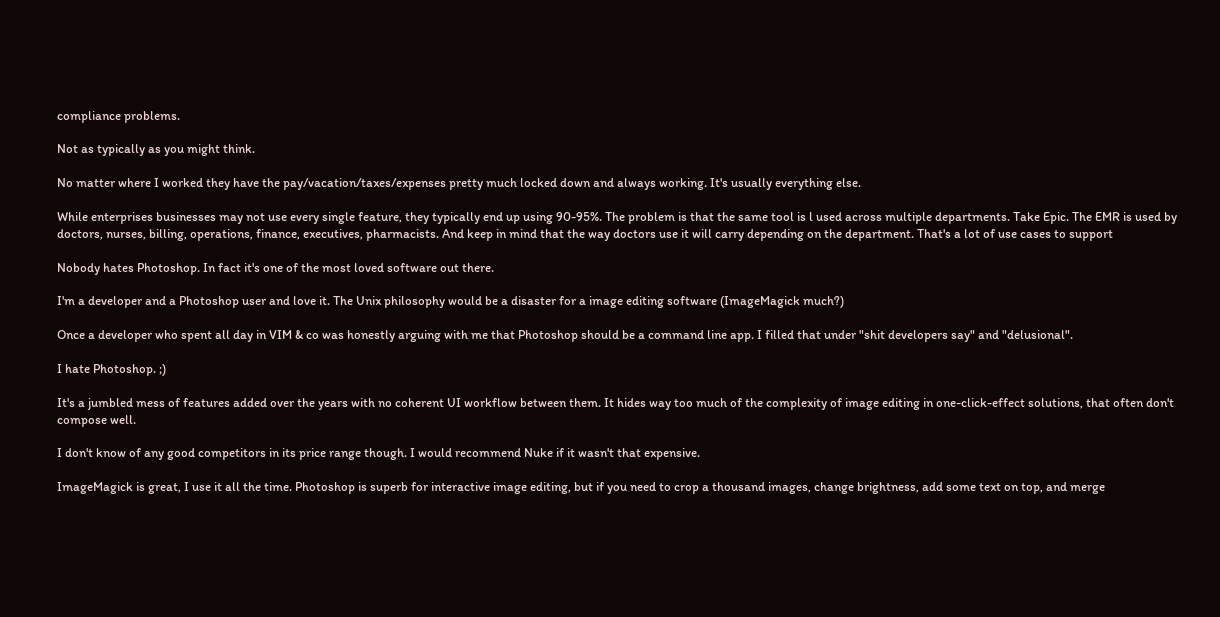compliance problems.

Not as typically as you might think.

No matter where I worked they have the pay/vacation/taxes/expenses pretty much locked down and always working. It's usually everything else.

While enterprises businesses may not use every single feature, they typically end up using 90-95%. The problem is that the same tool is l used across multiple departments. Take Epic. The EMR is used by doctors, nurses, billing, operations, finance, executives, pharmacists. And keep in mind that the way doctors use it will carry depending on the department. That's a lot of use cases to support

Nobody hates Photoshop. In fact it's one of the most loved software out there.

I'm a developer and a Photoshop user and love it. The Unix philosophy would be a disaster for a image editing software (ImageMagick much?)

Once a developer who spent all day in VIM & co was honestly arguing with me that Photoshop should be a command line app. I filled that under "shit developers say" and "delusional".

I hate Photoshop. ;)

It's a jumbled mess of features added over the years with no coherent UI workflow between them. It hides way too much of the complexity of image editing in one-click-effect solutions, that often don't compose well.

I don't know of any good competitors in its price range though. I would recommend Nuke if it wasn't that expensive.

ImageMagick is great, I use it all the time. Photoshop is superb for interactive image editing, but if you need to crop a thousand images, change brightness, add some text on top, and merge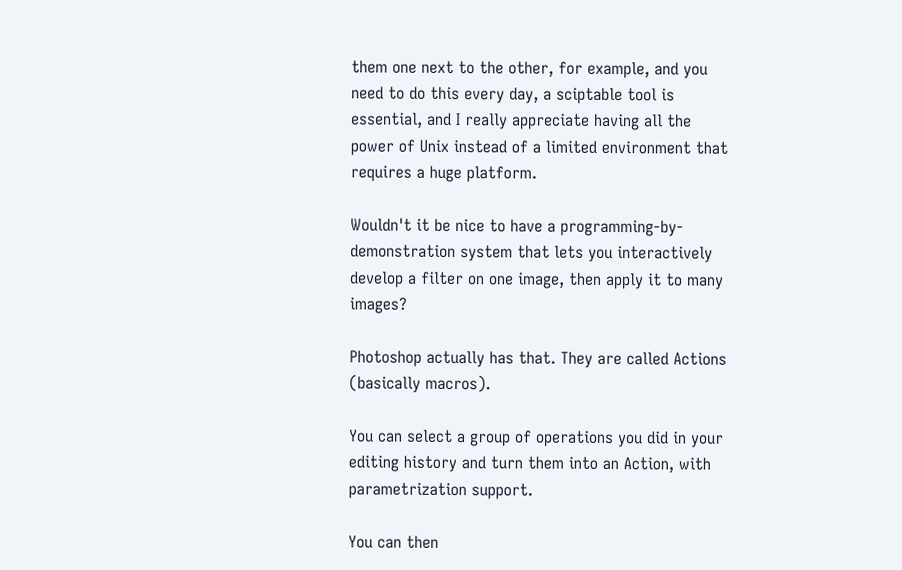them one next to the other, for example, and you need to do this every day, a sciptable tool is essential, and I really appreciate having all the power of Unix instead of a limited environment that requires a huge platform.

Wouldn't it be nice to have a programming-by-demonstration system that lets you interactively develop a filter on one image, then apply it to many images?

Photoshop actually has that. They are called Actions (basically macros).

You can select a group of operations you did in your editing history and turn them into an Action, with parametrization support.

You can then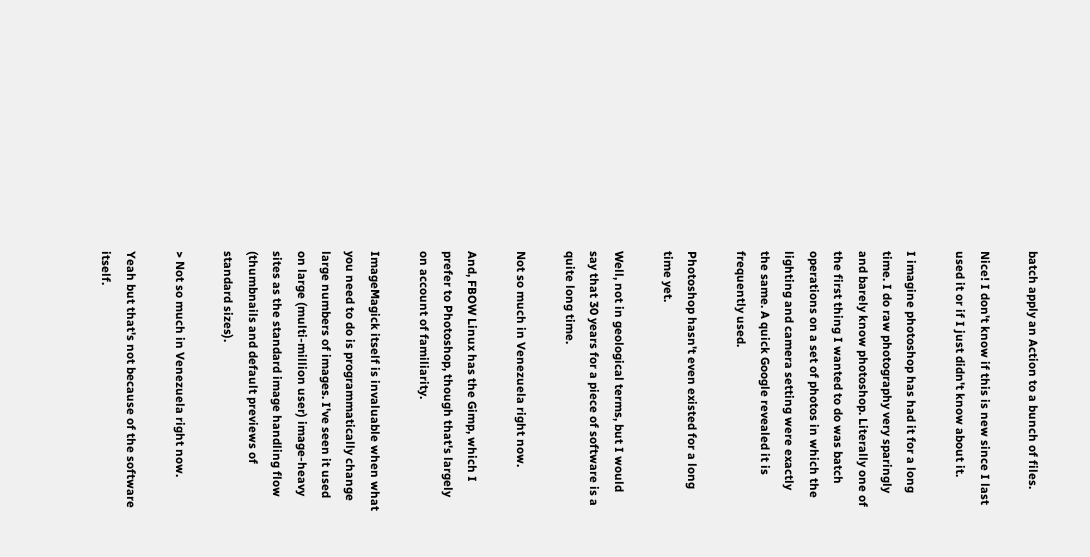batch apply an Action to a bunch of files.

Nice! I don't know if this is new since I last used it or if I just didn't know about it.

I imagine photoshop has had it for a long time. I do raw photography very sparingly and barely know photoshop. Literally one of the first thing I wanted to do was batch operations on a set of photos in which the lighting and camera setting were exactly the same. A quick Google revealed it is frequently used.

Photoshop hasn't even existed for a long time yet.

Well, not in geological terms, but I would say that 30 years for a piece of software is a quite long time.

Not so much in Venezuela right now.

And, FBOW Linux has the Gimp, which I prefer to Photoshop, though that's largely on account of familiarity.

ImageMagick itself is invaluable when what you need to do is programmatically change large numbers of images. I've seen it used on large (multi-million user) image-heavy sites as the standard image handling flow (thumbnails and default previews of standard sizes).

> Not so much in Venezuela right now.

Yeah but that's not because of the software itself.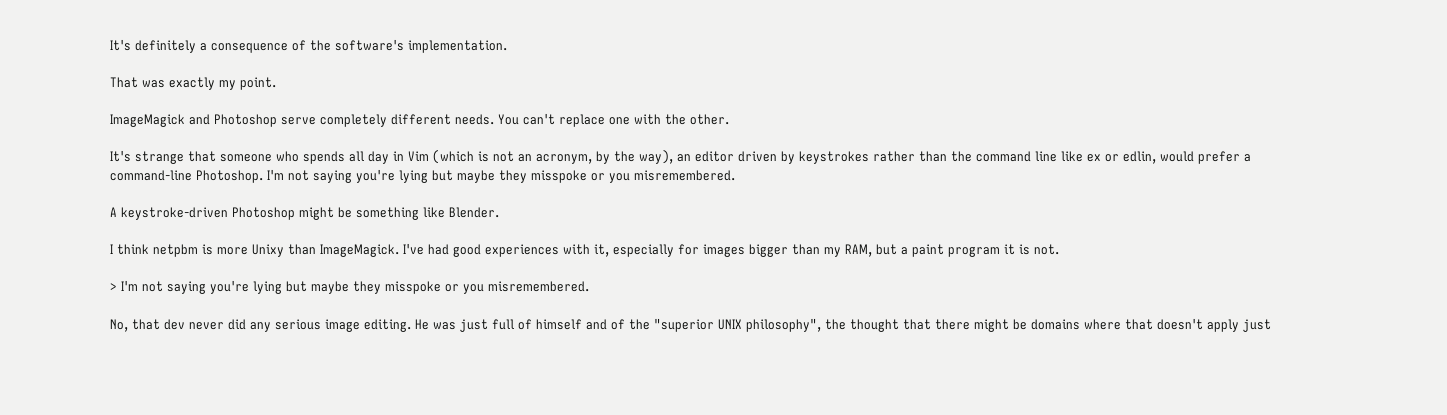It's definitely a consequence of the software's implementation.

That was exactly my point.

ImageMagick and Photoshop serve completely different needs. You can't replace one with the other.

It's strange that someone who spends all day in Vim (which is not an acronym, by the way), an editor driven by keystrokes rather than the command line like ex or edlin, would prefer a command-line Photoshop. I'm not saying you're lying but maybe they misspoke or you misremembered.

A keystroke-driven Photoshop might be something like Blender.

I think netpbm is more Unixy than ImageMagick. I've had good experiences with it, especially for images bigger than my RAM, but a paint program it is not.

> I'm not saying you're lying but maybe they misspoke or you misremembered.

No, that dev never did any serious image editing. He was just full of himself and of the "superior UNIX philosophy", the thought that there might be domains where that doesn't apply just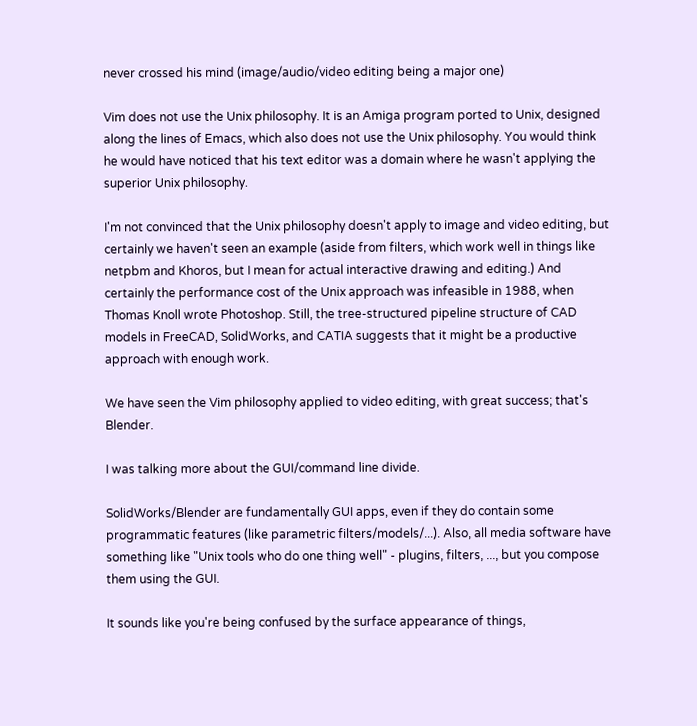never crossed his mind (image/audio/video editing being a major one)

Vim does not use the Unix philosophy. It is an Amiga program ported to Unix, designed along the lines of Emacs, which also does not use the Unix philosophy. You would think he would have noticed that his text editor was a domain where he wasn't applying the superior Unix philosophy.

I'm not convinced that the Unix philosophy doesn't apply to image and video editing, but certainly we haven't seen an example (aside from filters, which work well in things like netpbm and Khoros, but I mean for actual interactive drawing and editing.) And certainly the performance cost of the Unix approach was infeasible in 1988, when Thomas Knoll wrote Photoshop. Still, the tree-structured pipeline structure of CAD models in FreeCAD, SolidWorks, and CATIA suggests that it might be a productive approach with enough work.

We have seen the Vim philosophy applied to video editing, with great success; that's Blender.

I was talking more about the GUI/command line divide.

SolidWorks/Blender are fundamentally GUI apps, even if they do contain some programmatic features (like parametric filters/models/...). Also, all media software have something like "Unix tools who do one thing well" - plugins, filters, ..., but you compose them using the GUI.

It sounds like you're being confused by the surface appearance of things,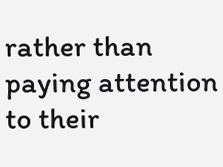rather than paying attention to their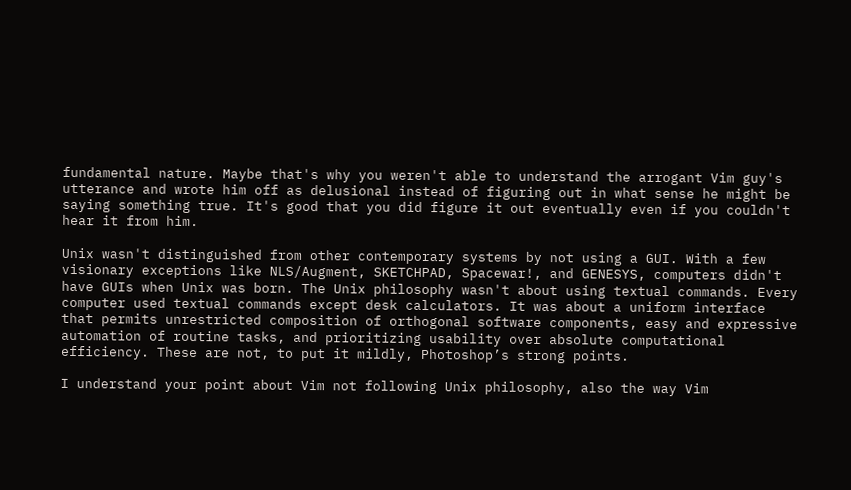fundamental nature. Maybe that's why you weren't able to understand the arrogant Vim guy's utterance and wrote him off as delusional instead of figuring out in what sense he might be saying something true. It's good that you did figure it out eventually even if you couldn't hear it from him.

Unix wasn't distinguished from other contemporary systems by not using a GUI. With a few visionary exceptions like NLS/Augment, SKETCHPAD, Spacewar!, and GENESYS, computers didn't have GUIs when Unix was born. The Unix philosophy wasn't about using textual commands. Every computer used textual commands except desk calculators. It was about a uniform interface that permits unrestricted composition of orthogonal software components, easy and expressive automation of routine tasks, and prioritizing usability over absolute computational efficiency. These are not, to put it mildly, Photoshop’s strong points.

I understand your point about Vim not following Unix philosophy, also the way Vim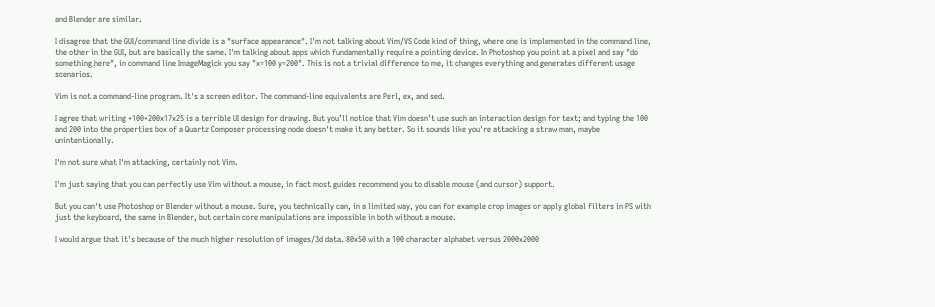and Blender are similar.

I disagree that the GUI/command line divide is a "surface appearance". I'm not talking about Vim/VS Code kind of thing, where one is implemented in the command line, the other in the GUI, but are basically the same. I'm talking about apps which fundamentally require a pointing device. In Photoshop you point at a pixel and say "do something here", in command line ImageMagick you say "x=100 y=200". This is not a trivial difference to me, it changes everything and generates different usage scenarios.

Vim is not a command-line program. It's a screen editor. The command-line equivalents are Perl, ex, and sed.

I agree that writing +100+200x17x25 is a terrible UI design for drawing. But you’ll notice that Vim doesn't use such an interaction design for text; and typing the 100 and 200 into the properties box of a Quartz Composer processing node doesn't make it any better. So it sounds like you're attacking a straw man, maybe unintentionally.

I'm not sure what I'm attacking, certainly not Vim.

I'm just saying that you can perfectly use Vim without a mouse, in fact most guides recommend you to disable mouse (and cursor) support.

But you can't use Photoshop or Blender without a mouse. Sure, you technically can, in a limited way, you can for example crop images or apply global filters in PS with just the keyboard, the same in Blender, but certain core manipulations are impossible in both without a mouse.

I would argue that it's because of the much higher resolution of images/3d data. 80x50 with a 100 character alphabet versus 2000x2000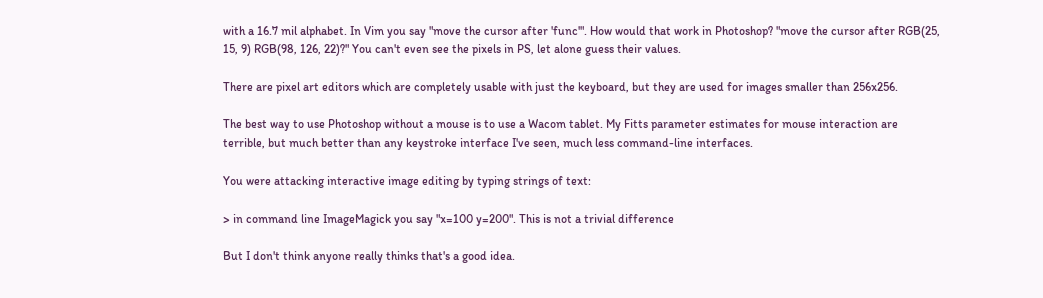with a 16.7 mil alphabet. In Vim you say "move the cursor after 'func'". How would that work in Photoshop? "move the cursor after RGB(25, 15, 9) RGB(98, 126, 22)?" You can't even see the pixels in PS, let alone guess their values.

There are pixel art editors which are completely usable with just the keyboard, but they are used for images smaller than 256x256.

The best way to use Photoshop without a mouse is to use a Wacom tablet. My Fitts parameter estimates for mouse interaction are terrible, but much better than any keystroke interface I've seen, much less command-line interfaces.

You were attacking interactive image editing by typing strings of text:

> in command line ImageMagick you say "x=100 y=200". This is not a trivial difference

But I don't think anyone really thinks that's a good idea.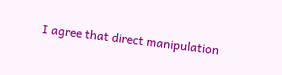I agree that direct manipulation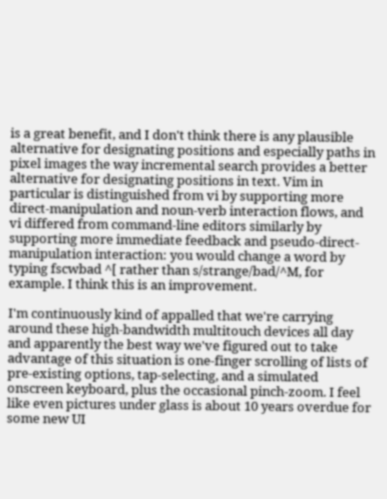is a great benefit, and I don't think there is any plausible alternative for designating positions and especially paths in pixel images the way incremental search provides a better alternative for designating positions in text. Vim in particular is distinguished from vi by supporting more direct-manipulation and noun-verb interaction flows, and vi differed from command-line editors similarly by supporting more immediate feedback and pseudo-direct-manipulation interaction: you would change a word by typing fscwbad ^[ rather than s/strange/bad/^M, for example. I think this is an improvement.

I'm continuously kind of appalled that we're carrying around these high-bandwidth multitouch devices all day and apparently the best way we've figured out to take advantage of this situation is one-finger scrolling of lists of pre-existing options, tap-selecting, and a simulated onscreen keyboard, plus the occasional pinch-zoom. I feel like even pictures under glass is about 10 years overdue for some new UI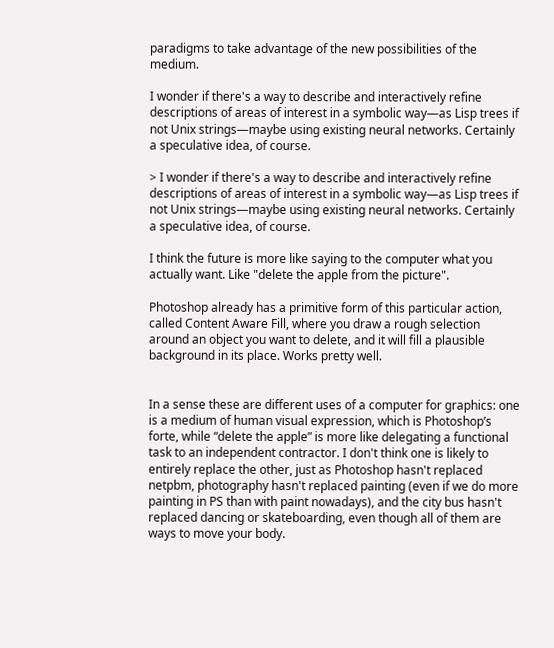paradigms to take advantage of the new possibilities of the medium.

I wonder if there's a way to describe and interactively refine descriptions of areas of interest in a symbolic way—as Lisp trees if not Unix strings—maybe using existing neural networks. Certainly a speculative idea, of course.

> I wonder if there's a way to describe and interactively refine descriptions of areas of interest in a symbolic way—as Lisp trees if not Unix strings—maybe using existing neural networks. Certainly a speculative idea, of course.

I think the future is more like saying to the computer what you actually want. Like "delete the apple from the picture".

Photoshop already has a primitive form of this particular action, called Content Aware Fill, where you draw a rough selection around an object you want to delete, and it will fill a plausible background in its place. Works pretty well.


In a sense these are different uses of a computer for graphics: one is a medium of human visual expression, which is Photoshop’s forte, while “delete the apple” is more like delegating a functional task to an independent contractor. I don't think one is likely to entirely replace the other, just as Photoshop hasn't replaced netpbm, photography hasn't replaced painting (even if we do more painting in PS than with paint nowadays), and the city bus hasn't replaced dancing or skateboarding, even though all of them are ways to move your body.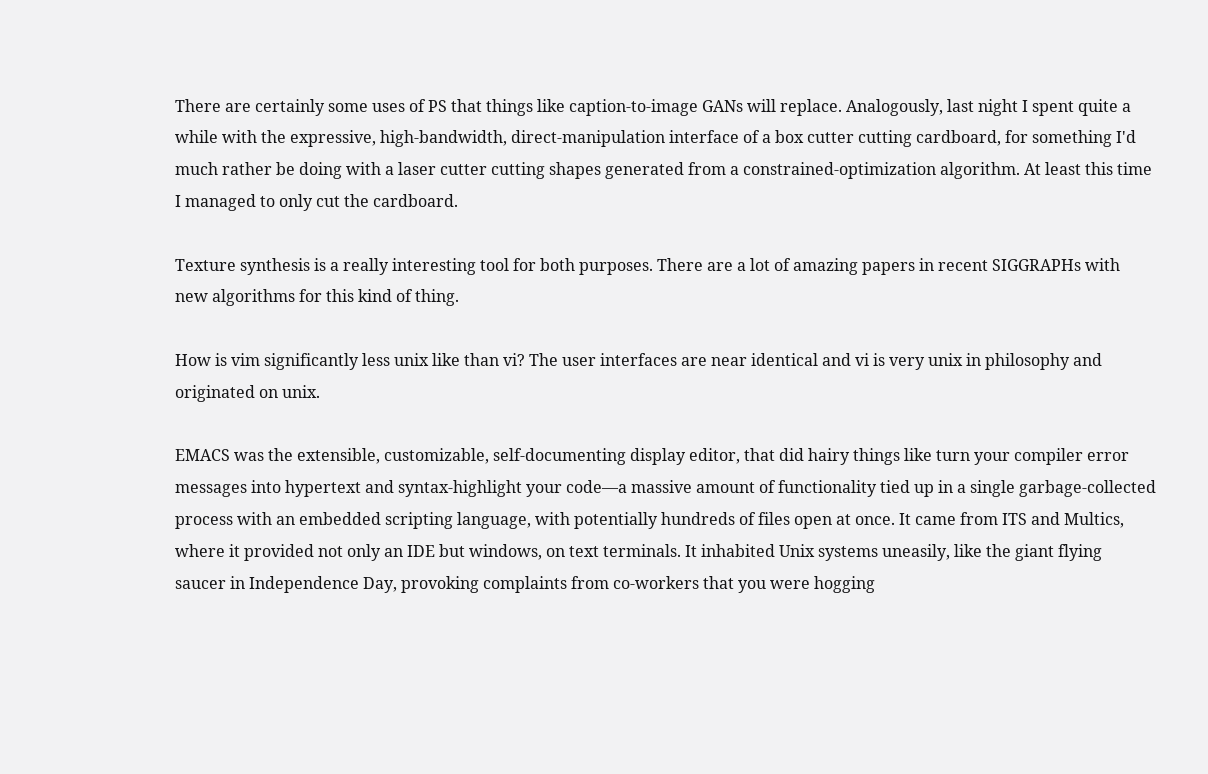There are certainly some uses of PS that things like caption-to-image GANs will replace. Analogously, last night I spent quite a while with the expressive, high-bandwidth, direct-manipulation interface of a box cutter cutting cardboard, for something I'd much rather be doing with a laser cutter cutting shapes generated from a constrained-optimization algorithm. At least this time I managed to only cut the cardboard.

Texture synthesis is a really interesting tool for both purposes. There are a lot of amazing papers in recent SIGGRAPHs with new algorithms for this kind of thing.

How is vim significantly less unix like than vi? The user interfaces are near identical and vi is very unix in philosophy and originated on unix.

EMACS was the extensible, customizable, self-documenting display editor, that did hairy things like turn your compiler error messages into hypertext and syntax-highlight your code—a massive amount of functionality tied up in a single garbage-collected process with an embedded scripting language, with potentially hundreds of files open at once. It came from ITS and Multics, where it provided not only an IDE but windows, on text terminals. It inhabited Unix systems uneasily, like the giant flying saucer in Independence Day, provoking complaints from co-workers that you were hogging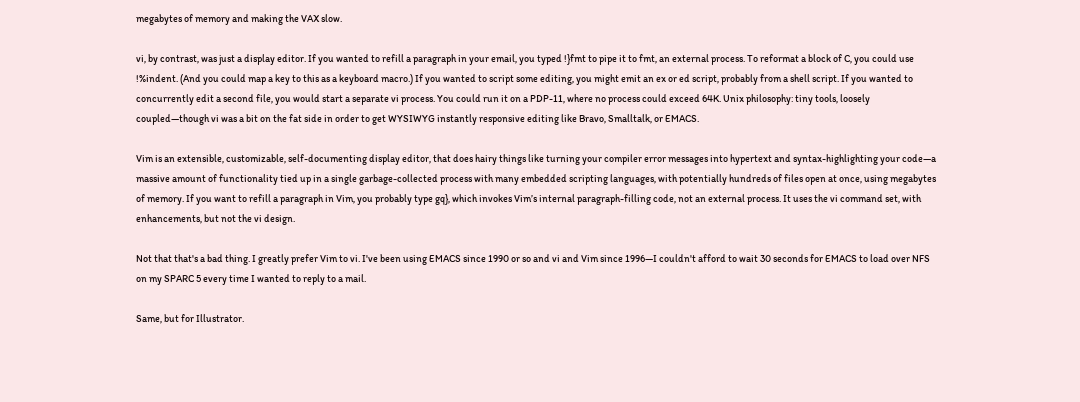megabytes of memory and making the VAX slow.

vi, by contrast, was just a display editor. If you wanted to refill a paragraph in your email, you typed !}fmt to pipe it to fmt, an external process. To reformat a block of C, you could use !%indent. (And you could map a key to this as a keyboard macro.) If you wanted to script some editing, you might emit an ex or ed script, probably from a shell script. If you wanted to concurrently edit a second file, you would start a separate vi process. You could run it on a PDP-11, where no process could exceed 64K. Unix philosophy: tiny tools, loosely coupled—though vi was a bit on the fat side in order to get WYSIWYG instantly responsive editing like Bravo, Smalltalk, or EMACS.

Vim is an extensible, customizable, self-documenting display editor, that does hairy things like turning your compiler error messages into hypertext and syntax-highlighting your code—a massive amount of functionality tied up in a single garbage-collected process with many embedded scripting languages, with potentially hundreds of files open at once, using megabytes of memory. If you want to refill a paragraph in Vim, you probably type gq}, which invokes Vim’s internal paragraph-filling code, not an external process. It uses the vi command set, with enhancements, but not the vi design.

Not that that's a bad thing. I greatly prefer Vim to vi. I've been using EMACS since 1990 or so and vi and Vim since 1996—I couldn't afford to wait 30 seconds for EMACS to load over NFS on my SPARC 5 every time I wanted to reply to a mail.

Same, but for Illustrator.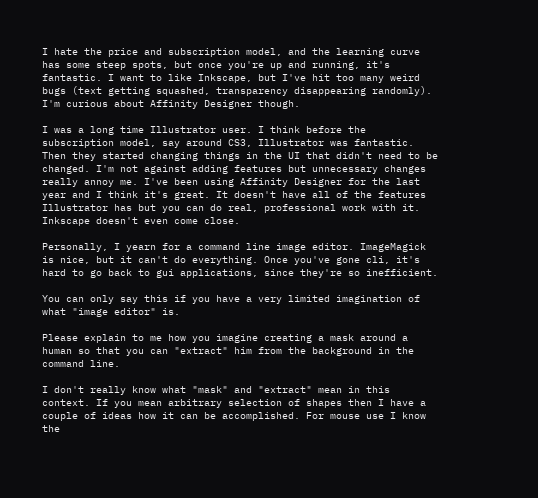I hate the price and subscription model, and the learning curve has some steep spots, but once you're up and running, it's fantastic. I want to like Inkscape, but I've hit too many weird bugs (text getting squashed, transparency disappearing randomly). I'm curious about Affinity Designer though.

I was a long time Illustrator user. I think before the subscription model, say around CS3, Illustrator was fantastic. Then they started changing things in the UI that didn't need to be changed. I'm not against adding features but unnecessary changes really annoy me. I've been using Affinity Designer for the last year and I think it's great. It doesn't have all of the features Illustrator has but you can do real, professional work with it. Inkscape doesn't even come close.

Personally, I yearn for a command line image editor. ImageMagick is nice, but it can't do everything. Once you've gone cli, it's hard to go back to gui applications, since they're so inefficient.

You can only say this if you have a very limited imagination of what "image editor" is.

Please explain to me how you imagine creating a mask around a human so that you can "extract" him from the background in the command line.

I don't really know what "mask" and "extract" mean in this context. If you mean arbitrary selection of shapes then I have a couple of ideas how it can be accomplished. For mouse use I know the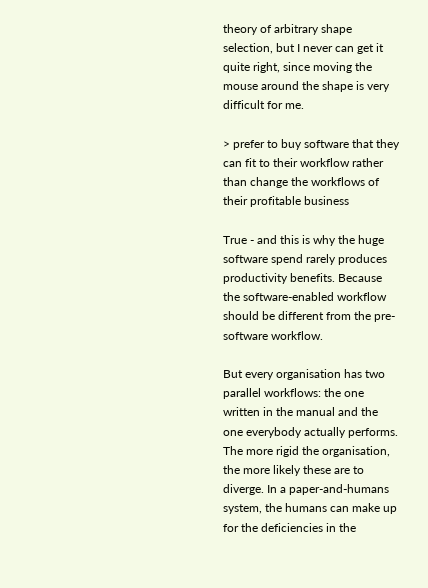theory of arbitrary shape selection, but I never can get it quite right, since moving the mouse around the shape is very difficult for me.

> prefer to buy software that they can fit to their workflow rather than change the workflows of their profitable business

True - and this is why the huge software spend rarely produces productivity benefits. Because the software-enabled workflow should be different from the pre-software workflow.

But every organisation has two parallel workflows: the one written in the manual and the one everybody actually performs. The more rigid the organisation, the more likely these are to diverge. In a paper-and-humans system, the humans can make up for the deficiencies in the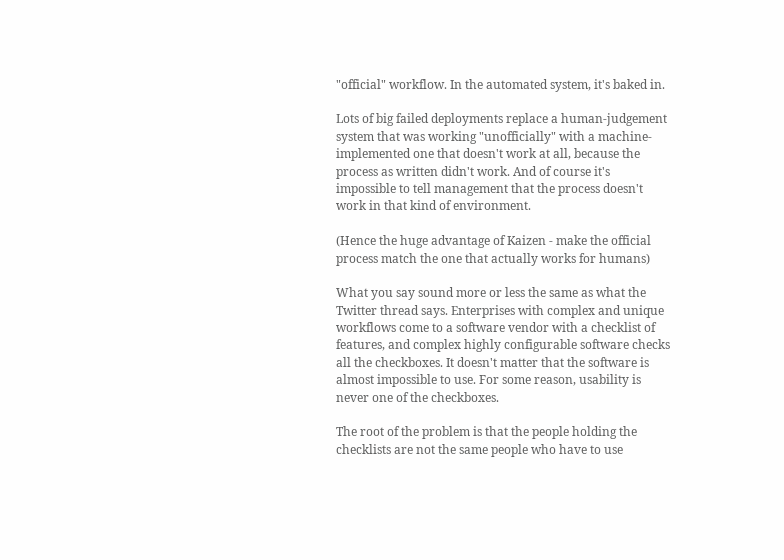"official" workflow. In the automated system, it's baked in.

Lots of big failed deployments replace a human-judgement system that was working "unofficially" with a machine-implemented one that doesn't work at all, because the process as written didn't work. And of course it's impossible to tell management that the process doesn't work in that kind of environment.

(Hence the huge advantage of Kaizen - make the official process match the one that actually works for humans)

What you say sound more or less the same as what the Twitter thread says. Enterprises with complex and unique workflows come to a software vendor with a checklist of features, and complex highly configurable software checks all the checkboxes. It doesn't matter that the software is almost impossible to use. For some reason, usability is never one of the checkboxes.

The root of the problem is that the people holding the checklists are not the same people who have to use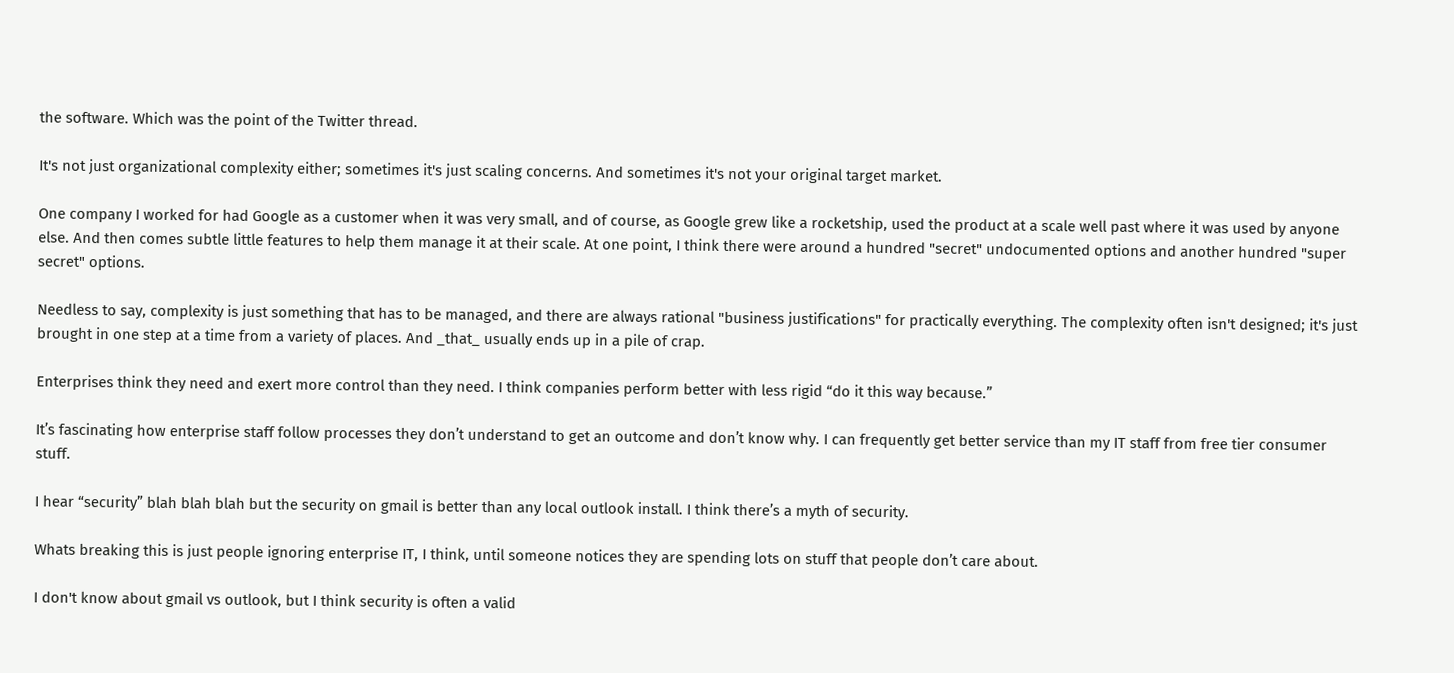the software. Which was the point of the Twitter thread.

It's not just organizational complexity either; sometimes it's just scaling concerns. And sometimes it's not your original target market.

One company I worked for had Google as a customer when it was very small, and of course, as Google grew like a rocketship, used the product at a scale well past where it was used by anyone else. And then comes subtle little features to help them manage it at their scale. At one point, I think there were around a hundred "secret" undocumented options and another hundred "super secret" options.

Needless to say, complexity is just something that has to be managed, and there are always rational "business justifications" for practically everything. The complexity often isn't designed; it's just brought in one step at a time from a variety of places. And _that_ usually ends up in a pile of crap.

Enterprises think they need and exert more control than they need. I think companies perform better with less rigid “do it this way because.”

It’s fascinating how enterprise staff follow processes they don’t understand to get an outcome and don’t know why. I can frequently get better service than my IT staff from free tier consumer stuff.

I hear “security” blah blah blah but the security on gmail is better than any local outlook install. I think there’s a myth of security.

Whats breaking this is just people ignoring enterprise IT, I think, until someone notices they are spending lots on stuff that people don’t care about.

I don't know about gmail vs outlook, but I think security is often a valid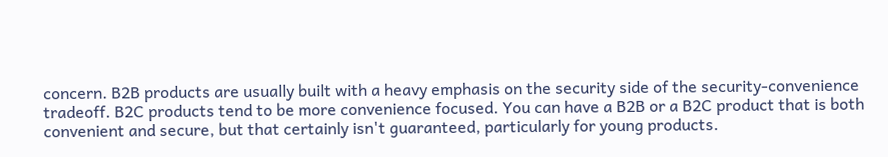concern. B2B products are usually built with a heavy emphasis on the security side of the security-convenience tradeoff. B2C products tend to be more convenience focused. You can have a B2B or a B2C product that is both convenient and secure, but that certainly isn't guaranteed, particularly for young products.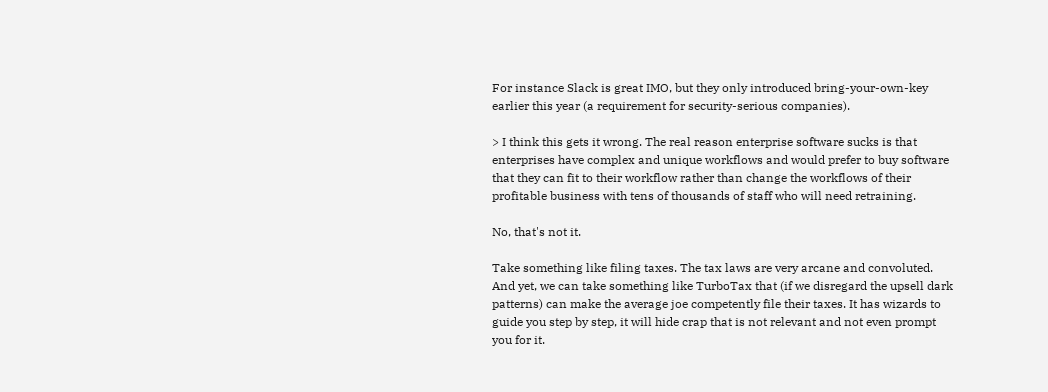For instance Slack is great IMO, but they only introduced bring-your-own-key earlier this year (a requirement for security-serious companies).

> I think this gets it wrong. The real reason enterprise software sucks is that enterprises have complex and unique workflows and would prefer to buy software that they can fit to their workflow rather than change the workflows of their profitable business with tens of thousands of staff who will need retraining.

No, that's not it.

Take something like filing taxes. The tax laws are very arcane and convoluted. And yet, we can take something like TurboTax that (if we disregard the upsell dark patterns) can make the average joe competently file their taxes. It has wizards to guide you step by step, it will hide crap that is not relevant and not even prompt you for it.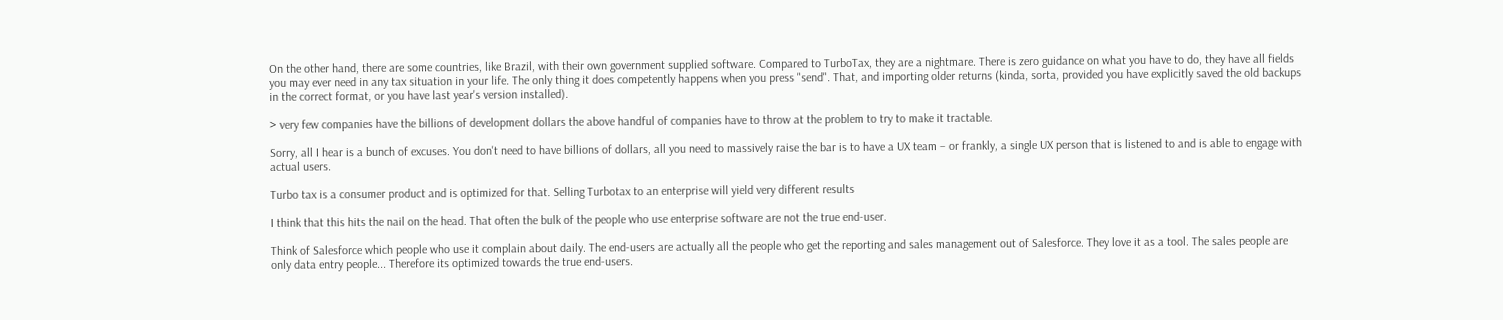On the other hand, there are some countries, like Brazil, with their own government supplied software. Compared to TurboTax, they are a nightmare. There is zero guidance on what you have to do, they have all fields you may ever need in any tax situation in your life. The only thing it does competently happens when you press "send". That, and importing older returns (kinda, sorta, provided you have explicitly saved the old backups in the correct format, or you have last year's version installed).

> very few companies have the billions of development dollars the above handful of companies have to throw at the problem to try to make it tractable.

Sorry, all I hear is a bunch of excuses. You don't need to have billions of dollars, all you need to massively raise the bar is to have a UX team – or frankly, a single UX person that is listened to and is able to engage with actual users.

Turbo tax is a consumer product and is optimized for that. Selling Turbotax to an enterprise will yield very different results

I think that this hits the nail on the head. That often the bulk of the people who use enterprise software are not the true end-user.

Think of Salesforce which people who use it complain about daily. The end-users are actually all the people who get the reporting and sales management out of Salesforce. They love it as a tool. The sales people are only data entry people... Therefore its optimized towards the true end-users.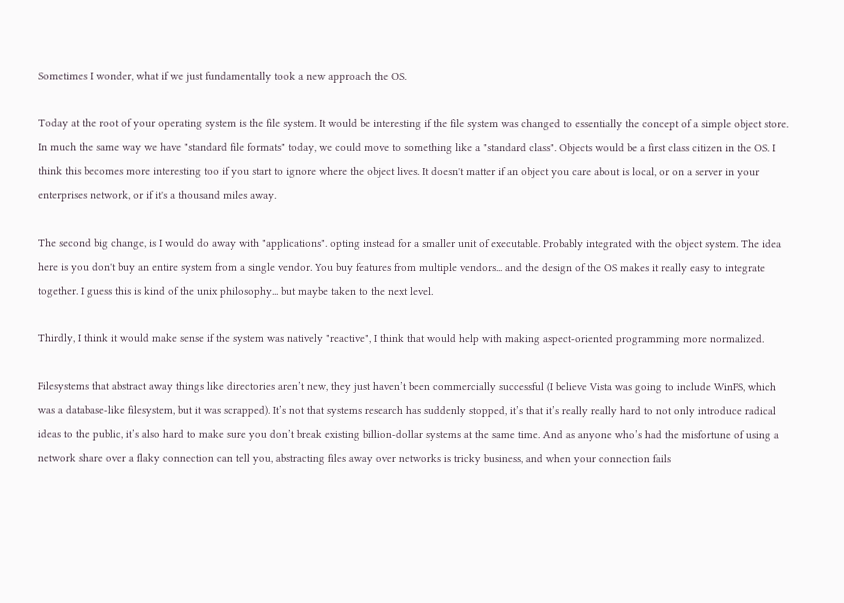Sometimes I wonder, what if we just fundamentally took a new approach the OS.

Today at the root of your operating system is the file system. It would be interesting if the file system was changed to essentially the concept of a simple object store. In much the same way we have "standard file formats" today, we could move to something like a "standard class". Objects would be a first class citizen in the OS. I think this becomes more interesting too if you start to ignore where the object lives. It doesn't matter if an object you care about is local, or on a server in your enterprises network, or if it's a thousand miles away.

The second big change, is I would do away with "applications". opting instead for a smaller unit of executable. Probably integrated with the object system. The idea here is you don't buy an entire system from a single vendor. You buy features from multiple vendors... and the design of the OS makes it really easy to integrate together. I guess this is kind of the unix philosophy... but maybe taken to the next level.

Thirdly, I think it would make sense if the system was natively "reactive", I think that would help with making aspect-oriented programming more normalized.

Filesystems that abstract away things like directories aren’t new, they just haven’t been commercially successful (I believe Vista was going to include WinFS, which was a database-like filesystem, but it was scrapped). It’s not that systems research has suddenly stopped, it’s that it’s really really hard to not only introduce radical ideas to the public, it’s also hard to make sure you don’t break existing billion-dollar systems at the same time. And as anyone who’s had the misfortune of using a network share over a flaky connection can tell you, abstracting files away over networks is tricky business, and when your connection fails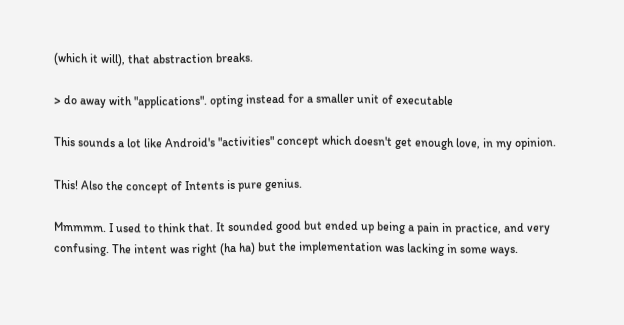(which it will), that abstraction breaks.

> do away with "applications". opting instead for a smaller unit of executable

This sounds a lot like Android's "activities" concept which doesn't get enough love, in my opinion.

This! Also the concept of Intents is pure genius.

Mmmmm. I used to think that. It sounded good but ended up being a pain in practice, and very confusing. The intent was right (ha ha) but the implementation was lacking in some ways.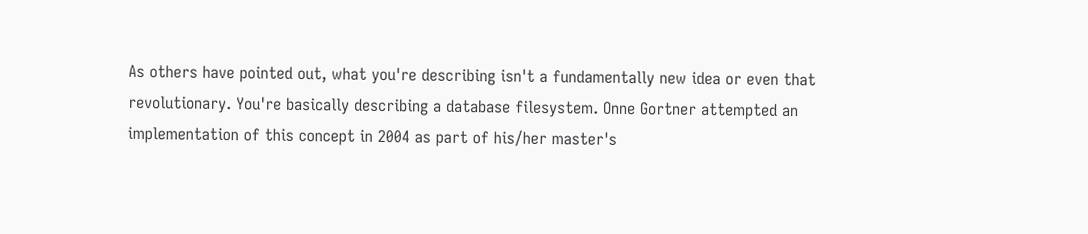As others have pointed out, what you're describing isn't a fundamentally new idea or even that revolutionary. You're basically describing a database filesystem. Onne Gortner attempted an implementation of this concept in 2004 as part of his/her master's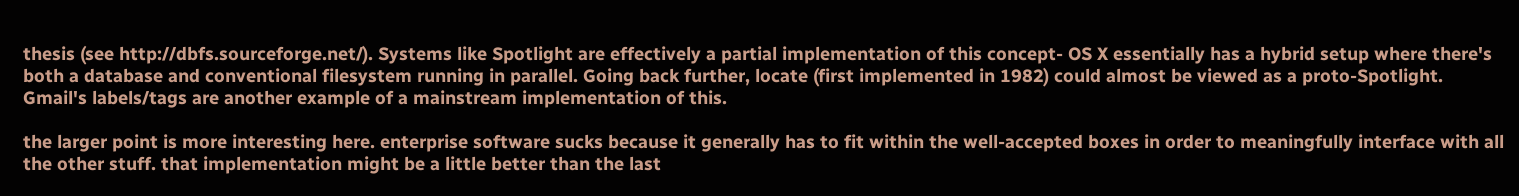thesis (see http://dbfs.sourceforge.net/). Systems like Spotlight are effectively a partial implementation of this concept- OS X essentially has a hybrid setup where there's both a database and conventional filesystem running in parallel. Going back further, locate (first implemented in 1982) could almost be viewed as a proto-Spotlight. Gmail's labels/tags are another example of a mainstream implementation of this.

the larger point is more interesting here. enterprise software sucks because it generally has to fit within the well-accepted boxes in order to meaningfully interface with all the other stuff. that implementation might be a little better than the last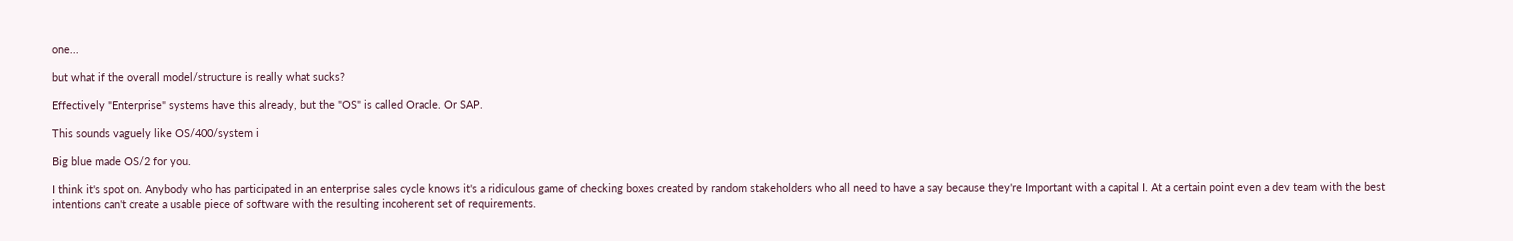one...

but what if the overall model/structure is really what sucks?

Effectively "Enterprise" systems have this already, but the "OS" is called Oracle. Or SAP.

This sounds vaguely like OS/400/system i

Big blue made OS/2 for you.

I think it's spot on. Anybody who has participated in an enterprise sales cycle knows it's a ridiculous game of checking boxes created by random stakeholders who all need to have a say because they're Important with a capital I. At a certain point even a dev team with the best intentions can't create a usable piece of software with the resulting incoherent set of requirements.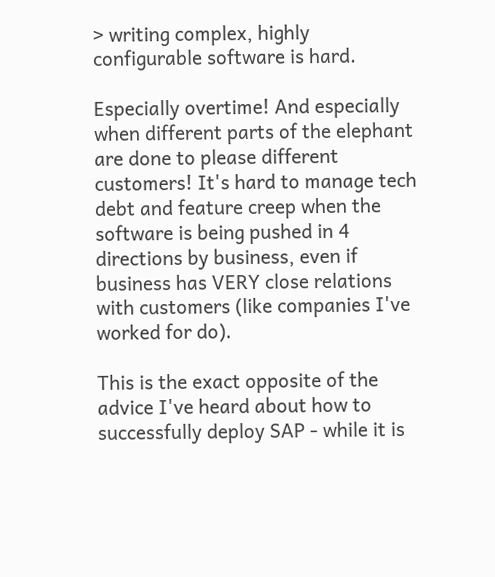> writing complex, highly configurable software is hard.

Especially overtime! And especially when different parts of the elephant are done to please different customers! It's hard to manage tech debt and feature creep when the software is being pushed in 4 directions by business, even if business has VERY close relations with customers (like companies I've worked for do).

This is the exact opposite of the advice I've heard about how to successfully deploy SAP - while it is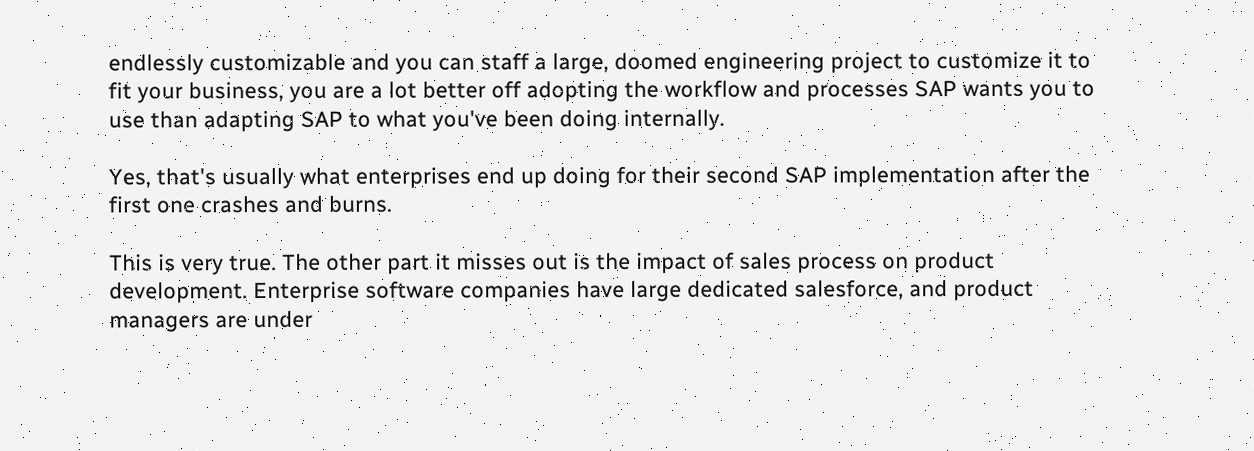endlessly customizable and you can staff a large, doomed engineering project to customize it to fit your business, you are a lot better off adopting the workflow and processes SAP wants you to use than adapting SAP to what you've been doing internally.

Yes, that's usually what enterprises end up doing for their second SAP implementation after the first one crashes and burns.

This is very true. The other part it misses out is the impact of sales process on product development. Enterprise software companies have large dedicated salesforce, and product managers are under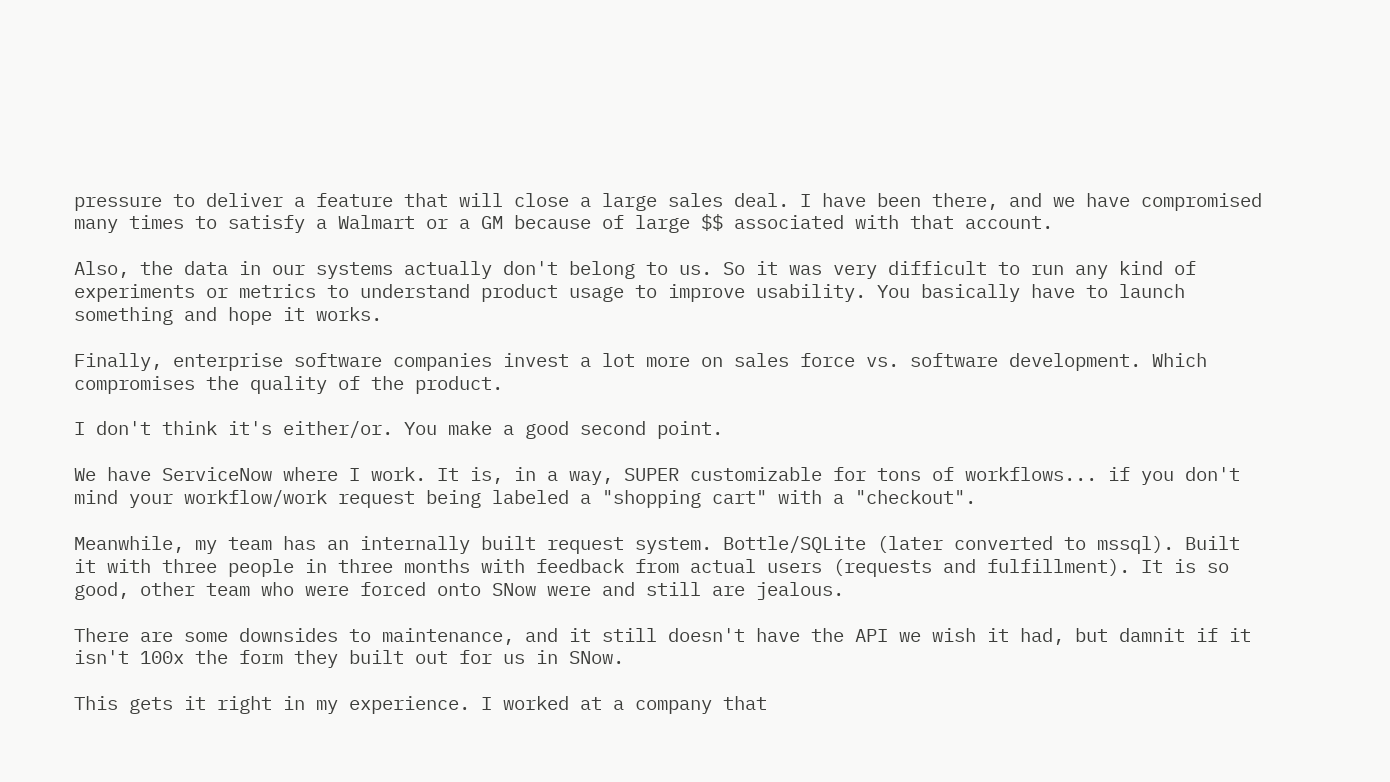pressure to deliver a feature that will close a large sales deal. I have been there, and we have compromised many times to satisfy a Walmart or a GM because of large $$ associated with that account.

Also, the data in our systems actually don't belong to us. So it was very difficult to run any kind of experiments or metrics to understand product usage to improve usability. You basically have to launch something and hope it works.

Finally, enterprise software companies invest a lot more on sales force vs. software development. Which compromises the quality of the product.

I don't think it's either/or. You make a good second point.

We have ServiceNow where I work. It is, in a way, SUPER customizable for tons of workflows... if you don't mind your workflow/work request being labeled a "shopping cart" with a "checkout".

Meanwhile, my team has an internally built request system. Bottle/SQLite (later converted to mssql). Built it with three people in three months with feedback from actual users (requests and fulfillment). It is so good, other team who were forced onto SNow were and still are jealous.

There are some downsides to maintenance, and it still doesn't have the API we wish it had, but damnit if it isn't 100x the form they built out for us in SNow.

This gets it right in my experience. I worked at a company that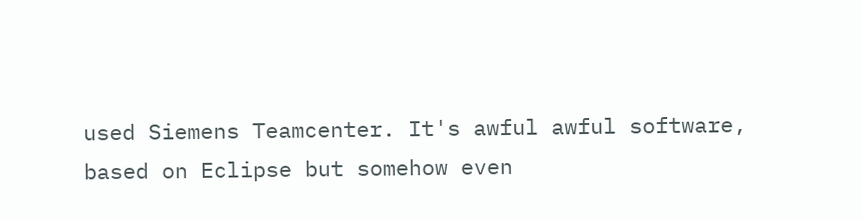used Siemens Teamcenter. It's awful awful software, based on Eclipse but somehow even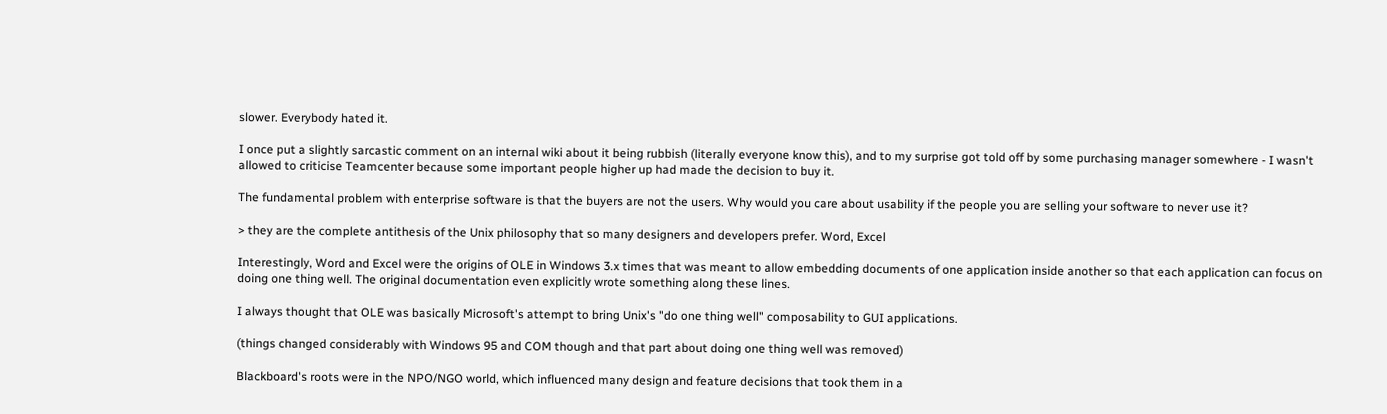slower. Everybody hated it.

I once put a slightly sarcastic comment on an internal wiki about it being rubbish (literally everyone know this), and to my surprise got told off by some purchasing manager somewhere - I wasn't allowed to criticise Teamcenter because some important people higher up had made the decision to buy it.

The fundamental problem with enterprise software is that the buyers are not the users. Why would you care about usability if the people you are selling your software to never use it?

> they are the complete antithesis of the Unix philosophy that so many designers and developers prefer. Word, Excel

Interestingly, Word and Excel were the origins of OLE in Windows 3.x times that was meant to allow embedding documents of one application inside another so that each application can focus on doing one thing well. The original documentation even explicitly wrote something along these lines.

I always thought that OLE was basically Microsoft's attempt to bring Unix's "do one thing well" composability to GUI applications.

(things changed considerably with Windows 95 and COM though and that part about doing one thing well was removed)

Blackboard's roots were in the NPO/NGO world, which influenced many design and feature decisions that took them in a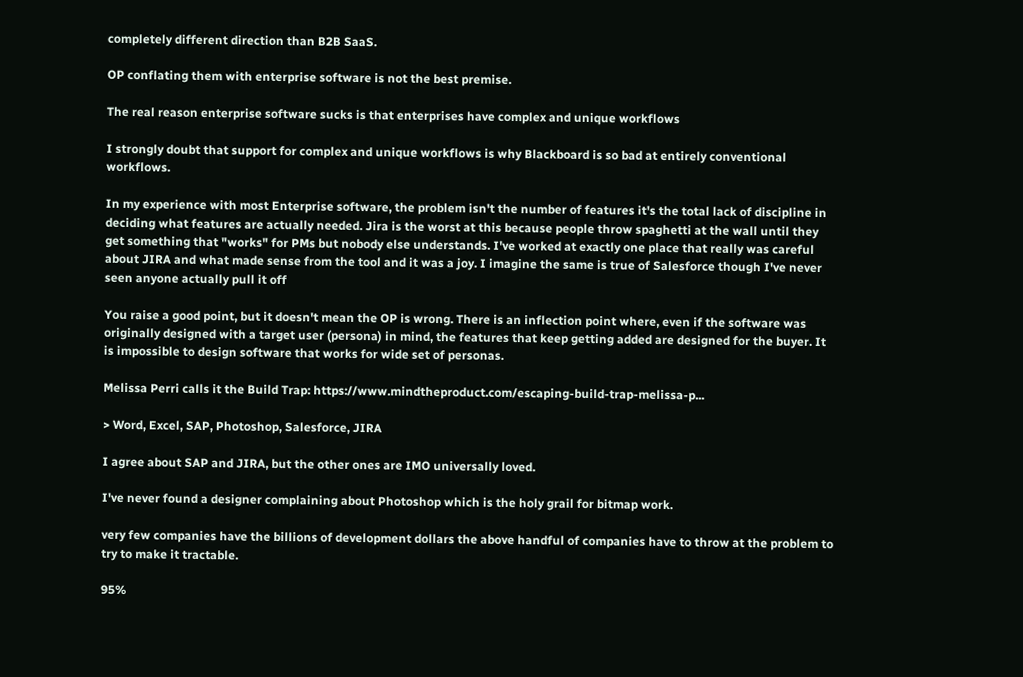completely different direction than B2B SaaS.

OP conflating them with enterprise software is not the best premise.

The real reason enterprise software sucks is that enterprises have complex and unique workflows

I strongly doubt that support for complex and unique workflows is why Blackboard is so bad at entirely conventional workflows.

In my experience with most Enterprise software, the problem isn't the number of features it's the total lack of discipline in deciding what features are actually needed. Jira is the worst at this because people throw spaghetti at the wall until they get something that "works" for PMs but nobody else understands. I've worked at exactly one place that really was careful about JIRA and what made sense from the tool and it was a joy. I imagine the same is true of Salesforce though I've never seen anyone actually pull it off

You raise a good point, but it doesn't mean the OP is wrong. There is an inflection point where, even if the software was originally designed with a target user (persona) in mind, the features that keep getting added are designed for the buyer. It is impossible to design software that works for wide set of personas.

Melissa Perri calls it the Build Trap: https://www.mindtheproduct.com/escaping-build-trap-melissa-p...

> Word, Excel, SAP, Photoshop, Salesforce, JIRA

I agree about SAP and JIRA, but the other ones are IMO universally loved.

I've never found a designer complaining about Photoshop which is the holy grail for bitmap work.

very few companies have the billions of development dollars the above handful of companies have to throw at the problem to try to make it tractable.

95%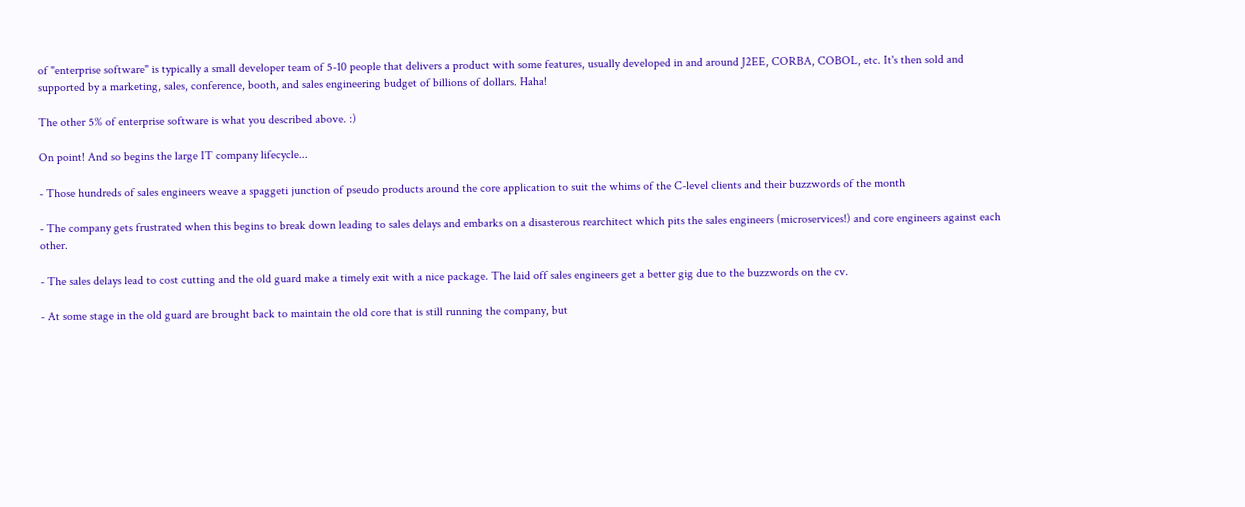of "enterprise software" is typically a small developer team of 5-10 people that delivers a product with some features, usually developed in and around J2EE, CORBA, COBOL, etc. It's then sold and supported by a marketing, sales, conference, booth, and sales engineering budget of billions of dollars. Haha!

The other 5% of enterprise software is what you described above. :)

On point! And so begins the large IT company lifecycle...

- Those hundreds of sales engineers weave a spaggeti junction of pseudo products around the core application to suit the whims of the C-level clients and their buzzwords of the month

- The company gets frustrated when this begins to break down leading to sales delays and embarks on a disasterous rearchitect which pits the sales engineers (microservices!) and core engineers against each other.

- The sales delays lead to cost cutting and the old guard make a timely exit with a nice package. The laid off sales engineers get a better gig due to the buzzwords on the cv.

- At some stage in the old guard are brought back to maintain the old core that is still running the company, but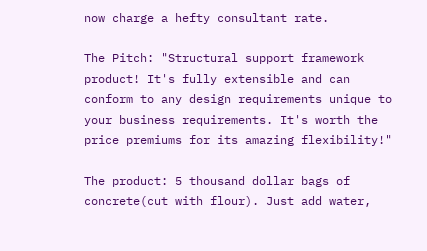now charge a hefty consultant rate.

The Pitch: "Structural support framework product! It's fully extensible and can conform to any design requirements unique to your business requirements. It's worth the price premiums for its amazing flexibility!"

The product: 5 thousand dollar bags of concrete(cut with flour). Just add water,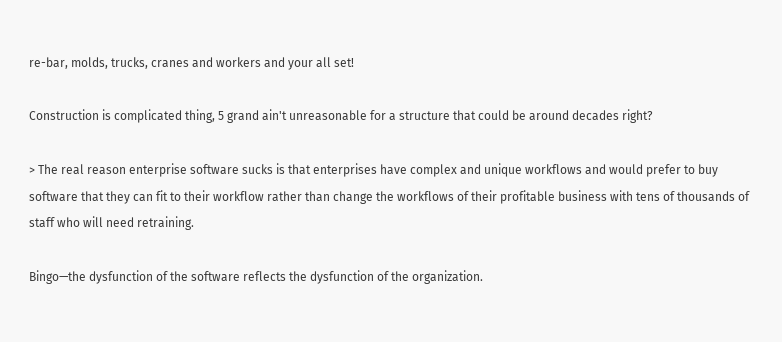re-bar, molds, trucks, cranes and workers and your all set!

Construction is complicated thing, 5 grand ain't unreasonable for a structure that could be around decades right?

> The real reason enterprise software sucks is that enterprises have complex and unique workflows and would prefer to buy software that they can fit to their workflow rather than change the workflows of their profitable business with tens of thousands of staff who will need retraining.

Bingo—the dysfunction of the software reflects the dysfunction of the organization.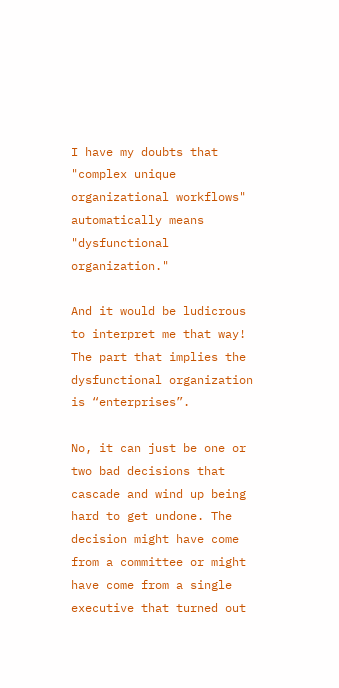I have my doubts that "complex unique organizational workflows" automatically means "dysfunctional organization."

And it would be ludicrous to interpret me that way! The part that implies the dysfunctional organization is “enterprises”.

No, it can just be one or two bad decisions that cascade and wind up being hard to get undone. The decision might have come from a committee or might have come from a single executive that turned out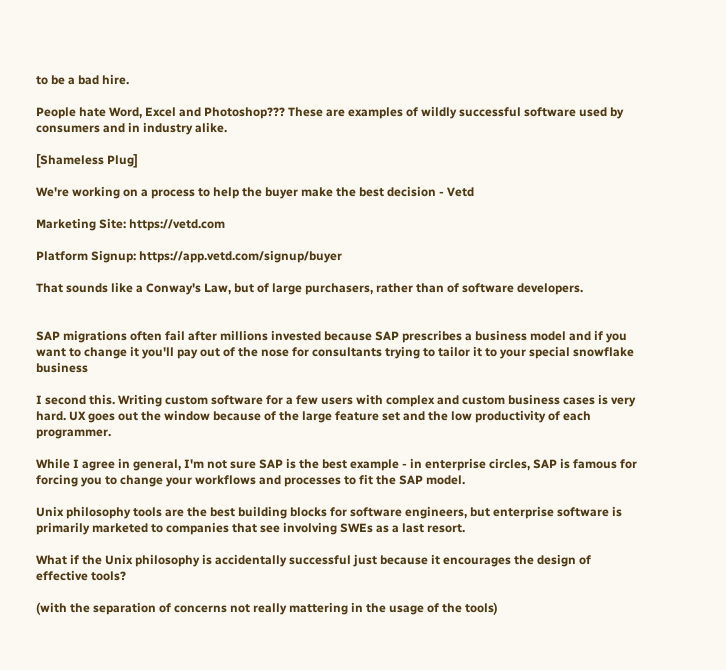to be a bad hire.

People hate Word, Excel and Photoshop??? These are examples of wildly successful software used by consumers and in industry alike.

[Shameless Plug]

We're working on a process to help the buyer make the best decision - Vetd

Marketing Site: https://vetd.com

Platform Signup: https://app.vetd.com/signup/buyer

That sounds like a Conway's Law, but of large purchasers, rather than of software developers.


SAP migrations often fail after millions invested because SAP prescribes a business model and if you want to change it you'll pay out of the nose for consultants trying to tailor it to your special snowflake business

I second this. Writing custom software for a few users with complex and custom business cases is very hard. UX goes out the window because of the large feature set and the low productivity of each programmer.

While I agree in general, I'm not sure SAP is the best example - in enterprise circles, SAP is famous for forcing you to change your workflows and processes to fit the SAP model.

Unix philosophy tools are the best building blocks for software engineers, but enterprise software is primarily marketed to companies that see involving SWEs as a last resort.

What if the Unix philosophy is accidentally successful just because it encourages the design of effective tools?

(with the separation of concerns not really mattering in the usage of the tools)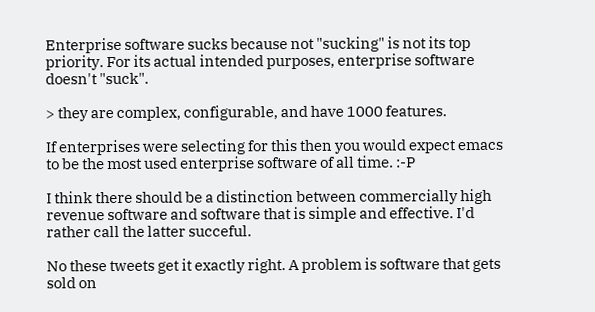Enterprise software sucks because not "sucking" is not its top priority. For its actual intended purposes, enterprise software doesn't "suck".

> they are complex, configurable, and have 1000 features.

If enterprises were selecting for this then you would expect emacs to be the most used enterprise software of all time. :-P

I think there should be a distinction between commercially high revenue software and software that is simple and effective. I'd rather call the latter succeful.

No these tweets get it exactly right. A problem is software that gets sold on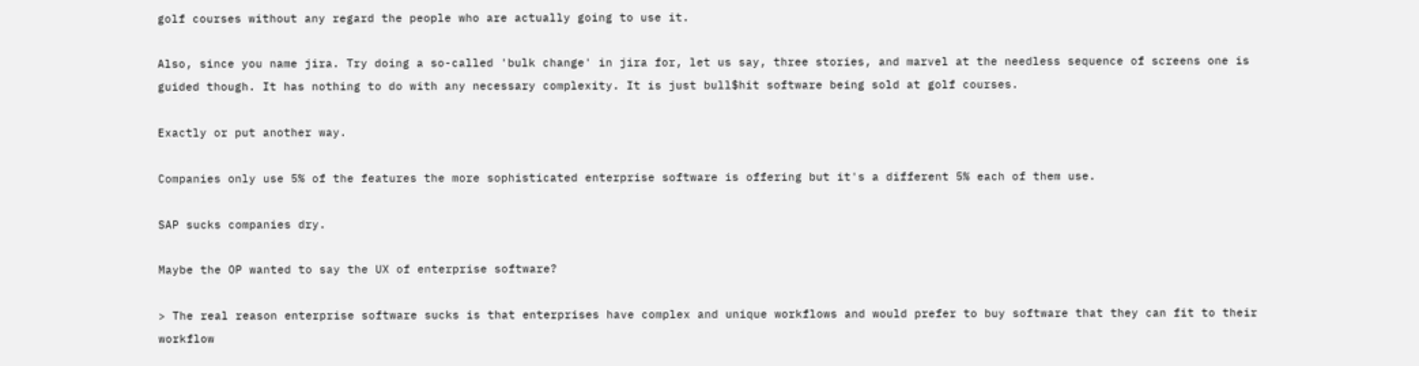golf courses without any regard the people who are actually going to use it.

Also, since you name jira. Try doing a so-called 'bulk change' in jira for, let us say, three stories, and marvel at the needless sequence of screens one is guided though. It has nothing to do with any necessary complexity. It is just bull$hit software being sold at golf courses.

Exactly or put another way.

Companies only use 5% of the features the more sophisticated enterprise software is offering but it's a different 5% each of them use.

SAP sucks companies dry.

Maybe the OP wanted to say the UX of enterprise software?

> The real reason enterprise software sucks is that enterprises have complex and unique workflows and would prefer to buy software that they can fit to their workflow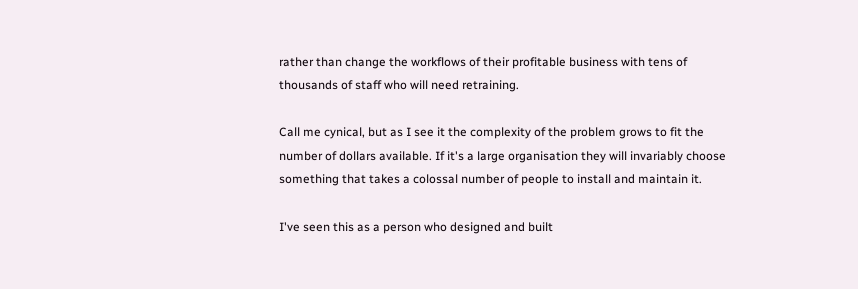rather than change the workflows of their profitable business with tens of thousands of staff who will need retraining.

Call me cynical, but as I see it the complexity of the problem grows to fit the number of dollars available. If it's a large organisation they will invariably choose something that takes a colossal number of people to install and maintain it.

I've seen this as a person who designed and built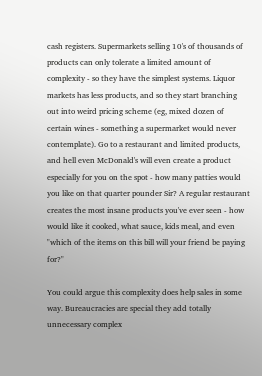cash registers. Supermarkets selling 10's of thousands of products can only tolerate a limited amount of complexity - so they have the simplest systems. Liquor markets has less products, and so they start branching out into weird pricing scheme (eg, mixed dozen of certain wines - something a supermarket would never contemplate). Go to a restaurant and limited products, and hell even McDonald's will even create a product especially for you on the spot - how many patties would you like on that quarter pounder Sir? A regular restaurant creates the most insane products you've ever seen - how would like it cooked, what sauce, kids meal, and even "which of the items on this bill will your friend be paying for?"

You could argue this complexity does help sales in some way. Bureaucracies are special they add totally unnecessary complex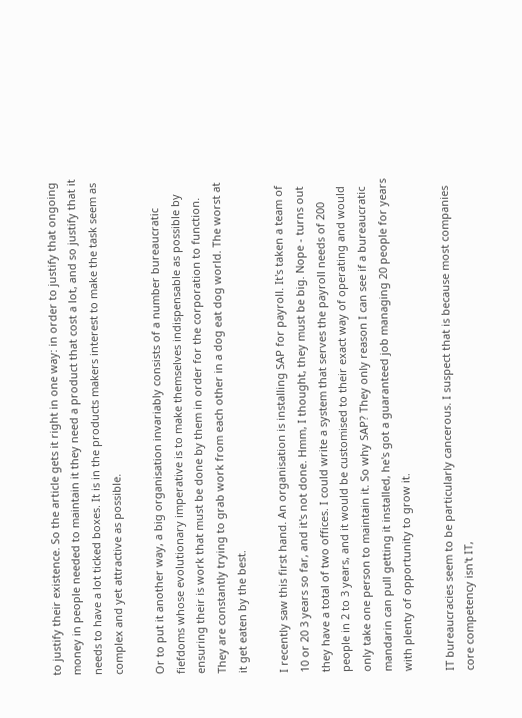to justify their existence. So the article gets it right in one way: in order to justify that ongoing money in people needed to maintain it they need a product that cost a lot, and so justify that it needs to have a lot ticked boxes. It is in the products makers interest to make the task seem as complex and yet attractive as possible.

Or to put it another way, a big organisation invariably consists of a number bureaucratic fiefdoms whose evolutionary imperative is to make themselves indispensable as possible by ensuring their is work that must be done by them in order for the corporation to function. They are constantly trying to grab work from each other in a dog eat dog world. The worst at it get eaten by the best.

I recently saw this first hand. An organisation is installing SAP for payroll. It's taken a team of 10 or 20 3 years so far, and it's not done. Hmm, I thought, they must be big. Nope - turns out they have a total of two offices. I could write a system that serves the payroll needs of 200 people in 2 to 3 years, and it would be customised to their exact way of operating and would only take one person to maintain it. So why SAP? They only reason I can see if a bureaucratic mandarin can pull getting it installed, he's got a guaranteed job managing 20 people for years with plenty of opportunity to grow it.

IT bureaucracies seem to be particularly cancerous. I suspect that is because most companies core competency isn't IT,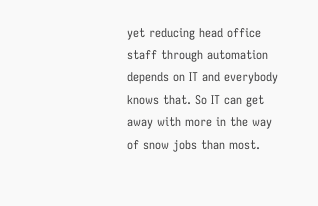yet reducing head office staff through automation depends on IT and everybody knows that. So IT can get away with more in the way of snow jobs than most.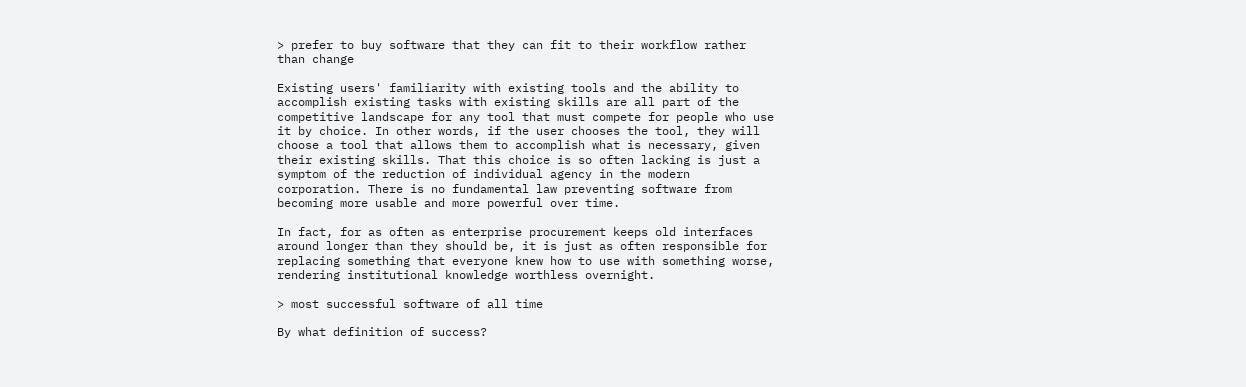> prefer to buy software that they can fit to their workflow rather than change

Existing users' familiarity with existing tools and the ability to accomplish existing tasks with existing skills are all part of the competitive landscape for any tool that must compete for people who use it by choice. In other words, if the user chooses the tool, they will choose a tool that allows them to accomplish what is necessary, given their existing skills. That this choice is so often lacking is just a symptom of the reduction of individual agency in the modern corporation. There is no fundamental law preventing software from becoming more usable and more powerful over time.

In fact, for as often as enterprise procurement keeps old interfaces around longer than they should be, it is just as often responsible for replacing something that everyone knew how to use with something worse, rendering institutional knowledge worthless overnight.

> most successful software of all time

By what definition of success?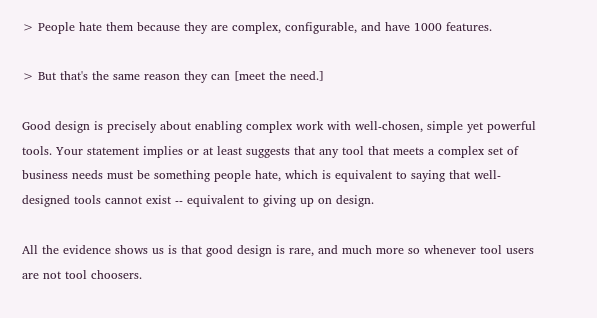> People hate them because they are complex, configurable, and have 1000 features.

> But that's the same reason they can [meet the need.]

Good design is precisely about enabling complex work with well-chosen, simple yet powerful tools. Your statement implies or at least suggests that any tool that meets a complex set of business needs must be something people hate, which is equivalent to saying that well-designed tools cannot exist -- equivalent to giving up on design.

All the evidence shows us is that good design is rare, and much more so whenever tool users are not tool choosers.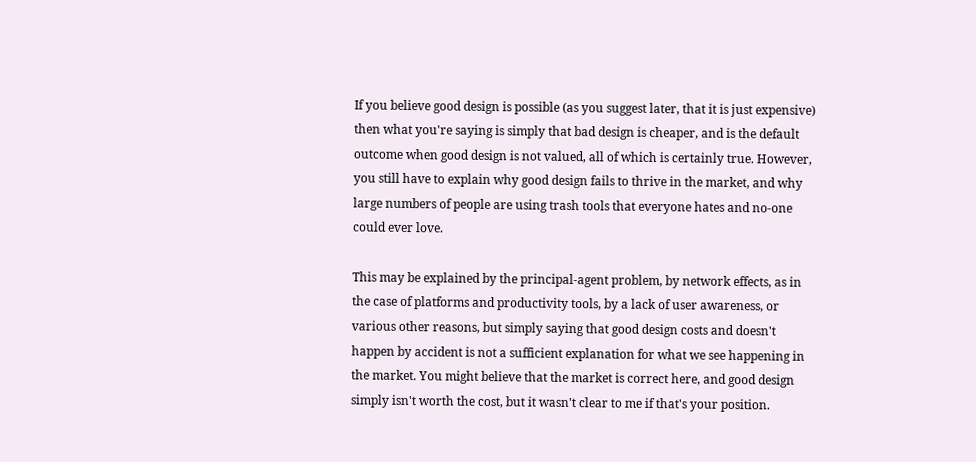If you believe good design is possible (as you suggest later, that it is just expensive) then what you're saying is simply that bad design is cheaper, and is the default outcome when good design is not valued, all of which is certainly true. However, you still have to explain why good design fails to thrive in the market, and why large numbers of people are using trash tools that everyone hates and no-one could ever love.

This may be explained by the principal-agent problem, by network effects, as in the case of platforms and productivity tools, by a lack of user awareness, or various other reasons, but simply saying that good design costs and doesn't happen by accident is not a sufficient explanation for what we see happening in the market. You might believe that the market is correct here, and good design simply isn't worth the cost, but it wasn't clear to me if that's your position.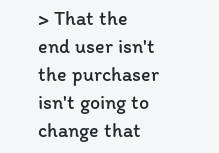> That the end user isn't the purchaser isn't going to change that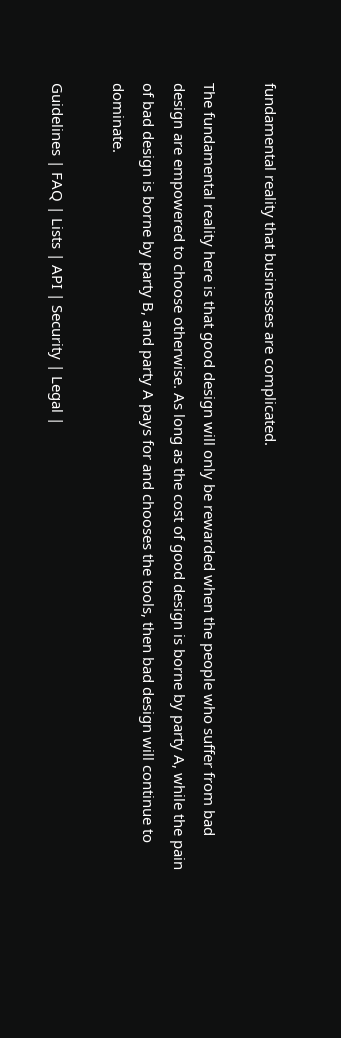fundamental reality that businesses are complicated.

The fundamental reality here is that good design will only be rewarded when the people who suffer from bad design are empowered to choose otherwise. As long as the cost of good design is borne by party A, while the pain of bad design is borne by party B, and party A pays for and chooses the tools, then bad design will continue to dominate.

Guidelines | FAQ | Lists | API | Security | Legal |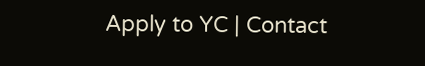Apply to YC | Contact